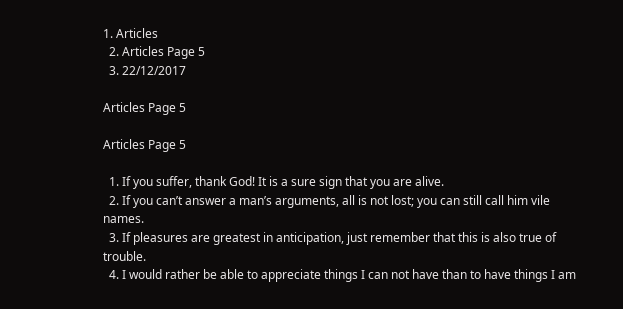1. Articles
  2. Articles Page 5
  3. 22/12/2017

Articles Page 5

Articles Page 5

  1. If you suffer, thank God! It is a sure sign that you are alive.
  2. If you can’t answer a man’s arguments, all is not lost; you can still call him vile names.
  3. If pleasures are greatest in anticipation, just remember that this is also true of trouble.
  4. I would rather be able to appreciate things I can not have than to have things I am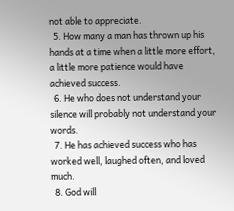not able to appreciate.
  5. How many a man has thrown up his hands at a time when a little more effort, a little more patience would have achieved success.
  6. He who does not understand your silence will probably not understand your words.
  7. He has achieved success who has worked well, laughed often, and loved much.
  8. God will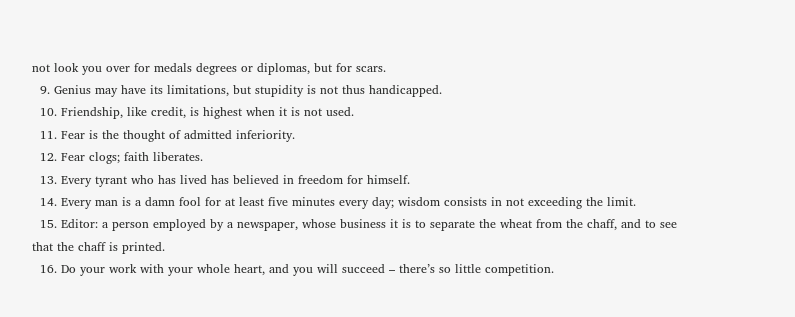not look you over for medals degrees or diplomas, but for scars.
  9. Genius may have its limitations, but stupidity is not thus handicapped.
  10. Friendship, like credit, is highest when it is not used.
  11. Fear is the thought of admitted inferiority.
  12. Fear clogs; faith liberates.
  13. Every tyrant who has lived has believed in freedom for himself.
  14. Every man is a damn fool for at least five minutes every day; wisdom consists in not exceeding the limit.
  15. Editor: a person employed by a newspaper, whose business it is to separate the wheat from the chaff, and to see that the chaff is printed.
  16. Do your work with your whole heart, and you will succeed – there’s so little competition.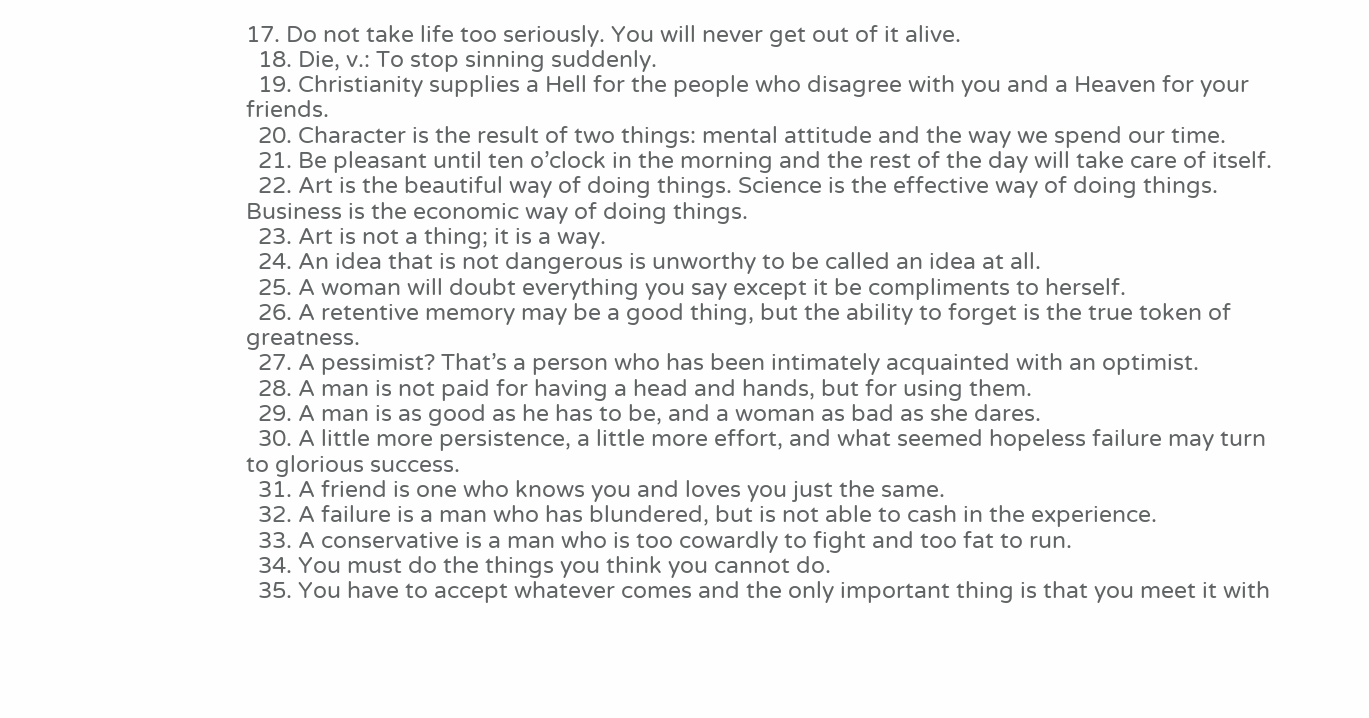17. Do not take life too seriously. You will never get out of it alive.
  18. Die, v.: To stop sinning suddenly.
  19. Christianity supplies a Hell for the people who disagree with you and a Heaven for your friends.
  20. Character is the result of two things: mental attitude and the way we spend our time.
  21. Be pleasant until ten o’clock in the morning and the rest of the day will take care of itself.
  22. Art is the beautiful way of doing things. Science is the effective way of doing things. Business is the economic way of doing things.
  23. Art is not a thing; it is a way.
  24. An idea that is not dangerous is unworthy to be called an idea at all.
  25. A woman will doubt everything you say except it be compliments to herself.
  26. A retentive memory may be a good thing, but the ability to forget is the true token of greatness.
  27. A pessimist? That’s a person who has been intimately acquainted with an optimist.
  28. A man is not paid for having a head and hands, but for using them.
  29. A man is as good as he has to be, and a woman as bad as she dares.
  30. A little more persistence, a little more effort, and what seemed hopeless failure may turn to glorious success.
  31. A friend is one who knows you and loves you just the same.
  32. A failure is a man who has blundered, but is not able to cash in the experience.
  33. A conservative is a man who is too cowardly to fight and too fat to run.
  34. You must do the things you think you cannot do.
  35. You have to accept whatever comes and the only important thing is that you meet it with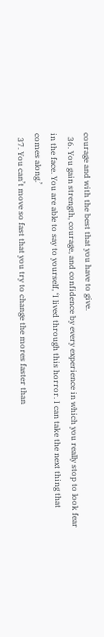courage and with the best that you have to give.
  36. You gain strength, courage, and confidence by every experience in which you really stop to look fear in the face. You are able to say to yourself, ‘I lived through this horror. I can take the next thing that comes along.’
  37. You can’t move so fast that you try to change the mores faster than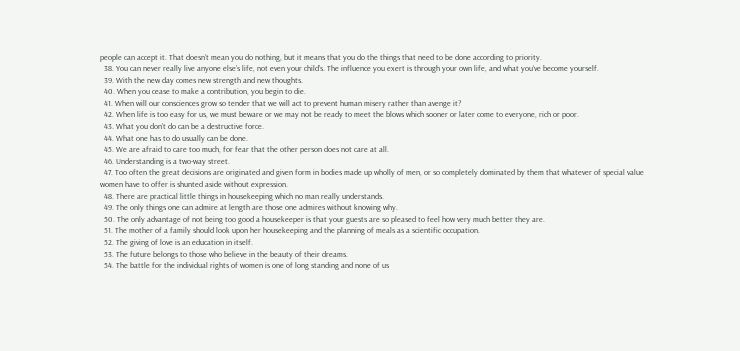people can accept it. That doesn’t mean you do nothing, but it means that you do the things that need to be done according to priority.
  38. You can never really live anyone else’s life, not even your child’s. The influence you exert is through your own life, and what you’ve become yourself.
  39. With the new day comes new strength and new thoughts.
  40. When you cease to make a contribution, you begin to die.
  41. When will our consciences grow so tender that we will act to prevent human misery rather than avenge it?
  42. When life is too easy for us, we must beware or we may not be ready to meet the blows which sooner or later come to everyone, rich or poor.
  43. What you don’t do can be a destructive force.
  44. What one has to do usually can be done.
  45. We are afraid to care too much, for fear that the other person does not care at all.
  46. Understanding is a two-way street.
  47. Too often the great decisions are originated and given form in bodies made up wholly of men, or so completely dominated by them that whatever of special value women have to offer is shunted aside without expression.
  48. There are practical little things in housekeeping which no man really understands.
  49. The only things one can admire at length are those one admires without knowing why.
  50. The only advantage of not being too good a housekeeper is that your guests are so pleased to feel how very much better they are.
  51. The mother of a family should look upon her housekeeping and the planning of meals as a scientific occupation.
  52. The giving of love is an education in itself.
  53. The future belongs to those who believe in the beauty of their dreams.
  54. The battle for the individual rights of women is one of long standing and none of us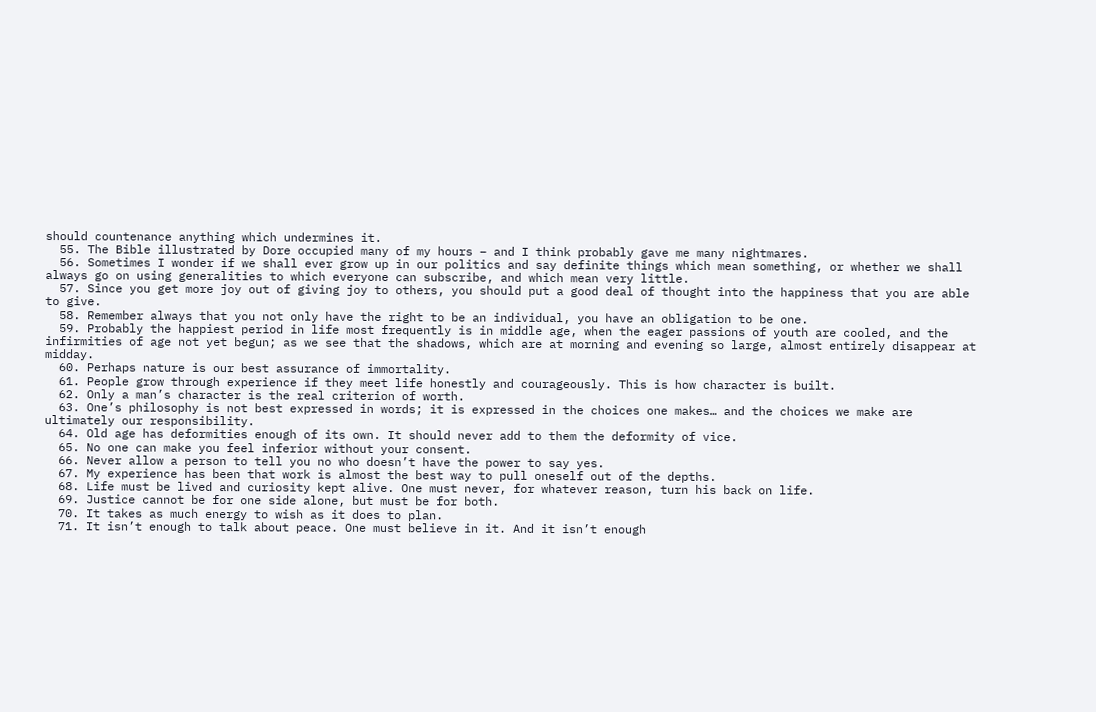should countenance anything which undermines it.
  55. The Bible illustrated by Dore occupied many of my hours – and I think probably gave me many nightmares.
  56. Sometimes I wonder if we shall ever grow up in our politics and say definite things which mean something, or whether we shall always go on using generalities to which everyone can subscribe, and which mean very little.
  57. Since you get more joy out of giving joy to others, you should put a good deal of thought into the happiness that you are able to give.
  58. Remember always that you not only have the right to be an individual, you have an obligation to be one.
  59. Probably the happiest period in life most frequently is in middle age, when the eager passions of youth are cooled, and the infirmities of age not yet begun; as we see that the shadows, which are at morning and evening so large, almost entirely disappear at midday.
  60. Perhaps nature is our best assurance of immortality.
  61. People grow through experience if they meet life honestly and courageously. This is how character is built.
  62. Only a man’s character is the real criterion of worth.
  63. One’s philosophy is not best expressed in words; it is expressed in the choices one makes… and the choices we make are ultimately our responsibility.
  64. Old age has deformities enough of its own. It should never add to them the deformity of vice.
  65. No one can make you feel inferior without your consent.
  66. Never allow a person to tell you no who doesn’t have the power to say yes.
  67. My experience has been that work is almost the best way to pull oneself out of the depths.
  68. Life must be lived and curiosity kept alive. One must never, for whatever reason, turn his back on life.
  69. Justice cannot be for one side alone, but must be for both.
  70. It takes as much energy to wish as it does to plan.
  71. It isn’t enough to talk about peace. One must believe in it. And it isn’t enough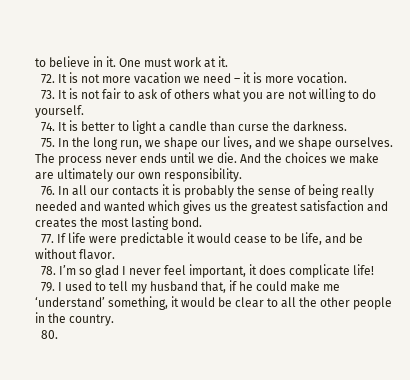to believe in it. One must work at it.
  72. It is not more vacation we need – it is more vocation.
  73. It is not fair to ask of others what you are not willing to do yourself.
  74. It is better to light a candle than curse the darkness.
  75. In the long run, we shape our lives, and we shape ourselves. The process never ends until we die. And the choices we make are ultimately our own responsibility.
  76. In all our contacts it is probably the sense of being really needed and wanted which gives us the greatest satisfaction and creates the most lasting bond.
  77. If life were predictable it would cease to be life, and be without flavor.
  78. I’m so glad I never feel important, it does complicate life!
  79. I used to tell my husband that, if he could make me ‘understand’ something, it would be clear to all the other people in the country.
  80.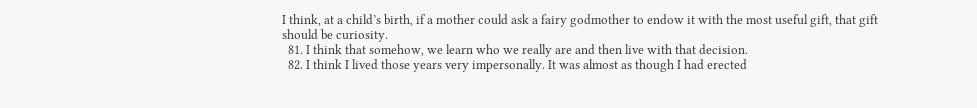I think, at a child’s birth, if a mother could ask a fairy godmother to endow it with the most useful gift, that gift should be curiosity.
  81. I think that somehow, we learn who we really are and then live with that decision.
  82. I think I lived those years very impersonally. It was almost as though I had erected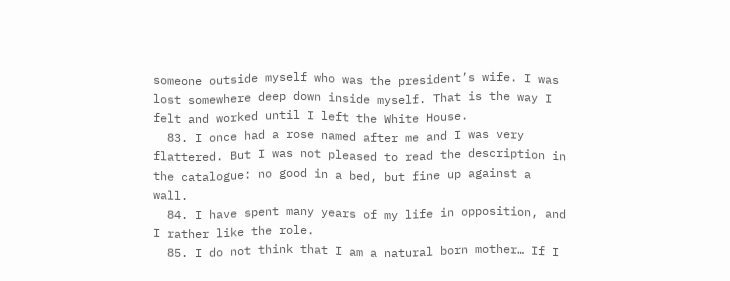someone outside myself who was the president’s wife. I was lost somewhere deep down inside myself. That is the way I felt and worked until I left the White House.
  83. I once had a rose named after me and I was very flattered. But I was not pleased to read the description in the catalogue: no good in a bed, but fine up against a wall.
  84. I have spent many years of my life in opposition, and I rather like the role.
  85. I do not think that I am a natural born mother… If I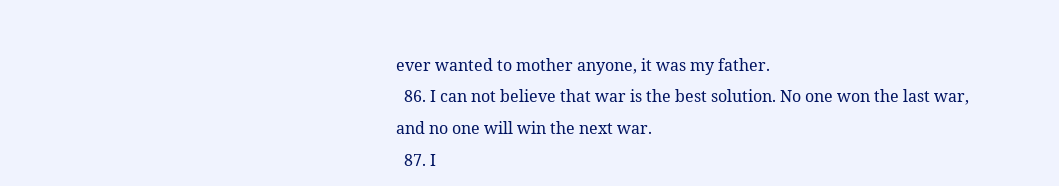ever wanted to mother anyone, it was my father.
  86. I can not believe that war is the best solution. No one won the last war, and no one will win the next war.
  87. I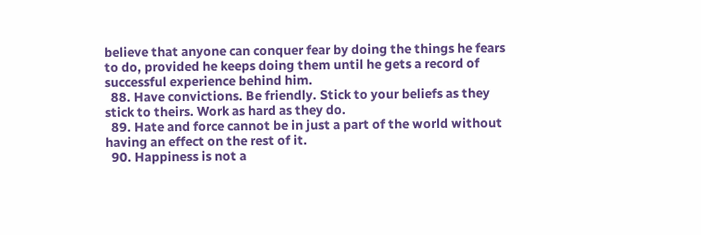believe that anyone can conquer fear by doing the things he fears to do, provided he keeps doing them until he gets a record of successful experience behind him.
  88. Have convictions. Be friendly. Stick to your beliefs as they stick to theirs. Work as hard as they do.
  89. Hate and force cannot be in just a part of the world without having an effect on the rest of it.
  90. Happiness is not a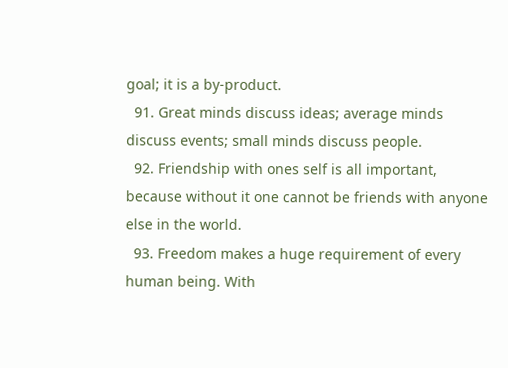goal; it is a by-product.
  91. Great minds discuss ideas; average minds discuss events; small minds discuss people.
  92. Friendship with ones self is all important, because without it one cannot be friends with anyone else in the world.
  93. Freedom makes a huge requirement of every human being. With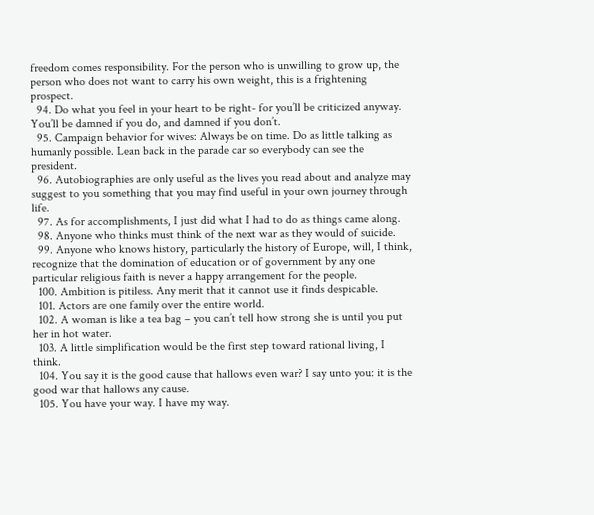freedom comes responsibility. For the person who is unwilling to grow up, the person who does not want to carry his own weight, this is a frightening prospect.
  94. Do what you feel in your heart to be right- for you’ll be criticized anyway. You’ll be damned if you do, and damned if you don’t.
  95. Campaign behavior for wives: Always be on time. Do as little talking as humanly possible. Lean back in the parade car so everybody can see the president.
  96. Autobiographies are only useful as the lives you read about and analyze may suggest to you something that you may find useful in your own journey through life.
  97. As for accomplishments, I just did what I had to do as things came along.
  98. Anyone who thinks must think of the next war as they would of suicide.
  99. Anyone who knows history, particularly the history of Europe, will, I think, recognize that the domination of education or of government by any one particular religious faith is never a happy arrangement for the people.
  100. Ambition is pitiless. Any merit that it cannot use it finds despicable.
  101. Actors are one family over the entire world.
  102. A woman is like a tea bag – you can’t tell how strong she is until you put her in hot water.
  103. A little simplification would be the first step toward rational living, I think.
  104. You say it is the good cause that hallows even war? I say unto you: it is the good war that hallows any cause.
  105. You have your way. I have my way.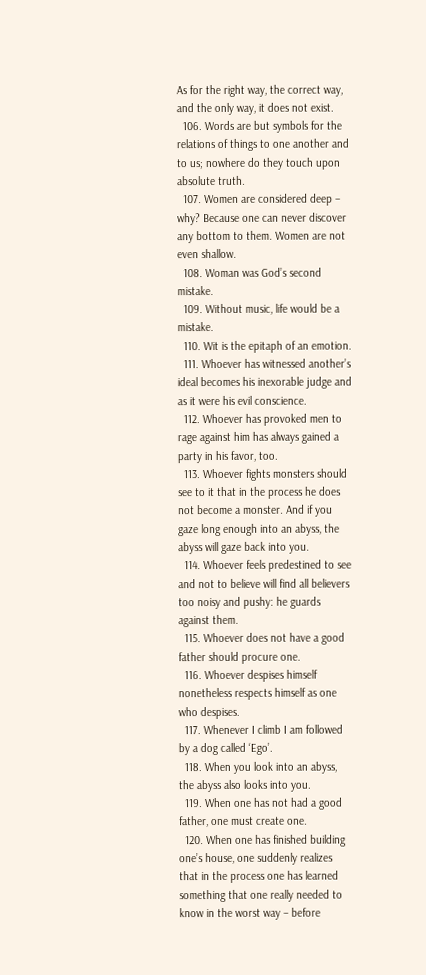As for the right way, the correct way, and the only way, it does not exist.
  106. Words are but symbols for the relations of things to one another and to us; nowhere do they touch upon absolute truth.
  107. Women are considered deep – why? Because one can never discover any bottom to them. Women are not even shallow.
  108. Woman was God’s second mistake.
  109. Without music, life would be a mistake.
  110. Wit is the epitaph of an emotion.
  111. Whoever has witnessed another’s ideal becomes his inexorable judge and as it were his evil conscience.
  112. Whoever has provoked men to rage against him has always gained a party in his favor, too.
  113. Whoever fights monsters should see to it that in the process he does not become a monster. And if you gaze long enough into an abyss, the abyss will gaze back into you.
  114. Whoever feels predestined to see and not to believe will find all believers too noisy and pushy: he guards against them.
  115. Whoever does not have a good father should procure one.
  116. Whoever despises himself nonetheless respects himself as one who despises.
  117. Whenever I climb I am followed by a dog called ‘Ego’.
  118. When you look into an abyss, the abyss also looks into you.
  119. When one has not had a good father, one must create one.
  120. When one has finished building one’s house, one suddenly realizes that in the process one has learned something that one really needed to know in the worst way – before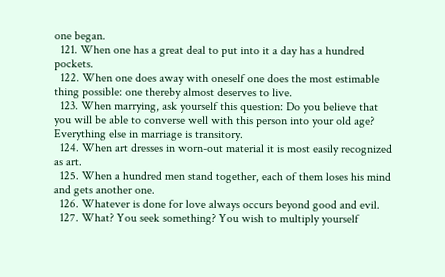one began.
  121. When one has a great deal to put into it a day has a hundred pockets.
  122. When one does away with oneself one does the most estimable thing possible: one thereby almost deserves to live.
  123. When marrying, ask yourself this question: Do you believe that you will be able to converse well with this person into your old age? Everything else in marriage is transitory.
  124. When art dresses in worn-out material it is most easily recognized as art.
  125. When a hundred men stand together, each of them loses his mind and gets another one.
  126. Whatever is done for love always occurs beyond good and evil.
  127. What? You seek something? You wish to multiply yourself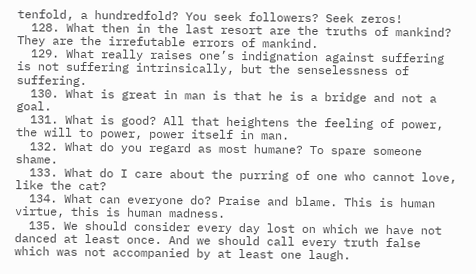tenfold, a hundredfold? You seek followers? Seek zeros!
  128. What then in the last resort are the truths of mankind? They are the irrefutable errors of mankind.
  129. What really raises one’s indignation against suffering is not suffering intrinsically, but the senselessness of suffering.
  130. What is great in man is that he is a bridge and not a goal.
  131. What is good? All that heightens the feeling of power, the will to power, power itself in man.
  132. What do you regard as most humane? To spare someone shame.
  133. What do I care about the purring of one who cannot love, like the cat?
  134. What can everyone do? Praise and blame. This is human virtue, this is human madness.
  135. We should consider every day lost on which we have not danced at least once. And we should call every truth false which was not accompanied by at least one laugh.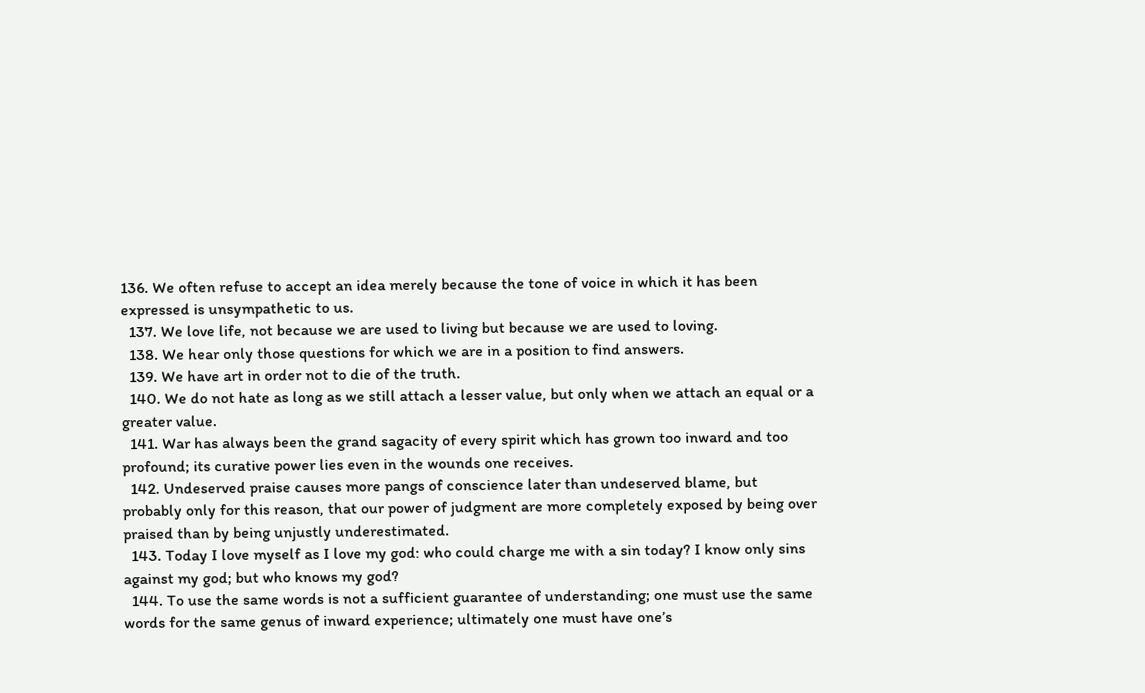136. We often refuse to accept an idea merely because the tone of voice in which it has been expressed is unsympathetic to us.
  137. We love life, not because we are used to living but because we are used to loving.
  138. We hear only those questions for which we are in a position to find answers.
  139. We have art in order not to die of the truth.
  140. We do not hate as long as we still attach a lesser value, but only when we attach an equal or a greater value.
  141. War has always been the grand sagacity of every spirit which has grown too inward and too profound; its curative power lies even in the wounds one receives.
  142. Undeserved praise causes more pangs of conscience later than undeserved blame, but probably only for this reason, that our power of judgment are more completely exposed by being over praised than by being unjustly underestimated.
  143. Today I love myself as I love my god: who could charge me with a sin today? I know only sins against my god; but who knows my god?
  144. To use the same words is not a sufficient guarantee of understanding; one must use the same words for the same genus of inward experience; ultimately one must have one’s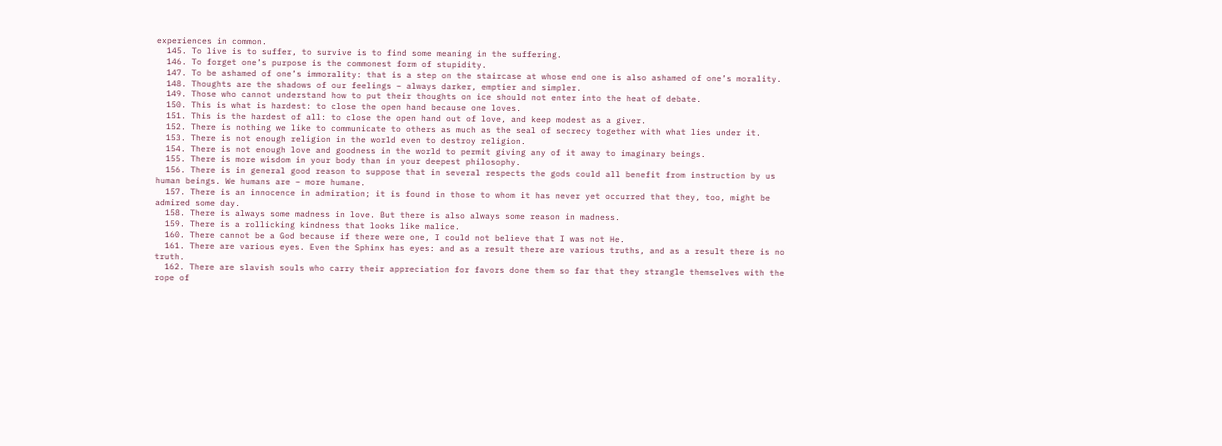experiences in common.
  145. To live is to suffer, to survive is to find some meaning in the suffering.
  146. To forget one’s purpose is the commonest form of stupidity.
  147. To be ashamed of one’s immorality: that is a step on the staircase at whose end one is also ashamed of one’s morality.
  148. Thoughts are the shadows of our feelings – always darker, emptier and simpler.
  149. Those who cannot understand how to put their thoughts on ice should not enter into the heat of debate.
  150. This is what is hardest: to close the open hand because one loves.
  151. This is the hardest of all: to close the open hand out of love, and keep modest as a giver.
  152. There is nothing we like to communicate to others as much as the seal of secrecy together with what lies under it.
  153. There is not enough religion in the world even to destroy religion.
  154. There is not enough love and goodness in the world to permit giving any of it away to imaginary beings.
  155. There is more wisdom in your body than in your deepest philosophy.
  156. There is in general good reason to suppose that in several respects the gods could all benefit from instruction by us human beings. We humans are – more humane.
  157. There is an innocence in admiration; it is found in those to whom it has never yet occurred that they, too, might be admired some day.
  158. There is always some madness in love. But there is also always some reason in madness.
  159. There is a rollicking kindness that looks like malice.
  160. There cannot be a God because if there were one, I could not believe that I was not He.
  161. There are various eyes. Even the Sphinx has eyes: and as a result there are various truths, and as a result there is no truth.
  162. There are slavish souls who carry their appreciation for favors done them so far that they strangle themselves with the rope of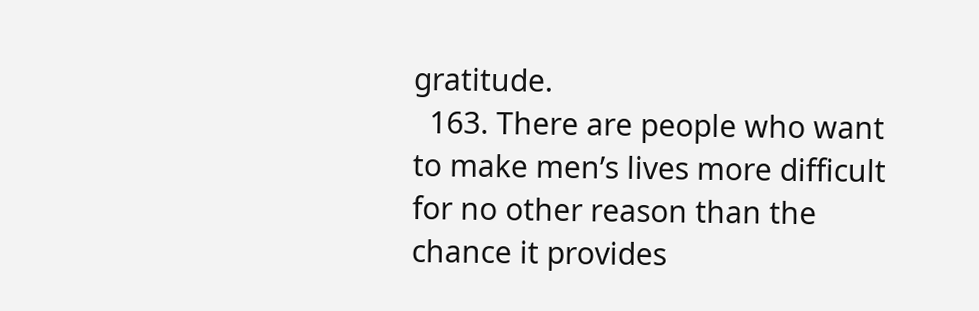gratitude.
  163. There are people who want to make men’s lives more difficult for no other reason than the chance it provides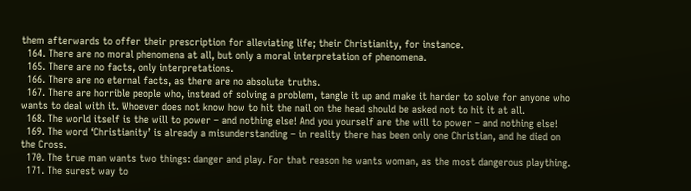them afterwards to offer their prescription for alleviating life; their Christianity, for instance.
  164. There are no moral phenomena at all, but only a moral interpretation of phenomena.
  165. There are no facts, only interpretations.
  166. There are no eternal facts, as there are no absolute truths.
  167. There are horrible people who, instead of solving a problem, tangle it up and make it harder to solve for anyone who wants to deal with it. Whoever does not know how to hit the nail on the head should be asked not to hit it at all.
  168. The world itself is the will to power – and nothing else! And you yourself are the will to power – and nothing else!
  169. The word ‘Christianity’ is already a misunderstanding – in reality there has been only one Christian, and he died on the Cross.
  170. The true man wants two things: danger and play. For that reason he wants woman, as the most dangerous plaything.
  171. The surest way to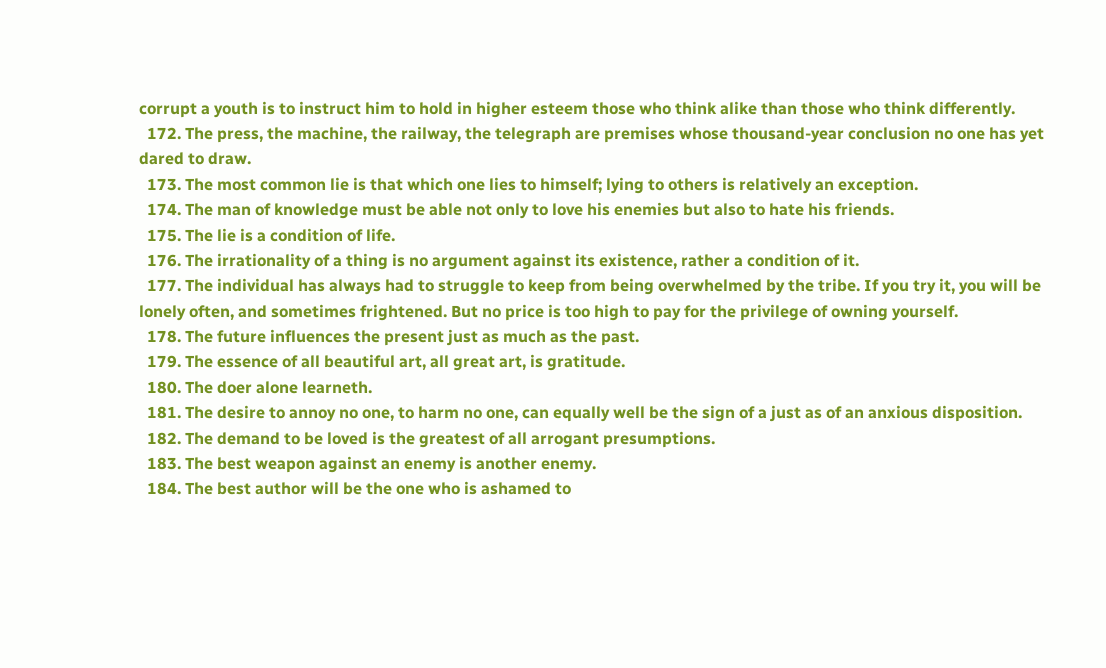corrupt a youth is to instruct him to hold in higher esteem those who think alike than those who think differently.
  172. The press, the machine, the railway, the telegraph are premises whose thousand-year conclusion no one has yet dared to draw.
  173. The most common lie is that which one lies to himself; lying to others is relatively an exception.
  174. The man of knowledge must be able not only to love his enemies but also to hate his friends.
  175. The lie is a condition of life.
  176. The irrationality of a thing is no argument against its existence, rather a condition of it.
  177. The individual has always had to struggle to keep from being overwhelmed by the tribe. If you try it, you will be lonely often, and sometimes frightened. But no price is too high to pay for the privilege of owning yourself.
  178. The future influences the present just as much as the past.
  179. The essence of all beautiful art, all great art, is gratitude.
  180. The doer alone learneth.
  181. The desire to annoy no one, to harm no one, can equally well be the sign of a just as of an anxious disposition.
  182. The demand to be loved is the greatest of all arrogant presumptions.
  183. The best weapon against an enemy is another enemy.
  184. The best author will be the one who is ashamed to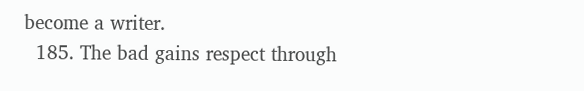become a writer.
  185. The bad gains respect through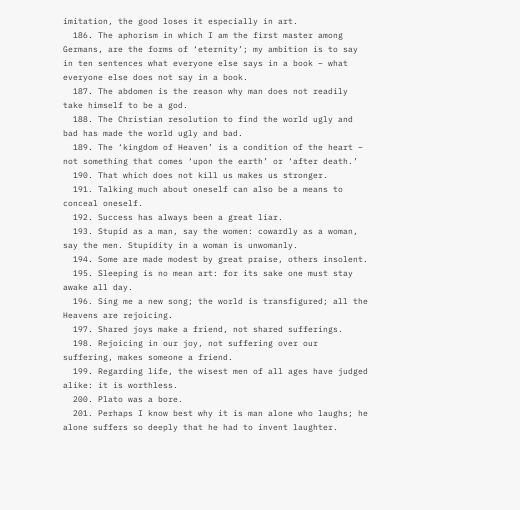imitation, the good loses it especially in art.
  186. The aphorism in which I am the first master among Germans, are the forms of ‘eternity’; my ambition is to say in ten sentences what everyone else says in a book – what everyone else does not say in a book.
  187. The abdomen is the reason why man does not readily take himself to be a god.
  188. The Christian resolution to find the world ugly and bad has made the world ugly and bad.
  189. The ‘kingdom of Heaven’ is a condition of the heart – not something that comes ‘upon the earth’ or ‘after death.’
  190. That which does not kill us makes us stronger.
  191. Talking much about oneself can also be a means to conceal oneself.
  192. Success has always been a great liar.
  193. Stupid as a man, say the women: cowardly as a woman, say the men. Stupidity in a woman is unwomanly.
  194. Some are made modest by great praise, others insolent.
  195. Sleeping is no mean art: for its sake one must stay awake all day.
  196. Sing me a new song; the world is transfigured; all the Heavens are rejoicing.
  197. Shared joys make a friend, not shared sufferings.
  198. Rejoicing in our joy, not suffering over our suffering, makes someone a friend.
  199. Regarding life, the wisest men of all ages have judged alike: it is worthless.
  200. Plato was a bore.
  201. Perhaps I know best why it is man alone who laughs; he alone suffers so deeply that he had to invent laughter.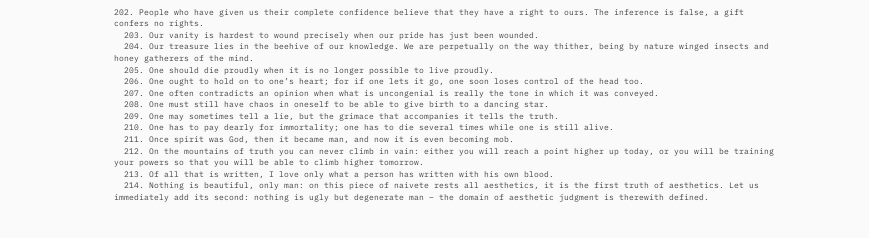202. People who have given us their complete confidence believe that they have a right to ours. The inference is false, a gift confers no rights.
  203. Our vanity is hardest to wound precisely when our pride has just been wounded.
  204. Our treasure lies in the beehive of our knowledge. We are perpetually on the way thither, being by nature winged insects and honey gatherers of the mind.
  205. One should die proudly when it is no longer possible to live proudly.
  206. One ought to hold on to one’s heart; for if one lets it go, one soon loses control of the head too.
  207. One often contradicts an opinion when what is uncongenial is really the tone in which it was conveyed.
  208. One must still have chaos in oneself to be able to give birth to a dancing star.
  209. One may sometimes tell a lie, but the grimace that accompanies it tells the truth.
  210. One has to pay dearly for immortality; one has to die several times while one is still alive.
  211. Once spirit was God, then it became man, and now it is even becoming mob.
  212. On the mountains of truth you can never climb in vain: either you will reach a point higher up today, or you will be training your powers so that you will be able to climb higher tomorrow.
  213. Of all that is written, I love only what a person has written with his own blood.
  214. Nothing is beautiful, only man: on this piece of naivete rests all aesthetics, it is the first truth of aesthetics. Let us immediately add its second: nothing is ugly but degenerate man – the domain of aesthetic judgment is therewith defined.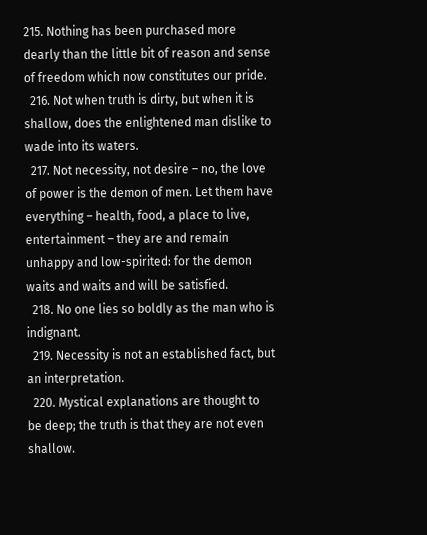215. Nothing has been purchased more dearly than the little bit of reason and sense of freedom which now constitutes our pride.
  216. Not when truth is dirty, but when it is shallow, does the enlightened man dislike to wade into its waters.
  217. Not necessity, not desire – no, the love of power is the demon of men. Let them have everything – health, food, a place to live, entertainment – they are and remain unhappy and low-spirited: for the demon waits and waits and will be satisfied.
  218. No one lies so boldly as the man who is indignant.
  219. Necessity is not an established fact, but an interpretation.
  220. Mystical explanations are thought to be deep; the truth is that they are not even shallow.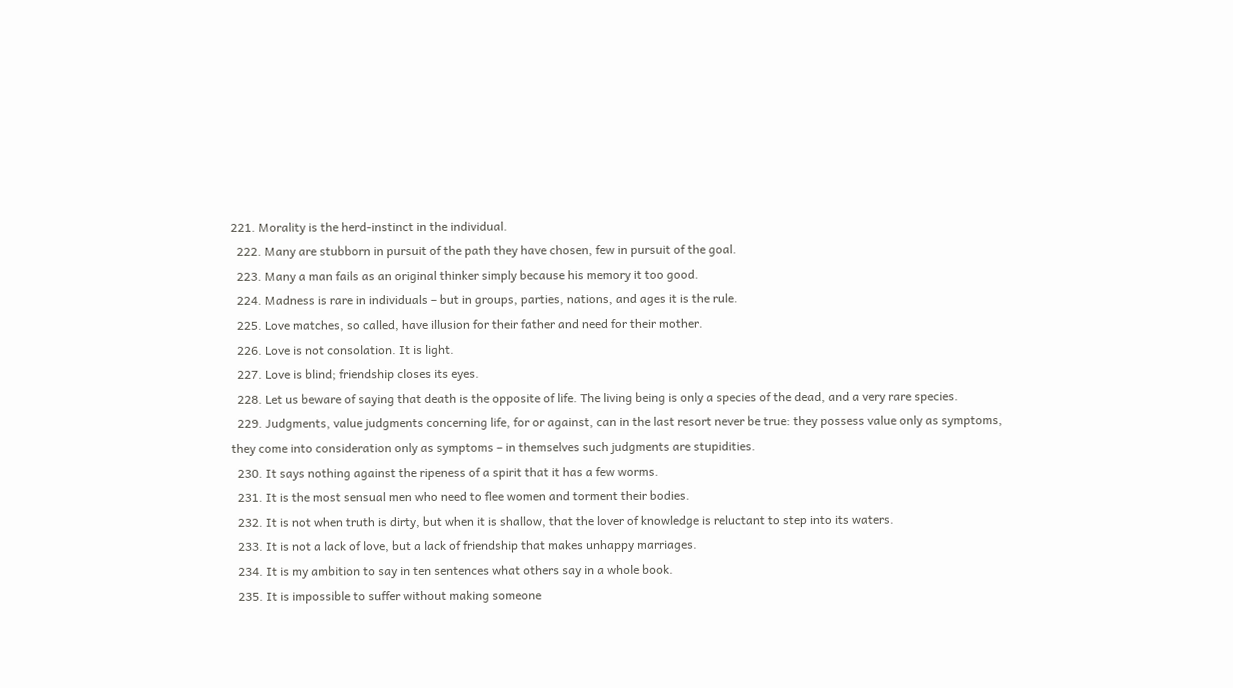221. Morality is the herd-instinct in the individual.
  222. Many are stubborn in pursuit of the path they have chosen, few in pursuit of the goal.
  223. Many a man fails as an original thinker simply because his memory it too good.
  224. Madness is rare in individuals – but in groups, parties, nations, and ages it is the rule.
  225. Love matches, so called, have illusion for their father and need for their mother.
  226. Love is not consolation. It is light.
  227. Love is blind; friendship closes its eyes.
  228. Let us beware of saying that death is the opposite of life. The living being is only a species of the dead, and a very rare species.
  229. Judgments, value judgments concerning life, for or against, can in the last resort never be true: they possess value only as symptoms, they come into consideration only as symptoms – in themselves such judgments are stupidities.
  230. It says nothing against the ripeness of a spirit that it has a few worms.
  231. It is the most sensual men who need to flee women and torment their bodies.
  232. It is not when truth is dirty, but when it is shallow, that the lover of knowledge is reluctant to step into its waters.
  233. It is not a lack of love, but a lack of friendship that makes unhappy marriages.
  234. It is my ambition to say in ten sentences what others say in a whole book.
  235. It is impossible to suffer without making someone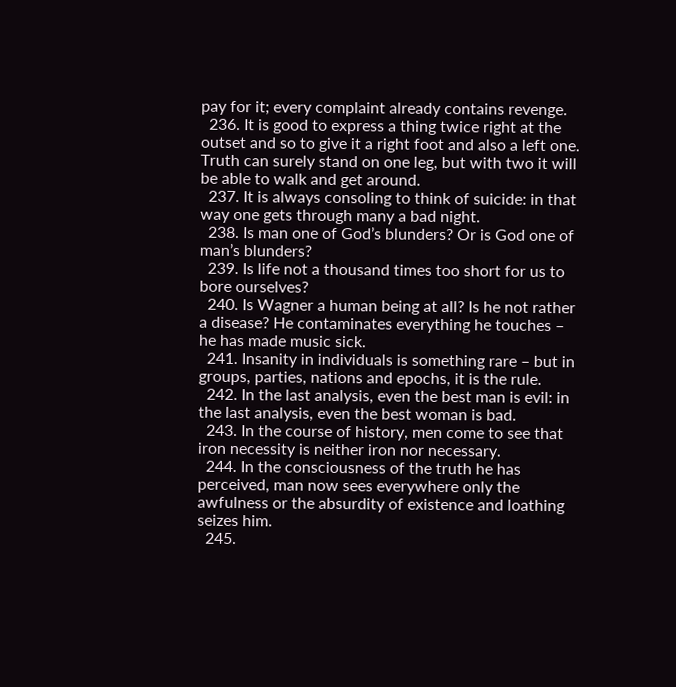pay for it; every complaint already contains revenge.
  236. It is good to express a thing twice right at the outset and so to give it a right foot and also a left one. Truth can surely stand on one leg, but with two it will be able to walk and get around.
  237. It is always consoling to think of suicide: in that way one gets through many a bad night.
  238. Is man one of God’s blunders? Or is God one of man’s blunders?
  239. Is life not a thousand times too short for us to bore ourselves?
  240. Is Wagner a human being at all? Is he not rather a disease? He contaminates everything he touches – he has made music sick.
  241. Insanity in individuals is something rare – but in groups, parties, nations and epochs, it is the rule.
  242. In the last analysis, even the best man is evil: in the last analysis, even the best woman is bad.
  243. In the course of history, men come to see that iron necessity is neither iron nor necessary.
  244. In the consciousness of the truth he has perceived, man now sees everywhere only the awfulness or the absurdity of existence and loathing seizes him.
  245.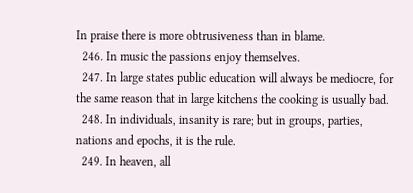In praise there is more obtrusiveness than in blame.
  246. In music the passions enjoy themselves.
  247. In large states public education will always be mediocre, for the same reason that in large kitchens the cooking is usually bad.
  248. In individuals, insanity is rare; but in groups, parties, nations and epochs, it is the rule.
  249. In heaven, all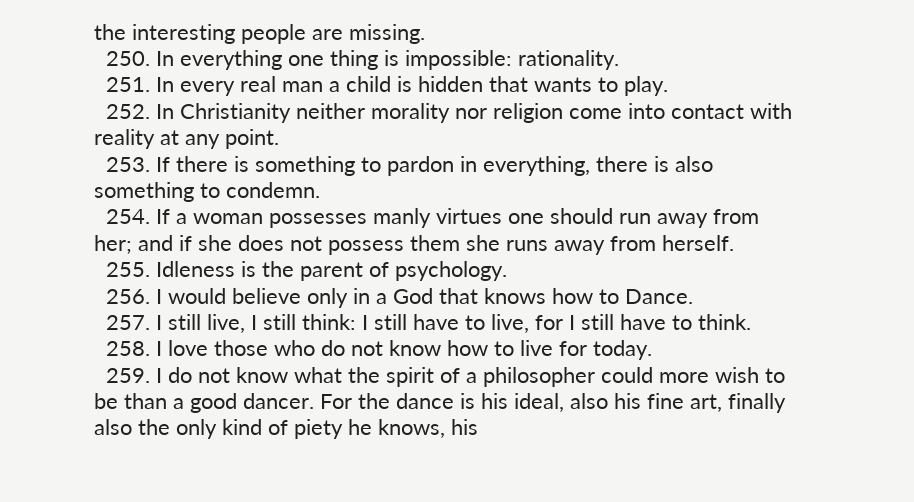the interesting people are missing.
  250. In everything one thing is impossible: rationality.
  251. In every real man a child is hidden that wants to play.
  252. In Christianity neither morality nor religion come into contact with reality at any point.
  253. If there is something to pardon in everything, there is also something to condemn.
  254. If a woman possesses manly virtues one should run away from her; and if she does not possess them she runs away from herself.
  255. Idleness is the parent of psychology.
  256. I would believe only in a God that knows how to Dance.
  257. I still live, I still think: I still have to live, for I still have to think.
  258. I love those who do not know how to live for today.
  259. I do not know what the spirit of a philosopher could more wish to be than a good dancer. For the dance is his ideal, also his fine art, finally also the only kind of piety he knows, his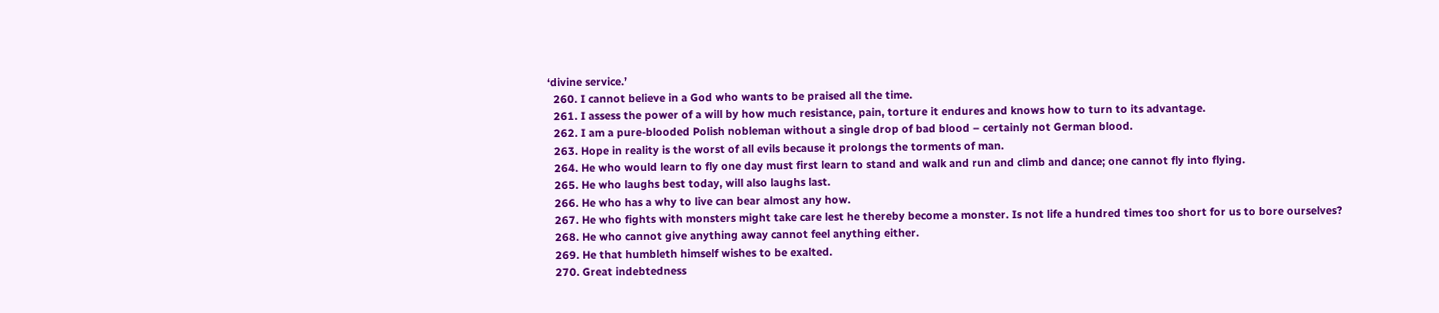‘divine service.’
  260. I cannot believe in a God who wants to be praised all the time.
  261. I assess the power of a will by how much resistance, pain, torture it endures and knows how to turn to its advantage.
  262. I am a pure-blooded Polish nobleman without a single drop of bad blood – certainly not German blood.
  263. Hope in reality is the worst of all evils because it prolongs the torments of man.
  264. He who would learn to fly one day must first learn to stand and walk and run and climb and dance; one cannot fly into flying.
  265. He who laughs best today, will also laughs last.
  266. He who has a why to live can bear almost any how.
  267. He who fights with monsters might take care lest he thereby become a monster. Is not life a hundred times too short for us to bore ourselves?
  268. He who cannot give anything away cannot feel anything either.
  269. He that humbleth himself wishes to be exalted.
  270. Great indebtedness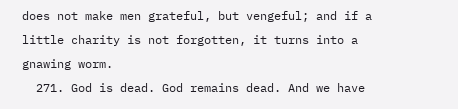does not make men grateful, but vengeful; and if a little charity is not forgotten, it turns into a gnawing worm.
  271. God is dead. God remains dead. And we have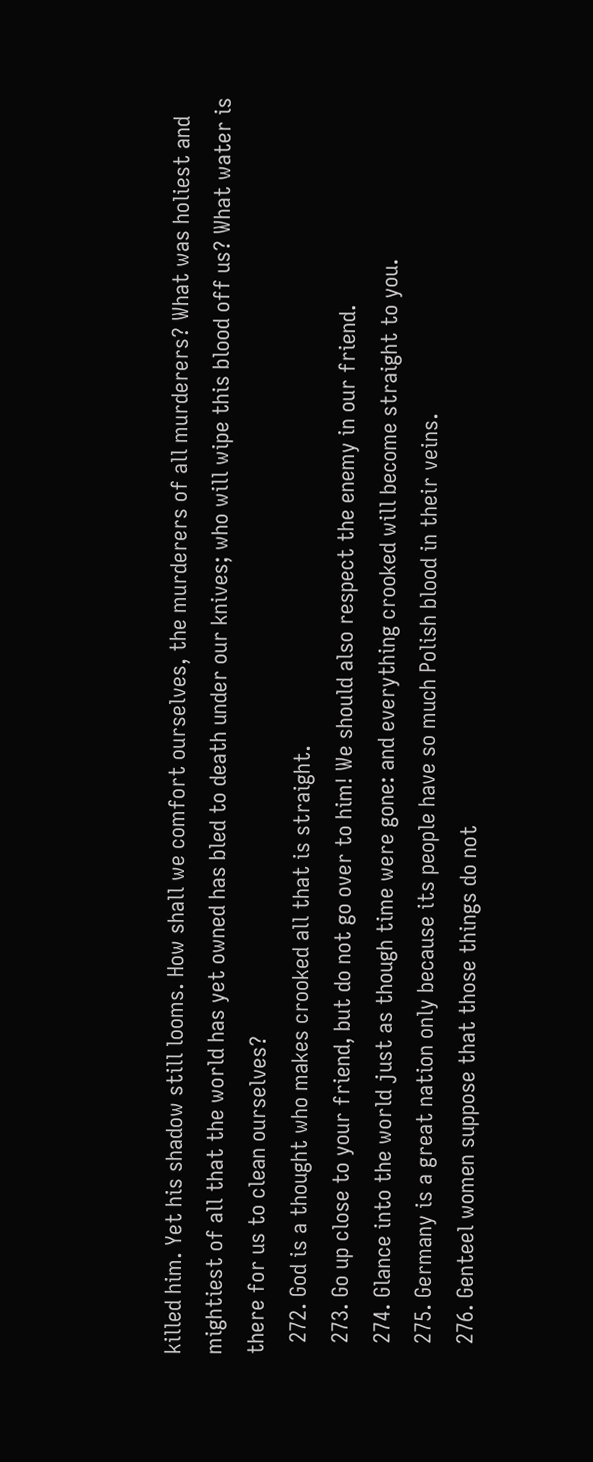killed him. Yet his shadow still looms. How shall we comfort ourselves, the murderers of all murderers? What was holiest and mightiest of all that the world has yet owned has bled to death under our knives; who will wipe this blood off us? What water is there for us to clean ourselves?
  272. God is a thought who makes crooked all that is straight.
  273. Go up close to your friend, but do not go over to him! We should also respect the enemy in our friend.
  274. Glance into the world just as though time were gone: and everything crooked will become straight to you.
  275. Germany is a great nation only because its people have so much Polish blood in their veins.
  276. Genteel women suppose that those things do not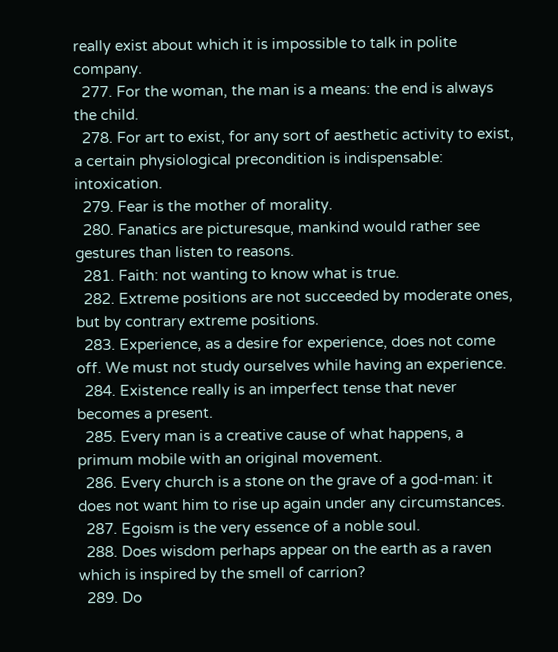really exist about which it is impossible to talk in polite company.
  277. For the woman, the man is a means: the end is always the child.
  278. For art to exist, for any sort of aesthetic activity to exist, a certain physiological precondition is indispensable: intoxication.
  279. Fear is the mother of morality.
  280. Fanatics are picturesque, mankind would rather see gestures than listen to reasons.
  281. Faith: not wanting to know what is true.
  282. Extreme positions are not succeeded by moderate ones, but by contrary extreme positions.
  283. Experience, as a desire for experience, does not come off. We must not study ourselves while having an experience.
  284. Existence really is an imperfect tense that never becomes a present.
  285. Every man is a creative cause of what happens, a primum mobile with an original movement.
  286. Every church is a stone on the grave of a god-man: it does not want him to rise up again under any circumstances.
  287. Egoism is the very essence of a noble soul.
  288. Does wisdom perhaps appear on the earth as a raven which is inspired by the smell of carrion?
  289. Do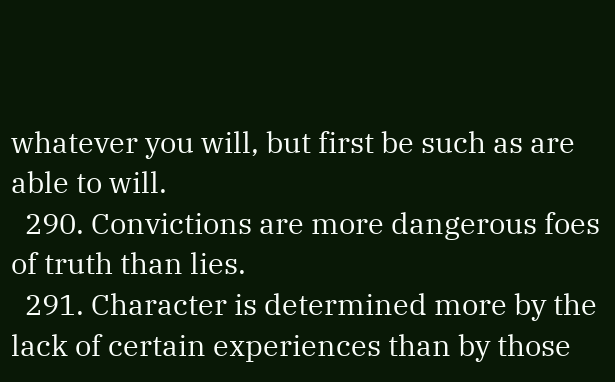whatever you will, but first be such as are able to will.
  290. Convictions are more dangerous foes of truth than lies.
  291. Character is determined more by the lack of certain experiences than by those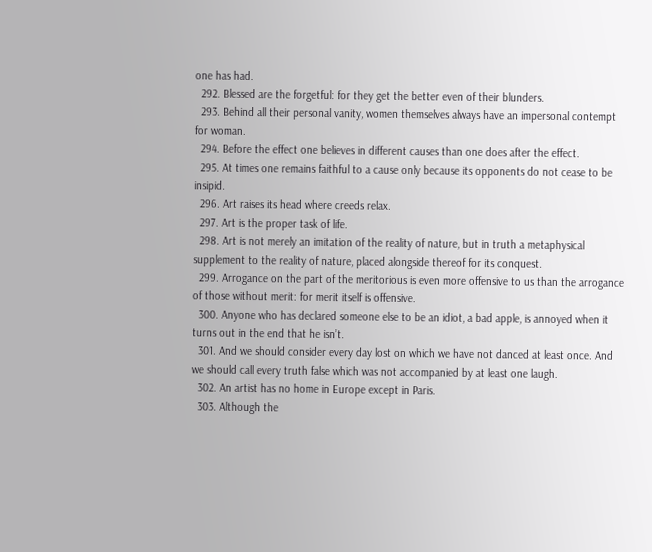one has had.
  292. Blessed are the forgetful: for they get the better even of their blunders.
  293. Behind all their personal vanity, women themselves always have an impersonal contempt for woman.
  294. Before the effect one believes in different causes than one does after the effect.
  295. At times one remains faithful to a cause only because its opponents do not cease to be insipid.
  296. Art raises its head where creeds relax.
  297. Art is the proper task of life.
  298. Art is not merely an imitation of the reality of nature, but in truth a metaphysical supplement to the reality of nature, placed alongside thereof for its conquest.
  299. Arrogance on the part of the meritorious is even more offensive to us than the arrogance of those without merit: for merit itself is offensive.
  300. Anyone who has declared someone else to be an idiot, a bad apple, is annoyed when it turns out in the end that he isn’t.
  301. And we should consider every day lost on which we have not danced at least once. And we should call every truth false which was not accompanied by at least one laugh.
  302. An artist has no home in Europe except in Paris.
  303. Although the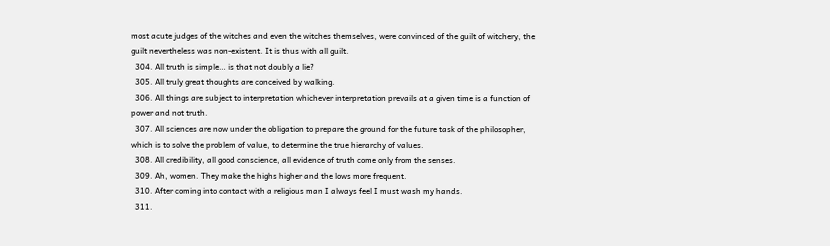most acute judges of the witches and even the witches themselves, were convinced of the guilt of witchery, the guilt nevertheless was non-existent. It is thus with all guilt.
  304. All truth is simple… is that not doubly a lie?
  305. All truly great thoughts are conceived by walking.
  306. All things are subject to interpretation whichever interpretation prevails at a given time is a function of power and not truth.
  307. All sciences are now under the obligation to prepare the ground for the future task of the philosopher, which is to solve the problem of value, to determine the true hierarchy of values.
  308. All credibility, all good conscience, all evidence of truth come only from the senses.
  309. Ah, women. They make the highs higher and the lows more frequent.
  310. After coming into contact with a religious man I always feel I must wash my hands.
  311.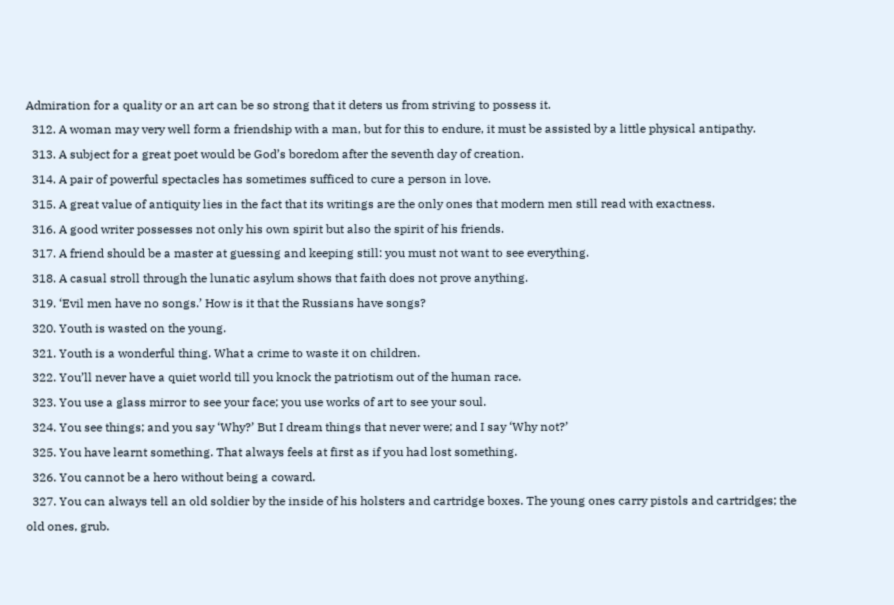Admiration for a quality or an art can be so strong that it deters us from striving to possess it.
  312. A woman may very well form a friendship with a man, but for this to endure, it must be assisted by a little physical antipathy.
  313. A subject for a great poet would be God’s boredom after the seventh day of creation.
  314. A pair of powerful spectacles has sometimes sufficed to cure a person in love.
  315. A great value of antiquity lies in the fact that its writings are the only ones that modern men still read with exactness.
  316. A good writer possesses not only his own spirit but also the spirit of his friends.
  317. A friend should be a master at guessing and keeping still: you must not want to see everything.
  318. A casual stroll through the lunatic asylum shows that faith does not prove anything.
  319. ‘Evil men have no songs.’ How is it that the Russians have songs?
  320. Youth is wasted on the young.
  321. Youth is a wonderful thing. What a crime to waste it on children.
  322. You’ll never have a quiet world till you knock the patriotism out of the human race.
  323. You use a glass mirror to see your face; you use works of art to see your soul.
  324. You see things; and you say ‘Why?’ But I dream things that never were; and I say ‘Why not?’
  325. You have learnt something. That always feels at first as if you had lost something.
  326. You cannot be a hero without being a coward.
  327. You can always tell an old soldier by the inside of his holsters and cartridge boxes. The young ones carry pistols and cartridges; the old ones, grub.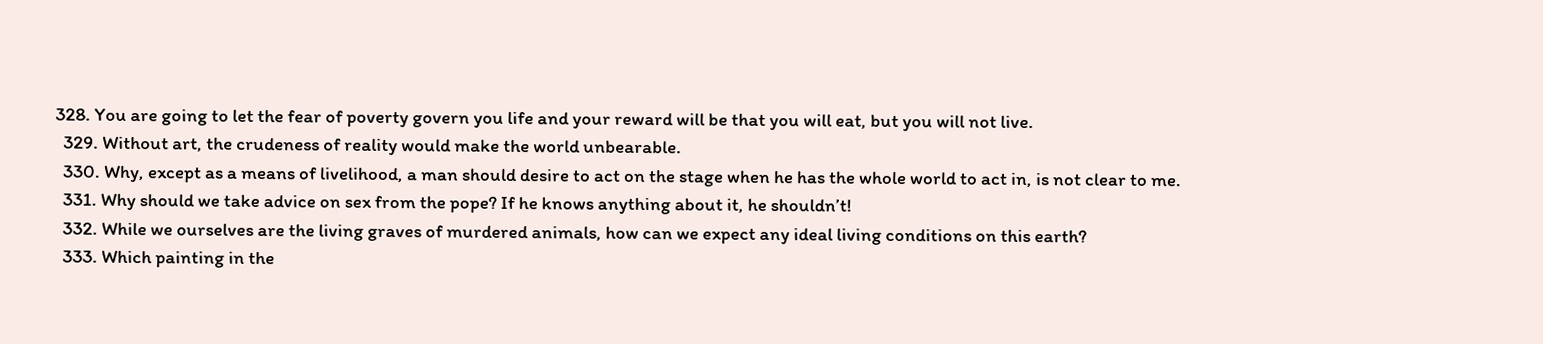328. You are going to let the fear of poverty govern you life and your reward will be that you will eat, but you will not live.
  329. Without art, the crudeness of reality would make the world unbearable.
  330. Why, except as a means of livelihood, a man should desire to act on the stage when he has the whole world to act in, is not clear to me.
  331. Why should we take advice on sex from the pope? If he knows anything about it, he shouldn’t!
  332. While we ourselves are the living graves of murdered animals, how can we expect any ideal living conditions on this earth?
  333. Which painting in the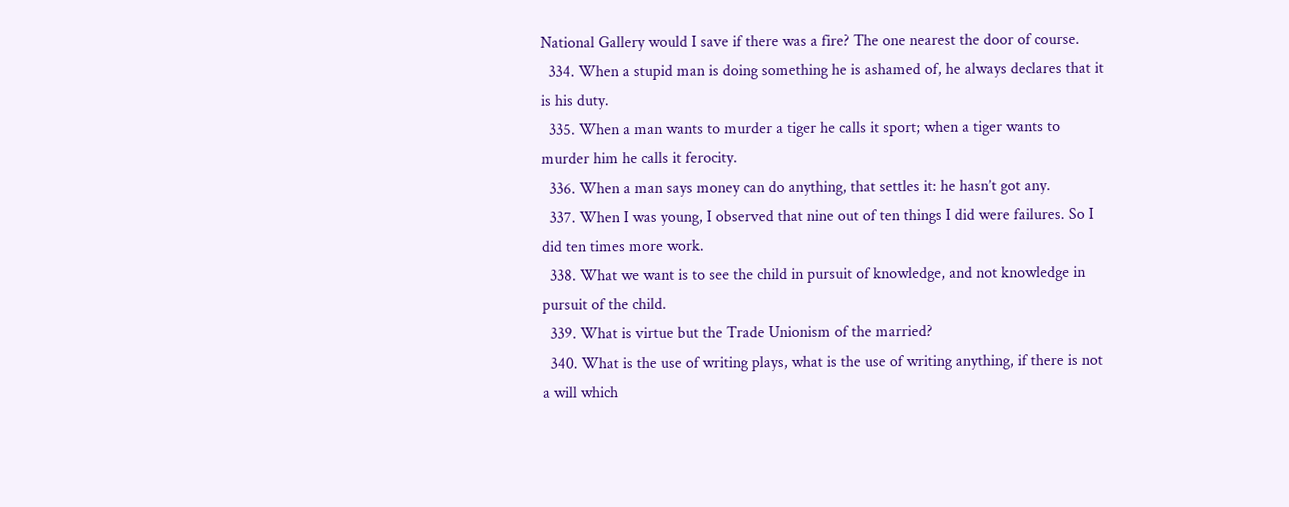National Gallery would I save if there was a fire? The one nearest the door of course.
  334. When a stupid man is doing something he is ashamed of, he always declares that it is his duty.
  335. When a man wants to murder a tiger he calls it sport; when a tiger wants to murder him he calls it ferocity.
  336. When a man says money can do anything, that settles it: he hasn’t got any.
  337. When I was young, I observed that nine out of ten things I did were failures. So I did ten times more work.
  338. What we want is to see the child in pursuit of knowledge, and not knowledge in pursuit of the child.
  339. What is virtue but the Trade Unionism of the married?
  340. What is the use of writing plays, what is the use of writing anything, if there is not a will which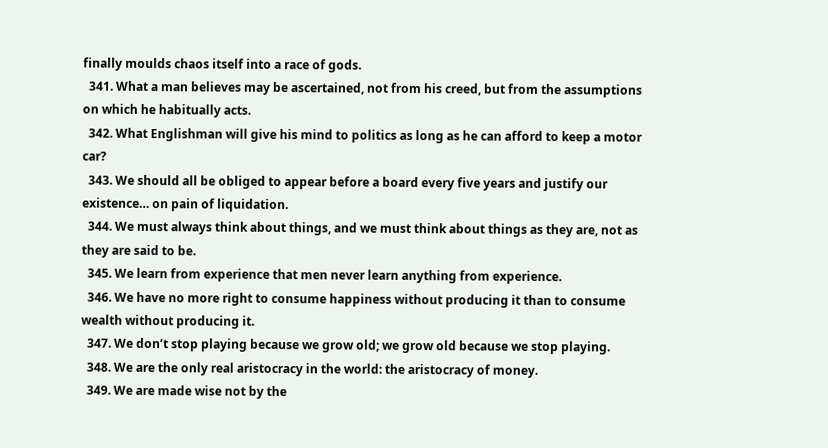finally moulds chaos itself into a race of gods.
  341. What a man believes may be ascertained, not from his creed, but from the assumptions on which he habitually acts.
  342. What Englishman will give his mind to politics as long as he can afford to keep a motor car?
  343. We should all be obliged to appear before a board every five years and justify our existence… on pain of liquidation.
  344. We must always think about things, and we must think about things as they are, not as they are said to be.
  345. We learn from experience that men never learn anything from experience.
  346. We have no more right to consume happiness without producing it than to consume wealth without producing it.
  347. We don’t stop playing because we grow old; we grow old because we stop playing.
  348. We are the only real aristocracy in the world: the aristocracy of money.
  349. We are made wise not by the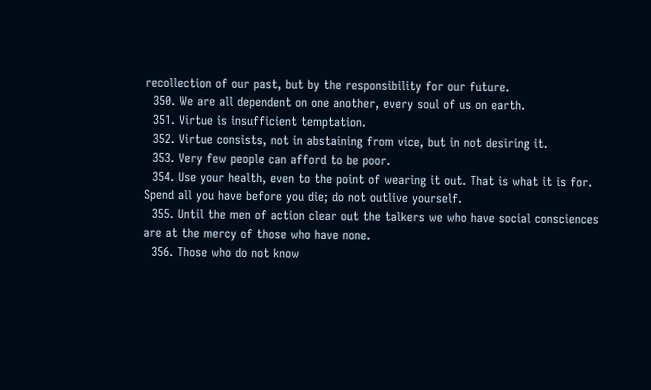recollection of our past, but by the responsibility for our future.
  350. We are all dependent on one another, every soul of us on earth.
  351. Virtue is insufficient temptation.
  352. Virtue consists, not in abstaining from vice, but in not desiring it.
  353. Very few people can afford to be poor.
  354. Use your health, even to the point of wearing it out. That is what it is for. Spend all you have before you die; do not outlive yourself.
  355. Until the men of action clear out the talkers we who have social consciences are at the mercy of those who have none.
  356. Those who do not know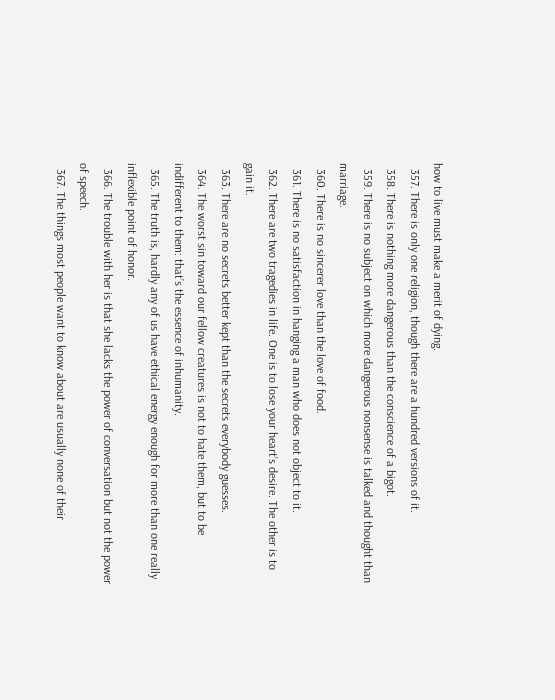how to live must make a merit of dying.
  357. There is only one religion, though there are a hundred versions of it.
  358. There is nothing more dangerous than the conscience of a bigot.
  359. There is no subject on which more dangerous nonsense is talked and thought than marriage.
  360. There is no sincerer love than the love of food.
  361. There is no satisfaction in hanging a man who does not object to it.
  362. There are two tragedies in life. One is to lose your heart’s desire. The other is to gain it.
  363. There are no secrets better kept than the secrets everybody guesses.
  364. The worst sin toward our fellow creatures is not to hate them, but to be indifferent to them: that’s the essence of inhumanity.
  365. The truth is, hardly any of us have ethical energy enough for more than one really inflexible point of honor.
  366. The trouble with her is that she lacks the power of conversation but not the power of speech.
  367. The things most people want to know about are usually none of their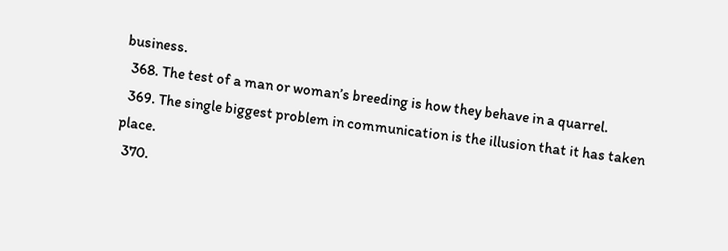business.
  368. The test of a man or woman’s breeding is how they behave in a quarrel.
  369. The single biggest problem in communication is the illusion that it has taken place.
  370.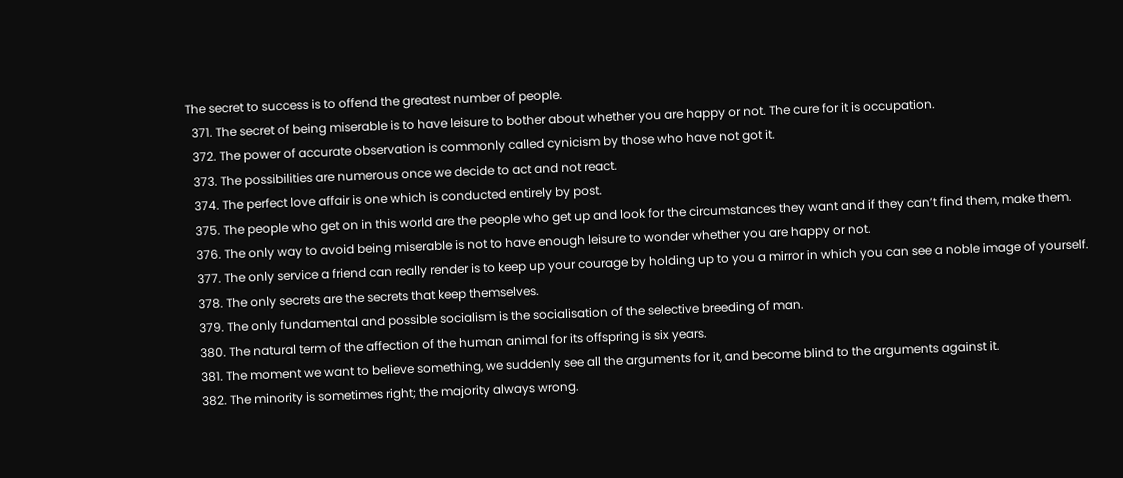The secret to success is to offend the greatest number of people.
  371. The secret of being miserable is to have leisure to bother about whether you are happy or not. The cure for it is occupation.
  372. The power of accurate observation is commonly called cynicism by those who have not got it.
  373. The possibilities are numerous once we decide to act and not react.
  374. The perfect love affair is one which is conducted entirely by post.
  375. The people who get on in this world are the people who get up and look for the circumstances they want and if they can’t find them, make them.
  376. The only way to avoid being miserable is not to have enough leisure to wonder whether you are happy or not.
  377. The only service a friend can really render is to keep up your courage by holding up to you a mirror in which you can see a noble image of yourself.
  378. The only secrets are the secrets that keep themselves.
  379. The only fundamental and possible socialism is the socialisation of the selective breeding of man.
  380. The natural term of the affection of the human animal for its offspring is six years.
  381. The moment we want to believe something, we suddenly see all the arguments for it, and become blind to the arguments against it.
  382. The minority is sometimes right; the majority always wrong.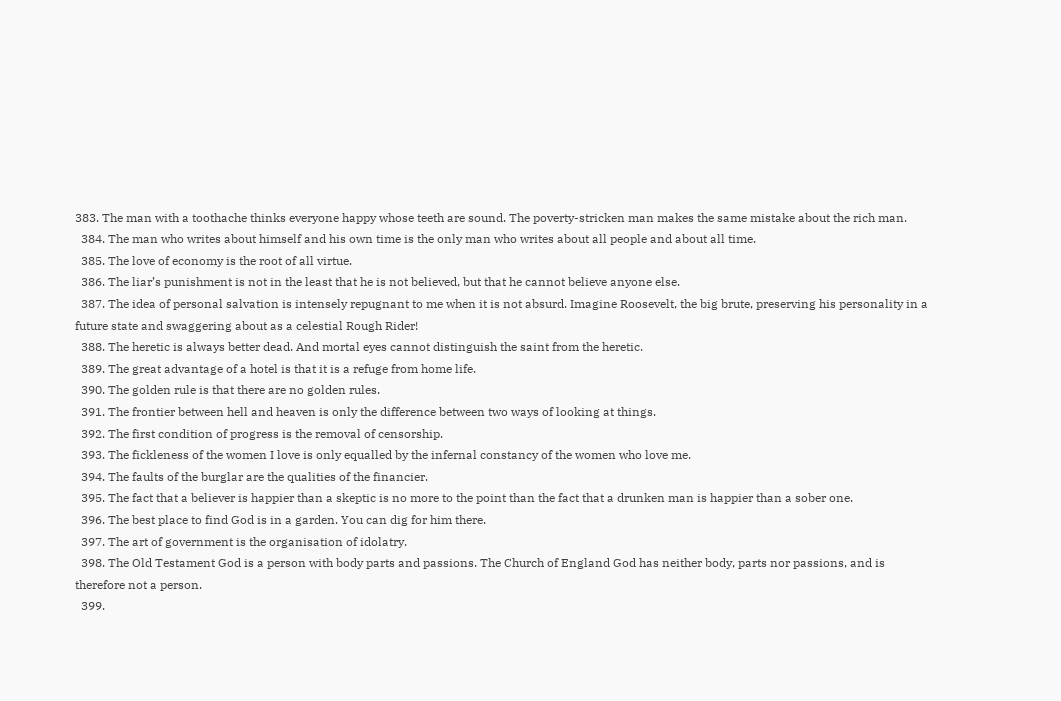383. The man with a toothache thinks everyone happy whose teeth are sound. The poverty-stricken man makes the same mistake about the rich man.
  384. The man who writes about himself and his own time is the only man who writes about all people and about all time.
  385. The love of economy is the root of all virtue.
  386. The liar’s punishment is not in the least that he is not believed, but that he cannot believe anyone else.
  387. The idea of personal salvation is intensely repugnant to me when it is not absurd. Imagine Roosevelt, the big brute, preserving his personality in a future state and swaggering about as a celestial Rough Rider!
  388. The heretic is always better dead. And mortal eyes cannot distinguish the saint from the heretic.
  389. The great advantage of a hotel is that it is a refuge from home life.
  390. The golden rule is that there are no golden rules.
  391. The frontier between hell and heaven is only the difference between two ways of looking at things.
  392. The first condition of progress is the removal of censorship.
  393. The fickleness of the women I love is only equalled by the infernal constancy of the women who love me.
  394. The faults of the burglar are the qualities of the financier.
  395. The fact that a believer is happier than a skeptic is no more to the point than the fact that a drunken man is happier than a sober one.
  396. The best place to find God is in a garden. You can dig for him there.
  397. The art of government is the organisation of idolatry.
  398. The Old Testament God is a person with body parts and passions. The Church of England God has neither body, parts nor passions, and is therefore not a person.
  399.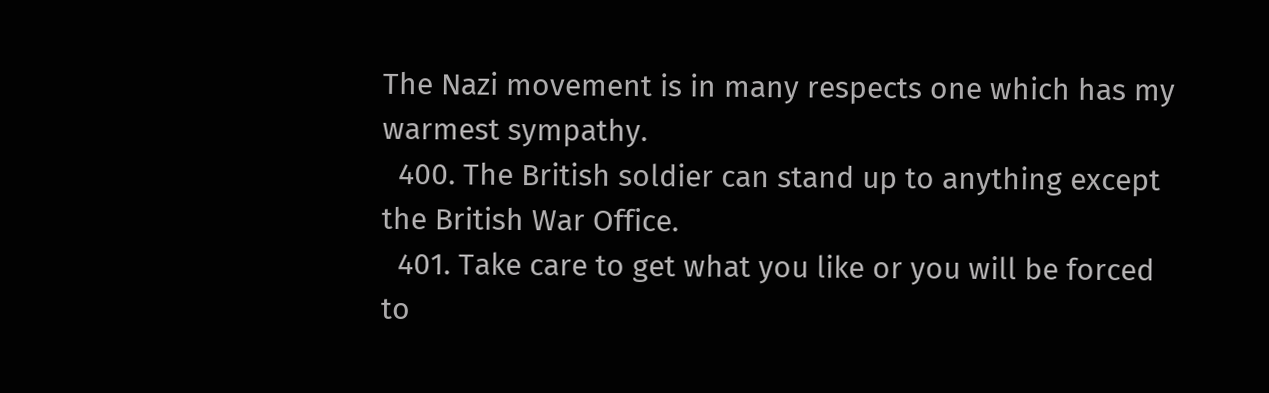The Nazi movement is in many respects one which has my warmest sympathy.
  400. The British soldier can stand up to anything except the British War Office.
  401. Take care to get what you like or you will be forced to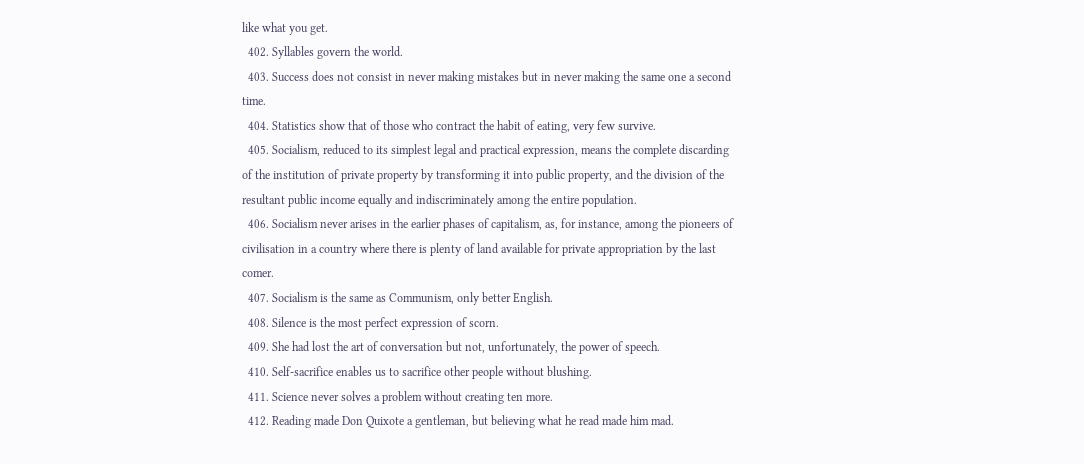like what you get.
  402. Syllables govern the world.
  403. Success does not consist in never making mistakes but in never making the same one a second time.
  404. Statistics show that of those who contract the habit of eating, very few survive.
  405. Socialism, reduced to its simplest legal and practical expression, means the complete discarding of the institution of private property by transforming it into public property, and the division of the resultant public income equally and indiscriminately among the entire population.
  406. Socialism never arises in the earlier phases of capitalism, as, for instance, among the pioneers of civilisation in a country where there is plenty of land available for private appropriation by the last comer.
  407. Socialism is the same as Communism, only better English.
  408. Silence is the most perfect expression of scorn.
  409. She had lost the art of conversation but not, unfortunately, the power of speech.
  410. Self-sacrifice enables us to sacrifice other people without blushing.
  411. Science never solves a problem without creating ten more.
  412. Reading made Don Quixote a gentleman, but believing what he read made him mad.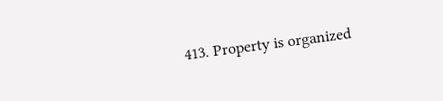413. Property is organized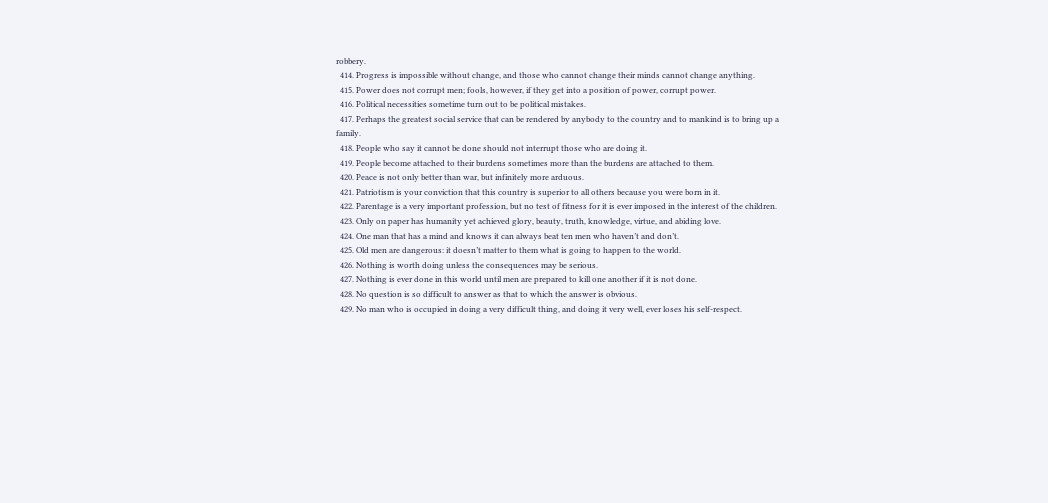robbery.
  414. Progress is impossible without change, and those who cannot change their minds cannot change anything.
  415. Power does not corrupt men; fools, however, if they get into a position of power, corrupt power.
  416. Political necessities sometime turn out to be political mistakes.
  417. Perhaps the greatest social service that can be rendered by anybody to the country and to mankind is to bring up a family.
  418. People who say it cannot be done should not interrupt those who are doing it.
  419. People become attached to their burdens sometimes more than the burdens are attached to them.
  420. Peace is not only better than war, but infinitely more arduous.
  421. Patriotism is your conviction that this country is superior to all others because you were born in it.
  422. Parentage is a very important profession, but no test of fitness for it is ever imposed in the interest of the children.
  423. Only on paper has humanity yet achieved glory, beauty, truth, knowledge, virtue, and abiding love.
  424. One man that has a mind and knows it can always beat ten men who haven’t and don’t.
  425. Old men are dangerous: it doesn’t matter to them what is going to happen to the world.
  426. Nothing is worth doing unless the consequences may be serious.
  427. Nothing is ever done in this world until men are prepared to kill one another if it is not done.
  428. No question is so difficult to answer as that to which the answer is obvious.
  429. No man who is occupied in doing a very difficult thing, and doing it very well, ever loses his self-respect.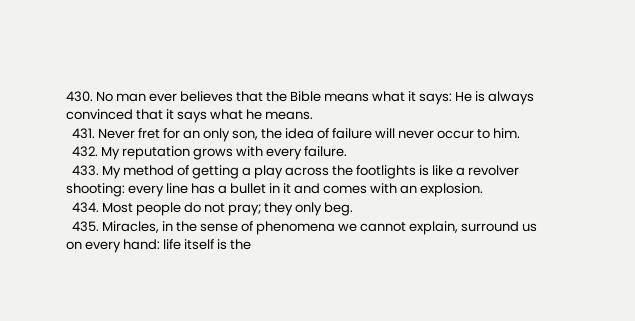430. No man ever believes that the Bible means what it says: He is always convinced that it says what he means.
  431. Never fret for an only son, the idea of failure will never occur to him.
  432. My reputation grows with every failure.
  433. My method of getting a play across the footlights is like a revolver shooting: every line has a bullet in it and comes with an explosion.
  434. Most people do not pray; they only beg.
  435. Miracles, in the sense of phenomena we cannot explain, surround us on every hand: life itself is the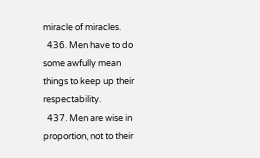miracle of miracles.
  436. Men have to do some awfully mean things to keep up their respectability.
  437. Men are wise in proportion, not to their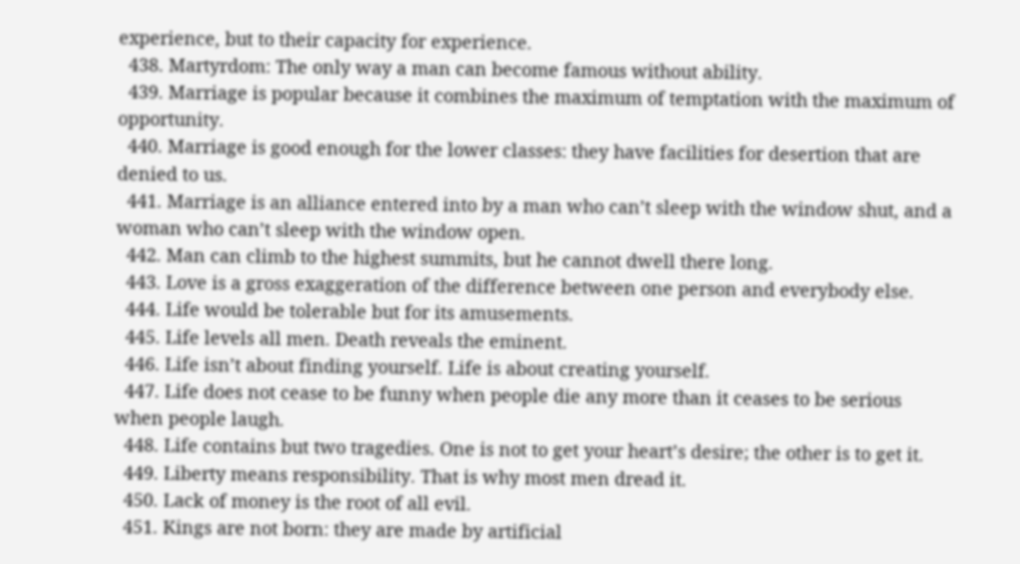experience, but to their capacity for experience.
  438. Martyrdom: The only way a man can become famous without ability.
  439. Marriage is popular because it combines the maximum of temptation with the maximum of opportunity.
  440. Marriage is good enough for the lower classes: they have facilities for desertion that are denied to us.
  441. Marriage is an alliance entered into by a man who can’t sleep with the window shut, and a woman who can’t sleep with the window open.
  442. Man can climb to the highest summits, but he cannot dwell there long.
  443. Love is a gross exaggeration of the difference between one person and everybody else.
  444. Life would be tolerable but for its amusements.
  445. Life levels all men. Death reveals the eminent.
  446. Life isn’t about finding yourself. Life is about creating yourself.
  447. Life does not cease to be funny when people die any more than it ceases to be serious when people laugh.
  448. Life contains but two tragedies. One is not to get your heart’s desire; the other is to get it.
  449. Liberty means responsibility. That is why most men dread it.
  450. Lack of money is the root of all evil.
  451. Kings are not born: they are made by artificial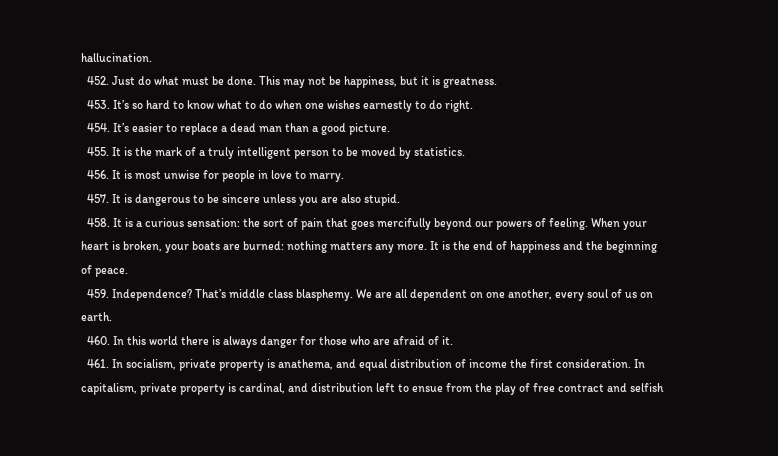hallucination.
  452. Just do what must be done. This may not be happiness, but it is greatness.
  453. It’s so hard to know what to do when one wishes earnestly to do right.
  454. It’s easier to replace a dead man than a good picture.
  455. It is the mark of a truly intelligent person to be moved by statistics.
  456. It is most unwise for people in love to marry.
  457. It is dangerous to be sincere unless you are also stupid.
  458. It is a curious sensation: the sort of pain that goes mercifully beyond our powers of feeling. When your heart is broken, your boats are burned: nothing matters any more. It is the end of happiness and the beginning of peace.
  459. Independence? That’s middle class blasphemy. We are all dependent on one another, every soul of us on earth.
  460. In this world there is always danger for those who are afraid of it.
  461. In socialism, private property is anathema, and equal distribution of income the first consideration. In capitalism, private property is cardinal, and distribution left to ensue from the play of free contract and selfish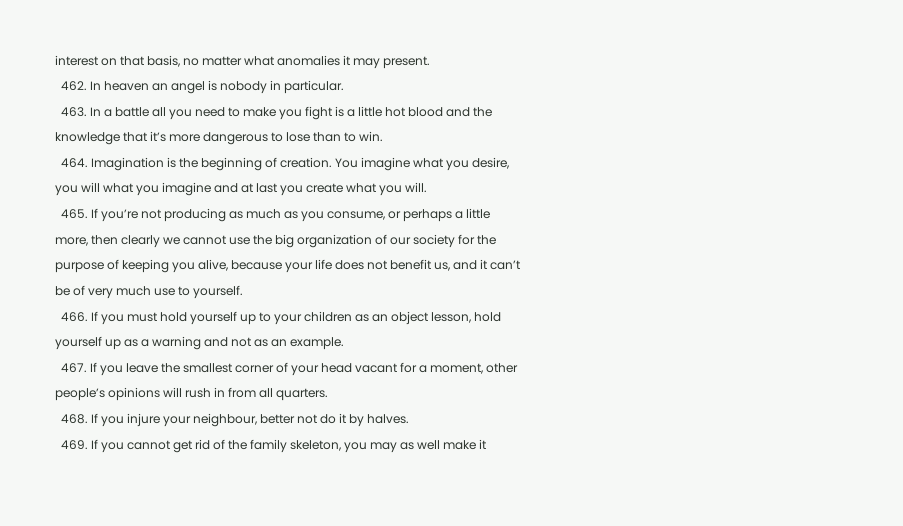interest on that basis, no matter what anomalies it may present.
  462. In heaven an angel is nobody in particular.
  463. In a battle all you need to make you fight is a little hot blood and the knowledge that it’s more dangerous to lose than to win.
  464. Imagination is the beginning of creation. You imagine what you desire, you will what you imagine and at last you create what you will.
  465. If you’re not producing as much as you consume, or perhaps a little more, then clearly we cannot use the big organization of our society for the purpose of keeping you alive, because your life does not benefit us, and it can’t be of very much use to yourself.
  466. If you must hold yourself up to your children as an object lesson, hold yourself up as a warning and not as an example.
  467. If you leave the smallest corner of your head vacant for a moment, other people’s opinions will rush in from all quarters.
  468. If you injure your neighbour, better not do it by halves.
  469. If you cannot get rid of the family skeleton, you may as well make it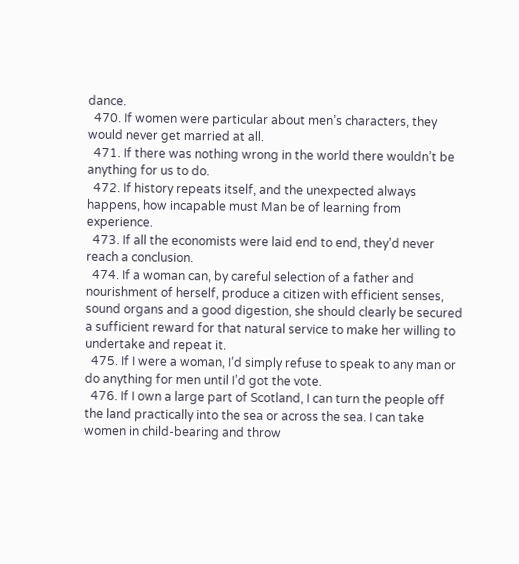dance.
  470. If women were particular about men’s characters, they would never get married at all.
  471. If there was nothing wrong in the world there wouldn’t be anything for us to do.
  472. If history repeats itself, and the unexpected always happens, how incapable must Man be of learning from experience.
  473. If all the economists were laid end to end, they’d never reach a conclusion.
  474. If a woman can, by careful selection of a father and nourishment of herself, produce a citizen with efficient senses, sound organs and a good digestion, she should clearly be secured a sufficient reward for that natural service to make her willing to undertake and repeat it.
  475. If I were a woman, I’d simply refuse to speak to any man or do anything for men until I’d got the vote.
  476. If I own a large part of Scotland, I can turn the people off the land practically into the sea or across the sea. I can take women in child-bearing and throw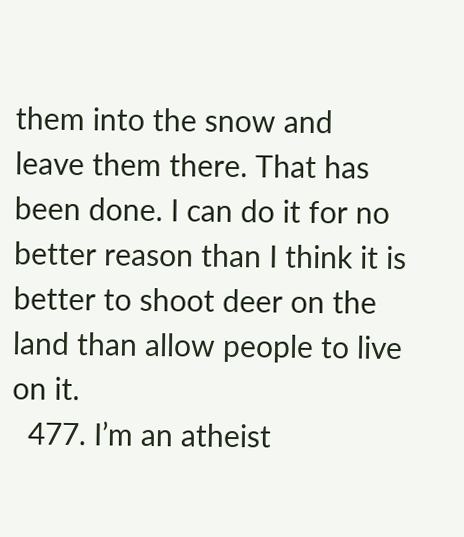them into the snow and leave them there. That has been done. I can do it for no better reason than I think it is better to shoot deer on the land than allow people to live on it.
  477. I’m an atheist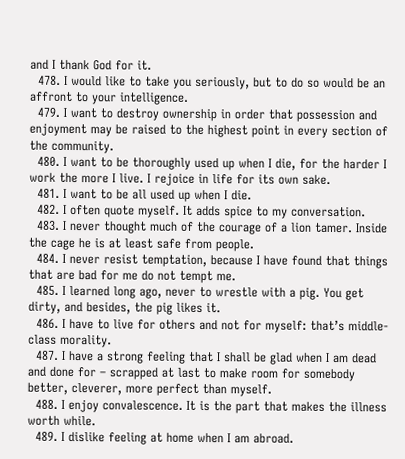and I thank God for it.
  478. I would like to take you seriously, but to do so would be an affront to your intelligence.
  479. I want to destroy ownership in order that possession and enjoyment may be raised to the highest point in every section of the community.
  480. I want to be thoroughly used up when I die, for the harder I work the more I live. I rejoice in life for its own sake.
  481. I want to be all used up when I die.
  482. I often quote myself. It adds spice to my conversation.
  483. I never thought much of the courage of a lion tamer. Inside the cage he is at least safe from people.
  484. I never resist temptation, because I have found that things that are bad for me do not tempt me.
  485. I learned long ago, never to wrestle with a pig. You get dirty, and besides, the pig likes it.
  486. I have to live for others and not for myself: that’s middle-class morality.
  487. I have a strong feeling that I shall be glad when I am dead and done for – scrapped at last to make room for somebody better, cleverer, more perfect than myself.
  488. I enjoy convalescence. It is the part that makes the illness worth while.
  489. I dislike feeling at home when I am abroad.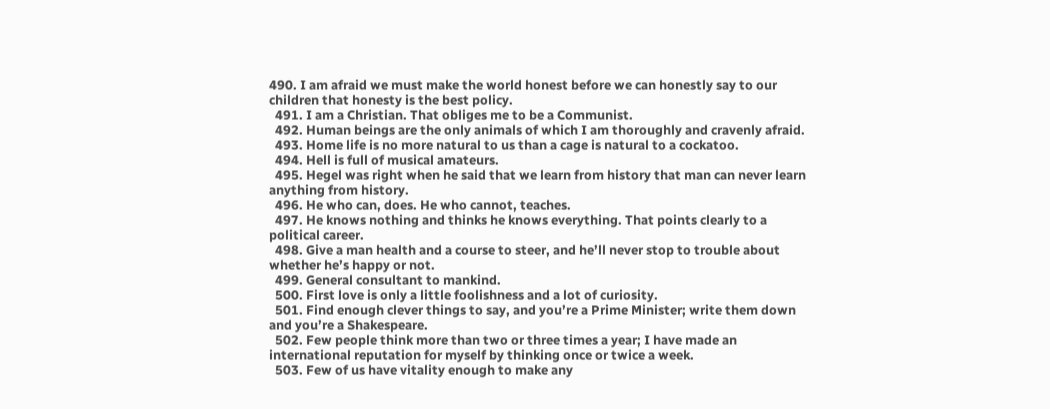490. I am afraid we must make the world honest before we can honestly say to our children that honesty is the best policy.
  491. I am a Christian. That obliges me to be a Communist.
  492. Human beings are the only animals of which I am thoroughly and cravenly afraid.
  493. Home life is no more natural to us than a cage is natural to a cockatoo.
  494. Hell is full of musical amateurs.
  495. Hegel was right when he said that we learn from history that man can never learn anything from history.
  496. He who can, does. He who cannot, teaches.
  497. He knows nothing and thinks he knows everything. That points clearly to a political career.
  498. Give a man health and a course to steer, and he’ll never stop to trouble about whether he’s happy or not.
  499. General consultant to mankind.
  500. First love is only a little foolishness and a lot of curiosity.
  501. Find enough clever things to say, and you’re a Prime Minister; write them down and you’re a Shakespeare.
  502. Few people think more than two or three times a year; I have made an international reputation for myself by thinking once or twice a week.
  503. Few of us have vitality enough to make any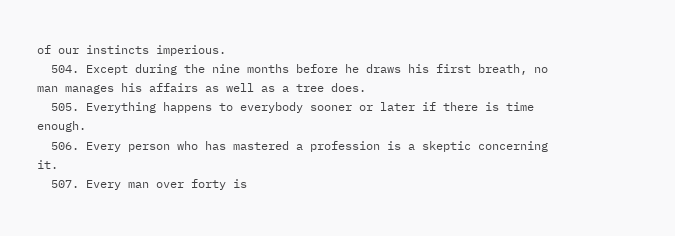of our instincts imperious.
  504. Except during the nine months before he draws his first breath, no man manages his affairs as well as a tree does.
  505. Everything happens to everybody sooner or later if there is time enough.
  506. Every person who has mastered a profession is a skeptic concerning it.
  507. Every man over forty is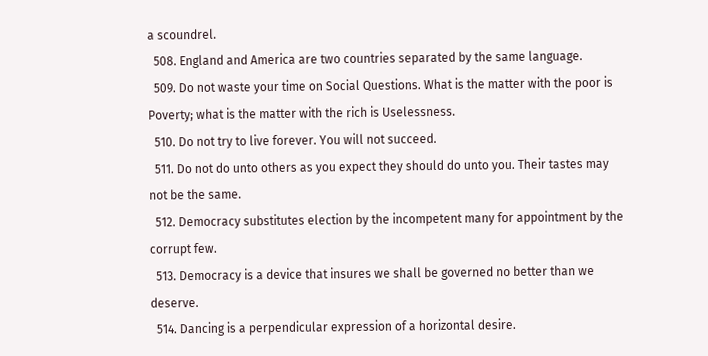a scoundrel.
  508. England and America are two countries separated by the same language.
  509. Do not waste your time on Social Questions. What is the matter with the poor is Poverty; what is the matter with the rich is Uselessness.
  510. Do not try to live forever. You will not succeed.
  511. Do not do unto others as you expect they should do unto you. Their tastes may not be the same.
  512. Democracy substitutes election by the incompetent many for appointment by the corrupt few.
  513. Democracy is a device that insures we shall be governed no better than we deserve.
  514. Dancing is a perpendicular expression of a horizontal desire.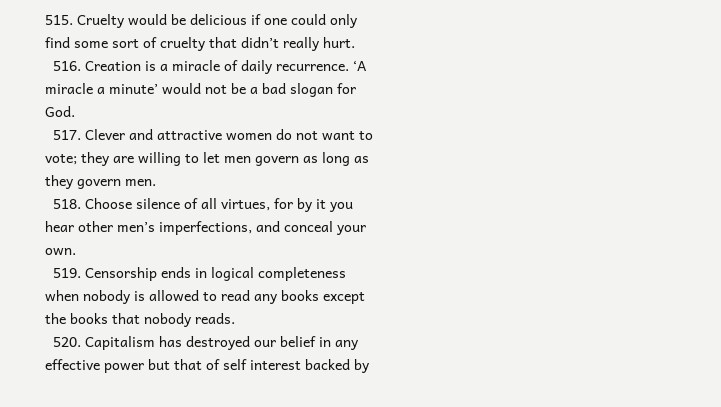515. Cruelty would be delicious if one could only find some sort of cruelty that didn’t really hurt.
  516. Creation is a miracle of daily recurrence. ‘A miracle a minute’ would not be a bad slogan for God.
  517. Clever and attractive women do not want to vote; they are willing to let men govern as long as they govern men.
  518. Choose silence of all virtues, for by it you hear other men’s imperfections, and conceal your own.
  519. Censorship ends in logical completeness when nobody is allowed to read any books except the books that nobody reads.
  520. Capitalism has destroyed our belief in any effective power but that of self interest backed by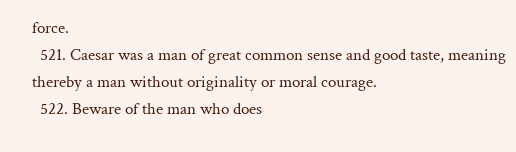force.
  521. Caesar was a man of great common sense and good taste, meaning thereby a man without originality or moral courage.
  522. Beware of the man who does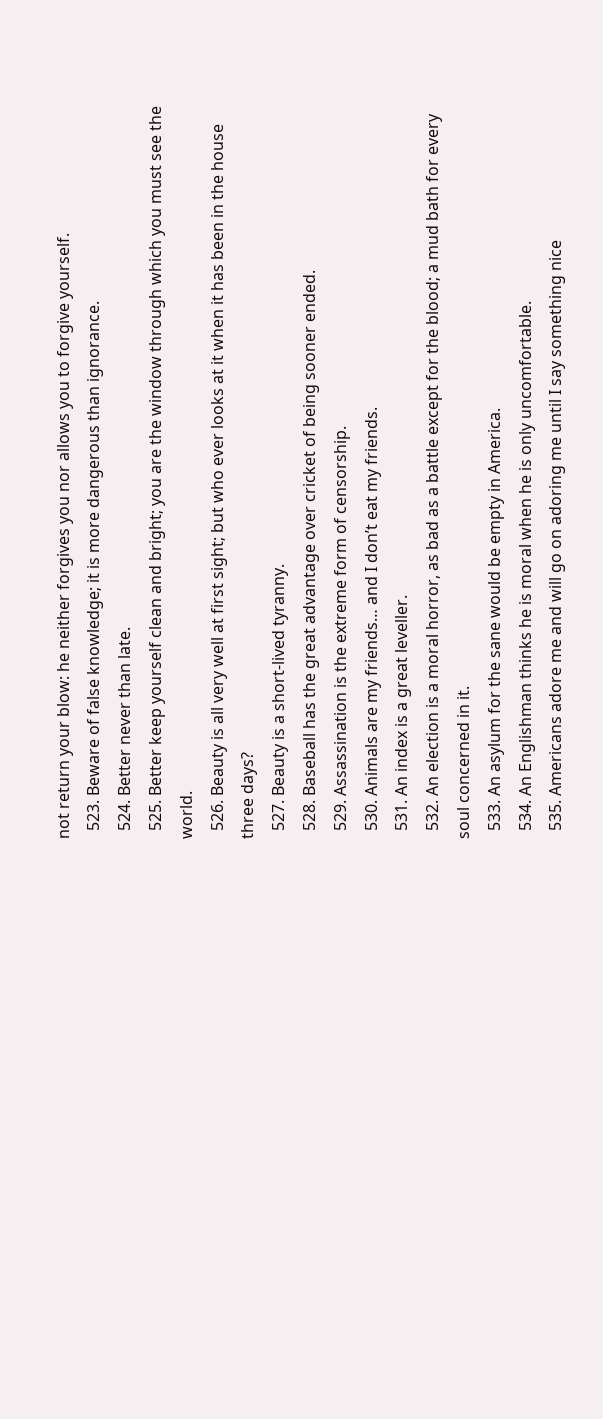not return your blow: he neither forgives you nor allows you to forgive yourself.
  523. Beware of false knowledge; it is more dangerous than ignorance.
  524. Better never than late.
  525. Better keep yourself clean and bright; you are the window through which you must see the world.
  526. Beauty is all very well at first sight; but who ever looks at it when it has been in the house three days?
  527. Beauty is a short-lived tyranny.
  528. Baseball has the great advantage over cricket of being sooner ended.
  529. Assassination is the extreme form of censorship.
  530. Animals are my friends… and I don’t eat my friends.
  531. An index is a great leveller.
  532. An election is a moral horror, as bad as a battle except for the blood; a mud bath for every soul concerned in it.
  533. An asylum for the sane would be empty in America.
  534. An Englishman thinks he is moral when he is only uncomfortable.
  535. Americans adore me and will go on adoring me until I say something nice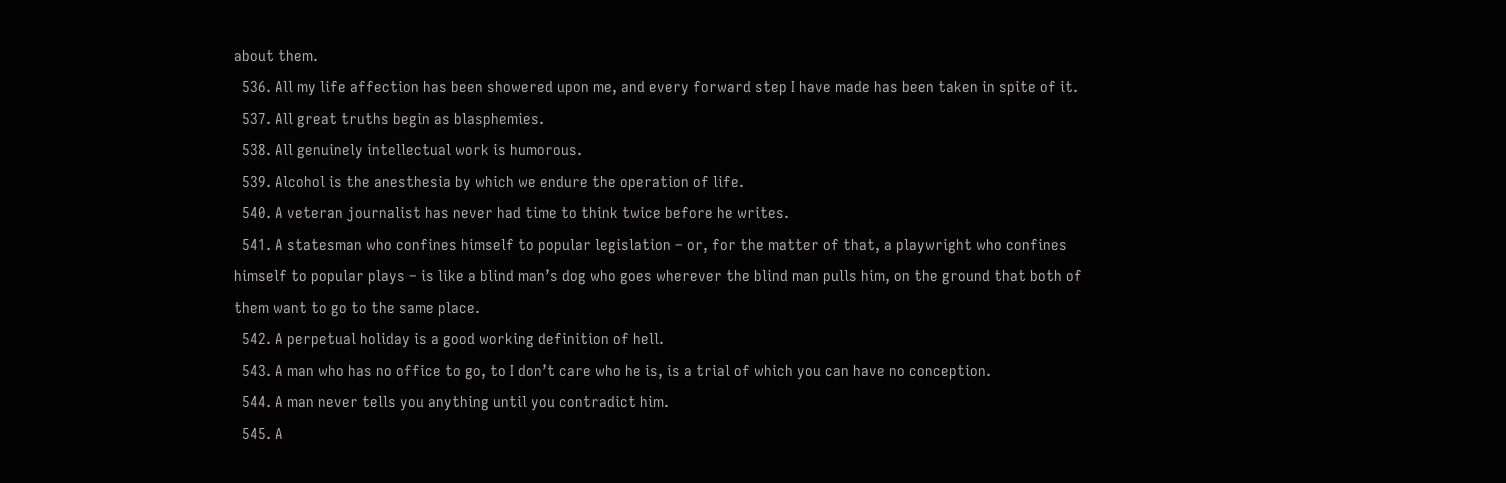about them.
  536. All my life affection has been showered upon me, and every forward step I have made has been taken in spite of it.
  537. All great truths begin as blasphemies.
  538. All genuinely intellectual work is humorous.
  539. Alcohol is the anesthesia by which we endure the operation of life.
  540. A veteran journalist has never had time to think twice before he writes.
  541. A statesman who confines himself to popular legislation – or, for the matter of that, a playwright who confines himself to popular plays – is like a blind man’s dog who goes wherever the blind man pulls him, on the ground that both of them want to go to the same place.
  542. A perpetual holiday is a good working definition of hell.
  543. A man who has no office to go, to I don’t care who he is, is a trial of which you can have no conception.
  544. A man never tells you anything until you contradict him.
  545. A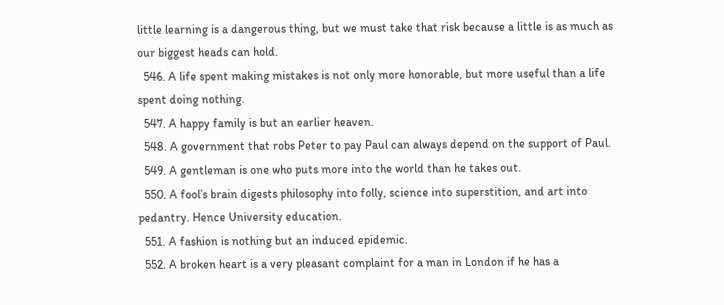little learning is a dangerous thing, but we must take that risk because a little is as much as our biggest heads can hold.
  546. A life spent making mistakes is not only more honorable, but more useful than a life spent doing nothing.
  547. A happy family is but an earlier heaven.
  548. A government that robs Peter to pay Paul can always depend on the support of Paul.
  549. A gentleman is one who puts more into the world than he takes out.
  550. A fool’s brain digests philosophy into folly, science into superstition, and art into pedantry. Hence University education.
  551. A fashion is nothing but an induced epidemic.
  552. A broken heart is a very pleasant complaint for a man in London if he has a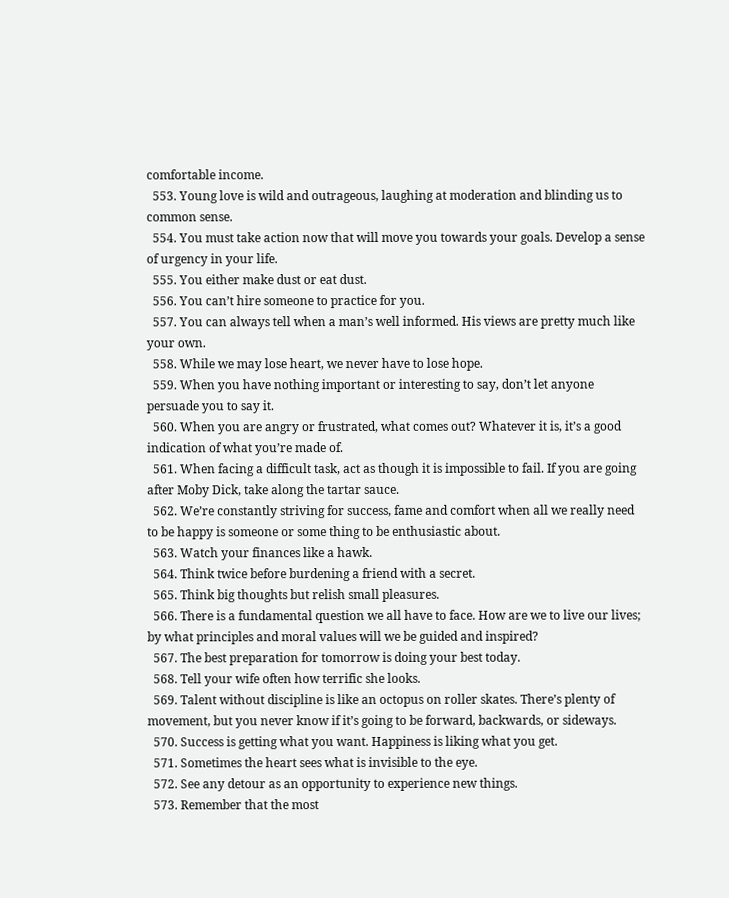comfortable income.
  553. Young love is wild and outrageous, laughing at moderation and blinding us to common sense.
  554. You must take action now that will move you towards your goals. Develop a sense of urgency in your life.
  555. You either make dust or eat dust.
  556. You can’t hire someone to practice for you.
  557. You can always tell when a man’s well informed. His views are pretty much like your own.
  558. While we may lose heart, we never have to lose hope.
  559. When you have nothing important or interesting to say, don’t let anyone persuade you to say it.
  560. When you are angry or frustrated, what comes out? Whatever it is, it’s a good indication of what you’re made of.
  561. When facing a difficult task, act as though it is impossible to fail. If you are going after Moby Dick, take along the tartar sauce.
  562. We’re constantly striving for success, fame and comfort when all we really need to be happy is someone or some thing to be enthusiastic about.
  563. Watch your finances like a hawk.
  564. Think twice before burdening a friend with a secret.
  565. Think big thoughts but relish small pleasures.
  566. There is a fundamental question we all have to face. How are we to live our lives; by what principles and moral values will we be guided and inspired?
  567. The best preparation for tomorrow is doing your best today.
  568. Tell your wife often how terrific she looks.
  569. Talent without discipline is like an octopus on roller skates. There’s plenty of movement, but you never know if it’s going to be forward, backwards, or sideways.
  570. Success is getting what you want. Happiness is liking what you get.
  571. Sometimes the heart sees what is invisible to the eye.
  572. See any detour as an opportunity to experience new things.
  573. Remember that the most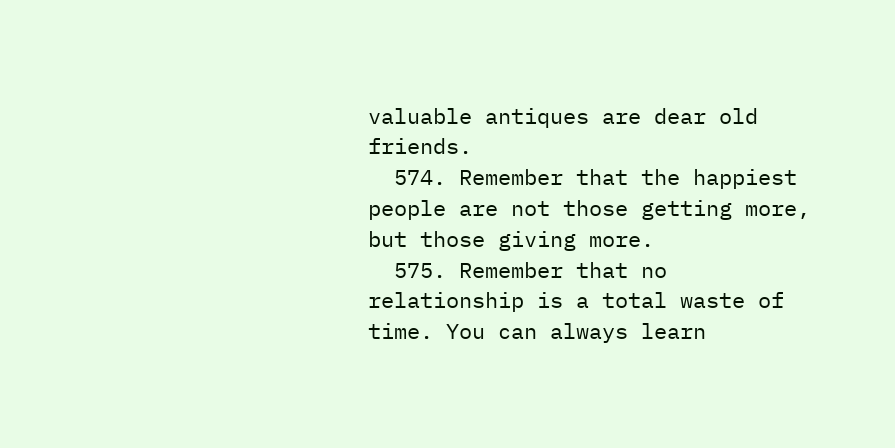valuable antiques are dear old friends.
  574. Remember that the happiest people are not those getting more, but those giving more.
  575. Remember that no relationship is a total waste of time. You can always learn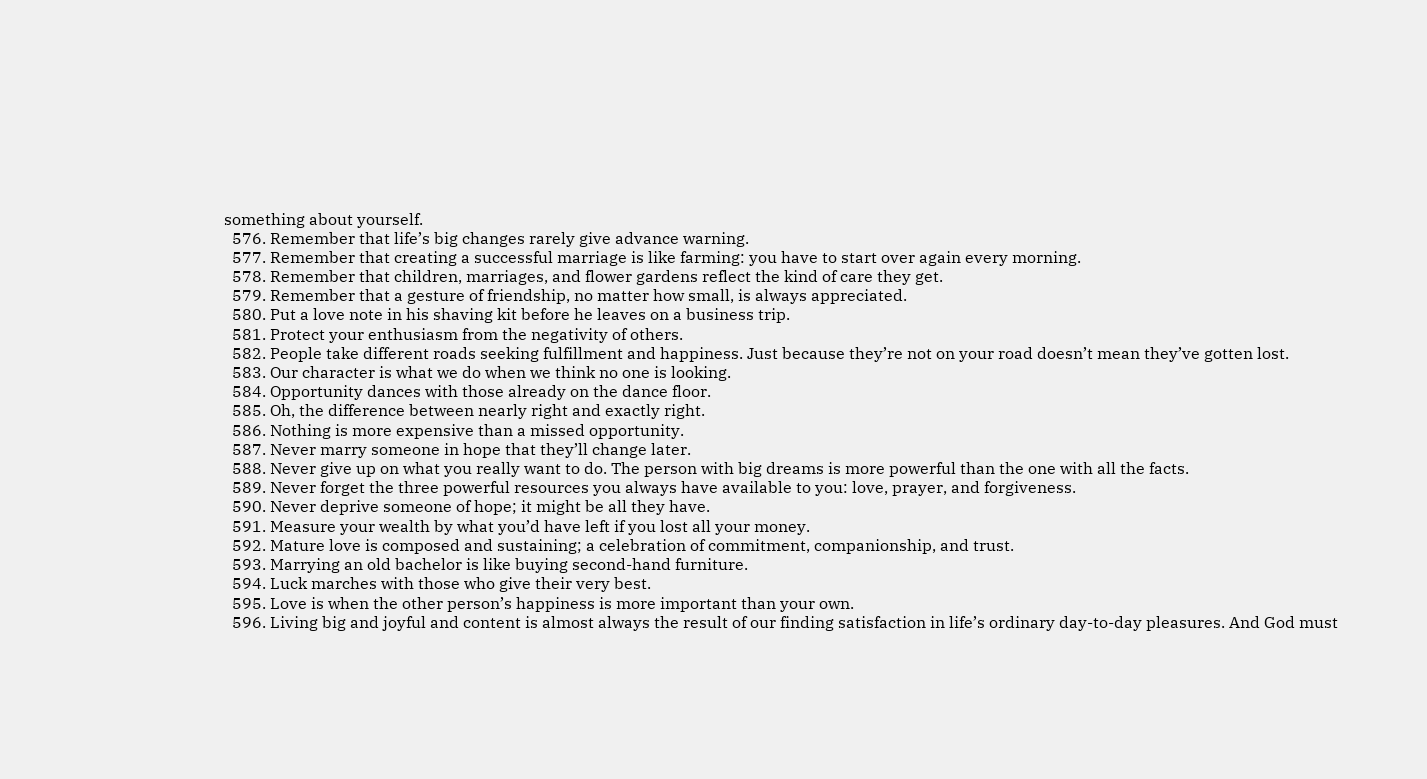something about yourself.
  576. Remember that life’s big changes rarely give advance warning.
  577. Remember that creating a successful marriage is like farming: you have to start over again every morning.
  578. Remember that children, marriages, and flower gardens reflect the kind of care they get.
  579. Remember that a gesture of friendship, no matter how small, is always appreciated.
  580. Put a love note in his shaving kit before he leaves on a business trip.
  581. Protect your enthusiasm from the negativity of others.
  582. People take different roads seeking fulfillment and happiness. Just because they’re not on your road doesn’t mean they’ve gotten lost.
  583. Our character is what we do when we think no one is looking.
  584. Opportunity dances with those already on the dance floor.
  585. Oh, the difference between nearly right and exactly right.
  586. Nothing is more expensive than a missed opportunity.
  587. Never marry someone in hope that they’ll change later.
  588. Never give up on what you really want to do. The person with big dreams is more powerful than the one with all the facts.
  589. Never forget the three powerful resources you always have available to you: love, prayer, and forgiveness.
  590. Never deprive someone of hope; it might be all they have.
  591. Measure your wealth by what you’d have left if you lost all your money.
  592. Mature love is composed and sustaining; a celebration of commitment, companionship, and trust.
  593. Marrying an old bachelor is like buying second-hand furniture.
  594. Luck marches with those who give their very best.
  595. Love is when the other person’s happiness is more important than your own.
  596. Living big and joyful and content is almost always the result of our finding satisfaction in life’s ordinary day-to-day pleasures. And God must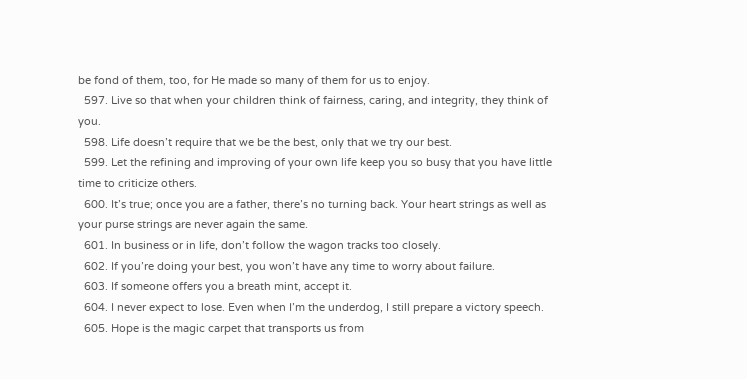be fond of them, too, for He made so many of them for us to enjoy.
  597. Live so that when your children think of fairness, caring, and integrity, they think of you.
  598. Life doesn’t require that we be the best, only that we try our best.
  599. Let the refining and improving of your own life keep you so busy that you have little time to criticize others.
  600. It’s true; once you are a father, there’s no turning back. Your heart strings as well as your purse strings are never again the same.
  601. In business or in life, don’t follow the wagon tracks too closely.
  602. If you’re doing your best, you won’t have any time to worry about failure.
  603. If someone offers you a breath mint, accept it.
  604. I never expect to lose. Even when I’m the underdog, I still prepare a victory speech.
  605. Hope is the magic carpet that transports us from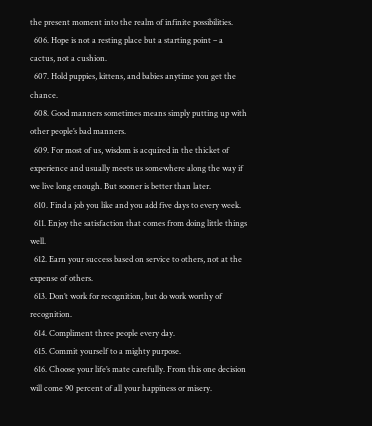the present moment into the realm of infinite possibilities.
  606. Hope is not a resting place but a starting point – a cactus, not a cushion.
  607. Hold puppies, kittens, and babies anytime you get the chance.
  608. Good manners sometimes means simply putting up with other people’s bad manners.
  609. For most of us, wisdom is acquired in the thicket of experience and usually meets us somewhere along the way if we live long enough. But sooner is better than later.
  610. Find a job you like and you add five days to every week.
  611. Enjoy the satisfaction that comes from doing little things well.
  612. Earn your success based on service to others, not at the expense of others.
  613. Don’t work for recognition, but do work worthy of recognition.
  614. Compliment three people every day.
  615. Commit yourself to a mighty purpose.
  616. Choose your life’s mate carefully. From this one decision will come 90 percent of all your happiness or misery.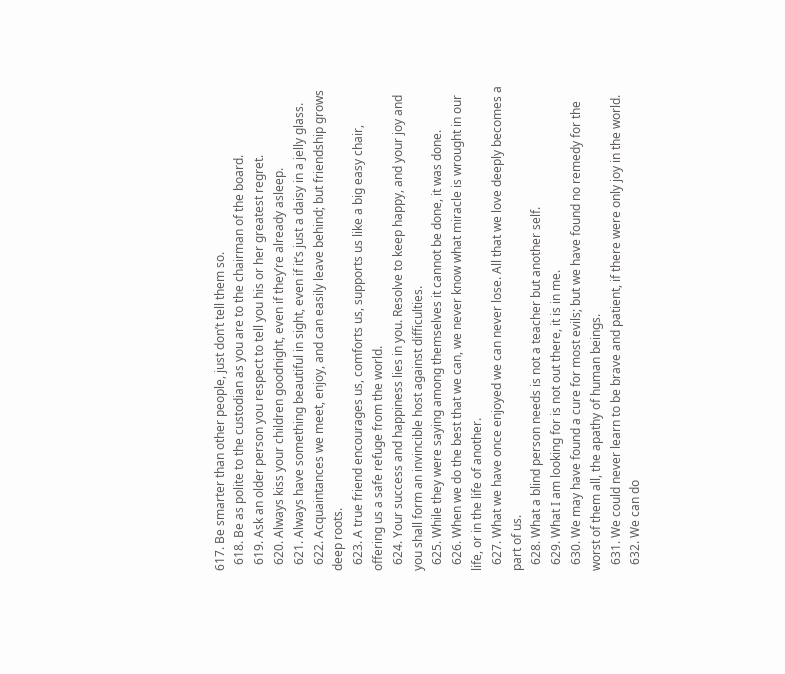617. Be smarter than other people, just don’t tell them so.
  618. Be as polite to the custodian as you are to the chairman of the board.
  619. Ask an older person you respect to tell you his or her greatest regret.
  620. Always kiss your children goodnight, even if they’re already asleep.
  621. Always have something beautiful in sight, even if it’s just a daisy in a jelly glass.
  622. Acquaintances we meet, enjoy, and can easily leave behind; but friendship grows deep roots.
  623. A true friend encourages us, comforts us, supports us like a big easy chair, offering us a safe refuge from the world.
  624. Your success and happiness lies in you. Resolve to keep happy, and your joy and you shall form an invincible host against difficulties.
  625. While they were saying among themselves it cannot be done, it was done.
  626. When we do the best that we can, we never know what miracle is wrought in our life, or in the life of another.
  627. What we have once enjoyed we can never lose. All that we love deeply becomes a part of us.
  628. What a blind person needs is not a teacher but another self.
  629. What I am looking for is not out there, it is in me.
  630. We may have found a cure for most evils; but we have found no remedy for the worst of them all, the apathy of human beings.
  631. We could never learn to be brave and patient, if there were only joy in the world.
  632. We can do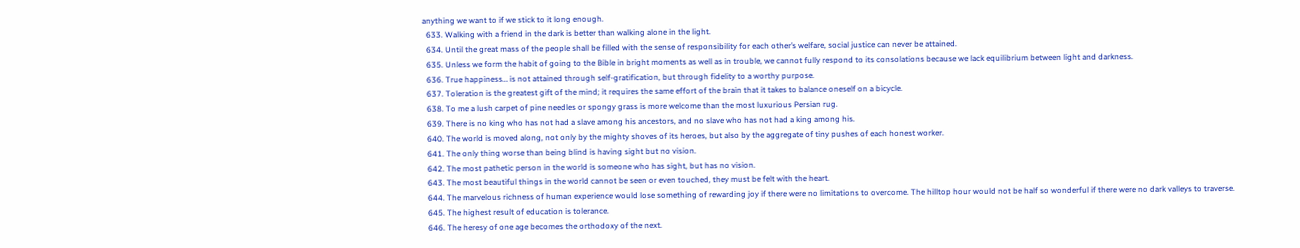anything we want to if we stick to it long enough.
  633. Walking with a friend in the dark is better than walking alone in the light.
  634. Until the great mass of the people shall be filled with the sense of responsibility for each other’s welfare, social justice can never be attained.
  635. Unless we form the habit of going to the Bible in bright moments as well as in trouble, we cannot fully respond to its consolations because we lack equilibrium between light and darkness.
  636. True happiness… is not attained through self-gratification, but through fidelity to a worthy purpose.
  637. Toleration is the greatest gift of the mind; it requires the same effort of the brain that it takes to balance oneself on a bicycle.
  638. To me a lush carpet of pine needles or spongy grass is more welcome than the most luxurious Persian rug.
  639. There is no king who has not had a slave among his ancestors, and no slave who has not had a king among his.
  640. The world is moved along, not only by the mighty shoves of its heroes, but also by the aggregate of tiny pushes of each honest worker.
  641. The only thing worse than being blind is having sight but no vision.
  642. The most pathetic person in the world is someone who has sight, but has no vision.
  643. The most beautiful things in the world cannot be seen or even touched, they must be felt with the heart.
  644. The marvelous richness of human experience would lose something of rewarding joy if there were no limitations to overcome. The hilltop hour would not be half so wonderful if there were no dark valleys to traverse.
  645. The highest result of education is tolerance.
  646. The heresy of one age becomes the orthodoxy of the next.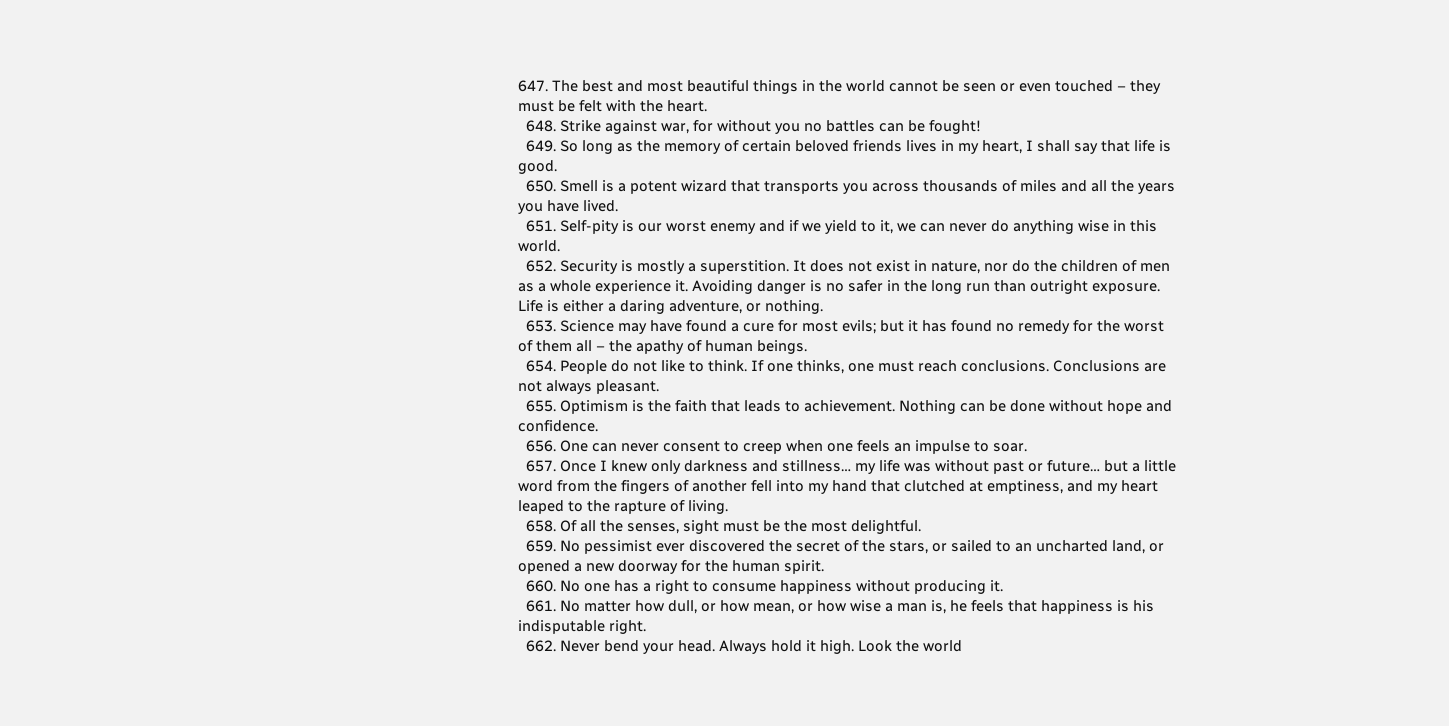647. The best and most beautiful things in the world cannot be seen or even touched – they must be felt with the heart.
  648. Strike against war, for without you no battles can be fought!
  649. So long as the memory of certain beloved friends lives in my heart, I shall say that life is good.
  650. Smell is a potent wizard that transports you across thousands of miles and all the years you have lived.
  651. Self-pity is our worst enemy and if we yield to it, we can never do anything wise in this world.
  652. Security is mostly a superstition. It does not exist in nature, nor do the children of men as a whole experience it. Avoiding danger is no safer in the long run than outright exposure. Life is either a daring adventure, or nothing.
  653. Science may have found a cure for most evils; but it has found no remedy for the worst of them all – the apathy of human beings.
  654. People do not like to think. If one thinks, one must reach conclusions. Conclusions are not always pleasant.
  655. Optimism is the faith that leads to achievement. Nothing can be done without hope and confidence.
  656. One can never consent to creep when one feels an impulse to soar.
  657. Once I knew only darkness and stillness… my life was without past or future… but a little word from the fingers of another fell into my hand that clutched at emptiness, and my heart leaped to the rapture of living.
  658. Of all the senses, sight must be the most delightful.
  659. No pessimist ever discovered the secret of the stars, or sailed to an uncharted land, or opened a new doorway for the human spirit.
  660. No one has a right to consume happiness without producing it.
  661. No matter how dull, or how mean, or how wise a man is, he feels that happiness is his indisputable right.
  662. Never bend your head. Always hold it high. Look the world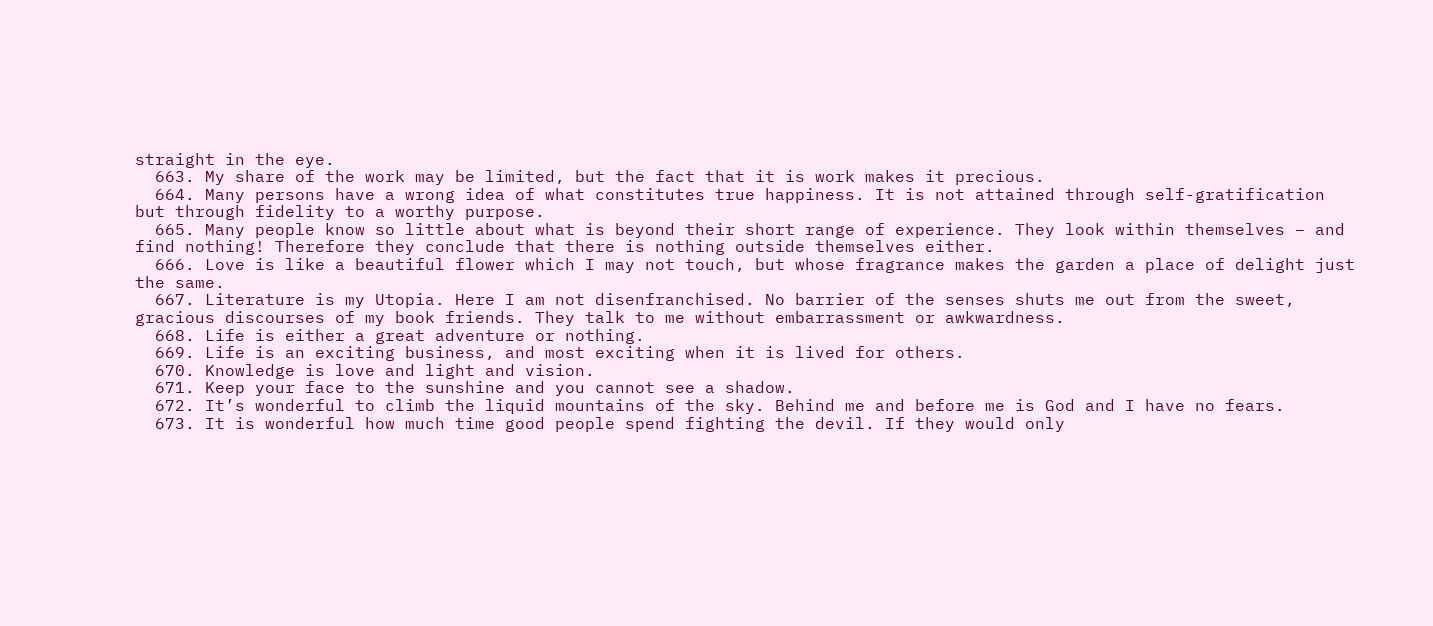straight in the eye.
  663. My share of the work may be limited, but the fact that it is work makes it precious.
  664. Many persons have a wrong idea of what constitutes true happiness. It is not attained through self-gratification but through fidelity to a worthy purpose.
  665. Many people know so little about what is beyond their short range of experience. They look within themselves – and find nothing! Therefore they conclude that there is nothing outside themselves either.
  666. Love is like a beautiful flower which I may not touch, but whose fragrance makes the garden a place of delight just the same.
  667. Literature is my Utopia. Here I am not disenfranchised. No barrier of the senses shuts me out from the sweet, gracious discourses of my book friends. They talk to me without embarrassment or awkwardness.
  668. Life is either a great adventure or nothing.
  669. Life is an exciting business, and most exciting when it is lived for others.
  670. Knowledge is love and light and vision.
  671. Keep your face to the sunshine and you cannot see a shadow.
  672. It’s wonderful to climb the liquid mountains of the sky. Behind me and before me is God and I have no fears.
  673. It is wonderful how much time good people spend fighting the devil. If they would only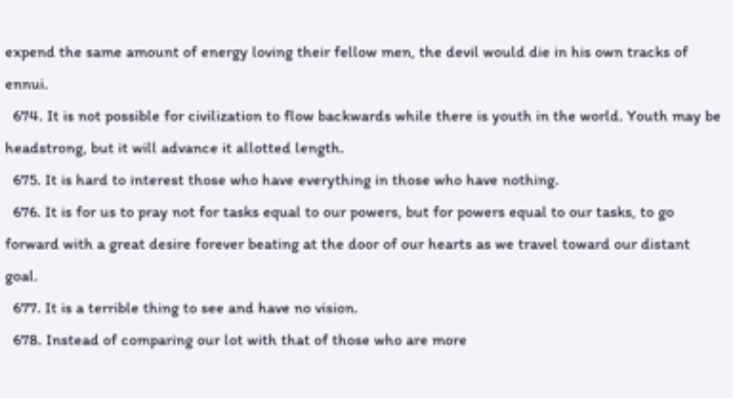expend the same amount of energy loving their fellow men, the devil would die in his own tracks of ennui.
  674. It is not possible for civilization to flow backwards while there is youth in the world. Youth may be headstrong, but it will advance it allotted length.
  675. It is hard to interest those who have everything in those who have nothing.
  676. It is for us to pray not for tasks equal to our powers, but for powers equal to our tasks, to go forward with a great desire forever beating at the door of our hearts as we travel toward our distant goal.
  677. It is a terrible thing to see and have no vision.
  678. Instead of comparing our lot with that of those who are more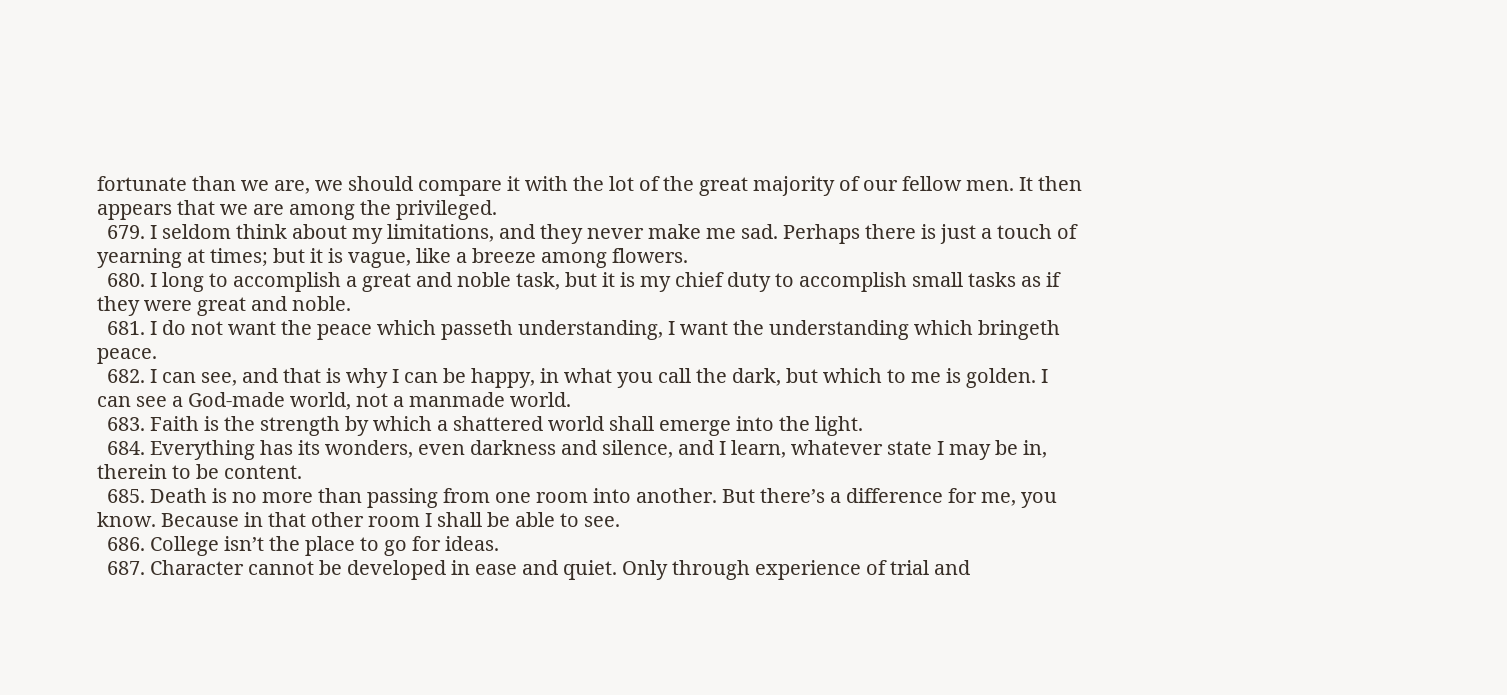fortunate than we are, we should compare it with the lot of the great majority of our fellow men. It then appears that we are among the privileged.
  679. I seldom think about my limitations, and they never make me sad. Perhaps there is just a touch of yearning at times; but it is vague, like a breeze among flowers.
  680. I long to accomplish a great and noble task, but it is my chief duty to accomplish small tasks as if they were great and noble.
  681. I do not want the peace which passeth understanding, I want the understanding which bringeth peace.
  682. I can see, and that is why I can be happy, in what you call the dark, but which to me is golden. I can see a God-made world, not a manmade world.
  683. Faith is the strength by which a shattered world shall emerge into the light.
  684. Everything has its wonders, even darkness and silence, and I learn, whatever state I may be in, therein to be content.
  685. Death is no more than passing from one room into another. But there’s a difference for me, you know. Because in that other room I shall be able to see.
  686. College isn’t the place to go for ideas.
  687. Character cannot be developed in ease and quiet. Only through experience of trial and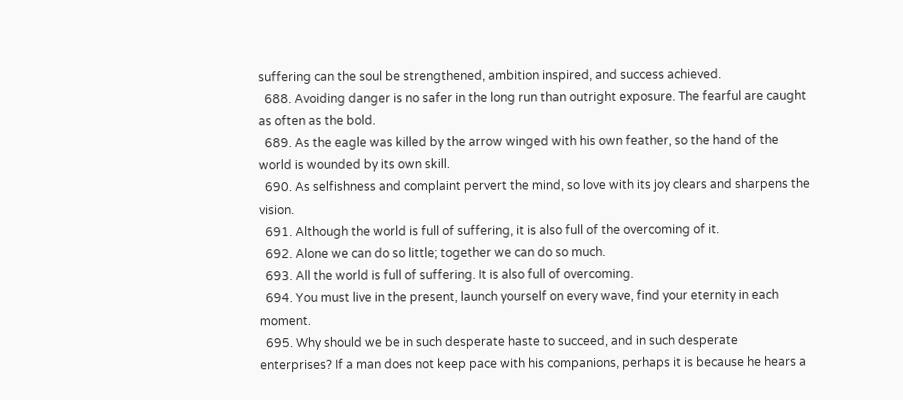suffering can the soul be strengthened, ambition inspired, and success achieved.
  688. Avoiding danger is no safer in the long run than outright exposure. The fearful are caught as often as the bold.
  689. As the eagle was killed by the arrow winged with his own feather, so the hand of the world is wounded by its own skill.
  690. As selfishness and complaint pervert the mind, so love with its joy clears and sharpens the vision.
  691. Although the world is full of suffering, it is also full of the overcoming of it.
  692. Alone we can do so little; together we can do so much.
  693. All the world is full of suffering. It is also full of overcoming.
  694. You must live in the present, launch yourself on every wave, find your eternity in each moment.
  695. Why should we be in such desperate haste to succeed, and in such desperate enterprises? If a man does not keep pace with his companions, perhaps it is because he hears a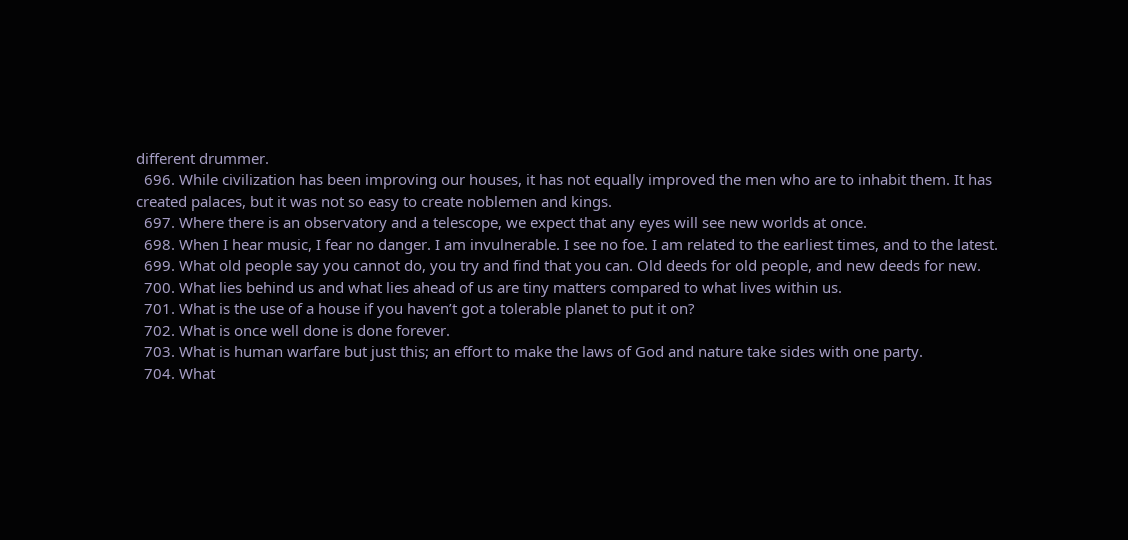different drummer.
  696. While civilization has been improving our houses, it has not equally improved the men who are to inhabit them. It has created palaces, but it was not so easy to create noblemen and kings.
  697. Where there is an observatory and a telescope, we expect that any eyes will see new worlds at once.
  698. When I hear music, I fear no danger. I am invulnerable. I see no foe. I am related to the earliest times, and to the latest.
  699. What old people say you cannot do, you try and find that you can. Old deeds for old people, and new deeds for new.
  700. What lies behind us and what lies ahead of us are tiny matters compared to what lives within us.
  701. What is the use of a house if you haven’t got a tolerable planet to put it on?
  702. What is once well done is done forever.
  703. What is human warfare but just this; an effort to make the laws of God and nature take sides with one party.
  704. What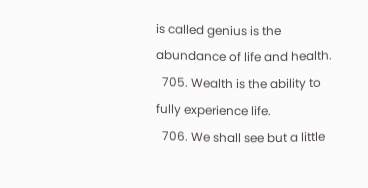is called genius is the abundance of life and health.
  705. Wealth is the ability to fully experience life.
  706. We shall see but a little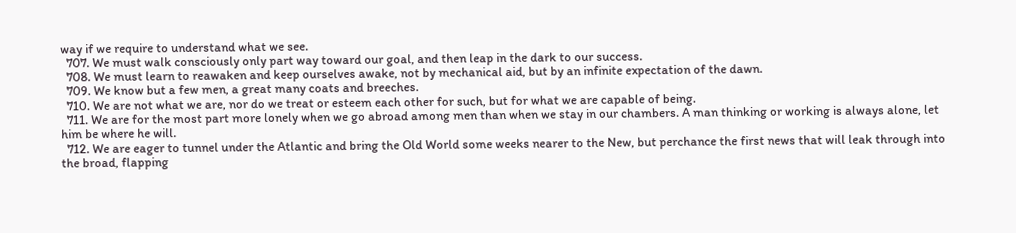way if we require to understand what we see.
  707. We must walk consciously only part way toward our goal, and then leap in the dark to our success.
  708. We must learn to reawaken and keep ourselves awake, not by mechanical aid, but by an infinite expectation of the dawn.
  709. We know but a few men, a great many coats and breeches.
  710. We are not what we are, nor do we treat or esteem each other for such, but for what we are capable of being.
  711. We are for the most part more lonely when we go abroad among men than when we stay in our chambers. A man thinking or working is always alone, let him be where he will.
  712. We are eager to tunnel under the Atlantic and bring the Old World some weeks nearer to the New, but perchance the first news that will leak through into the broad, flapping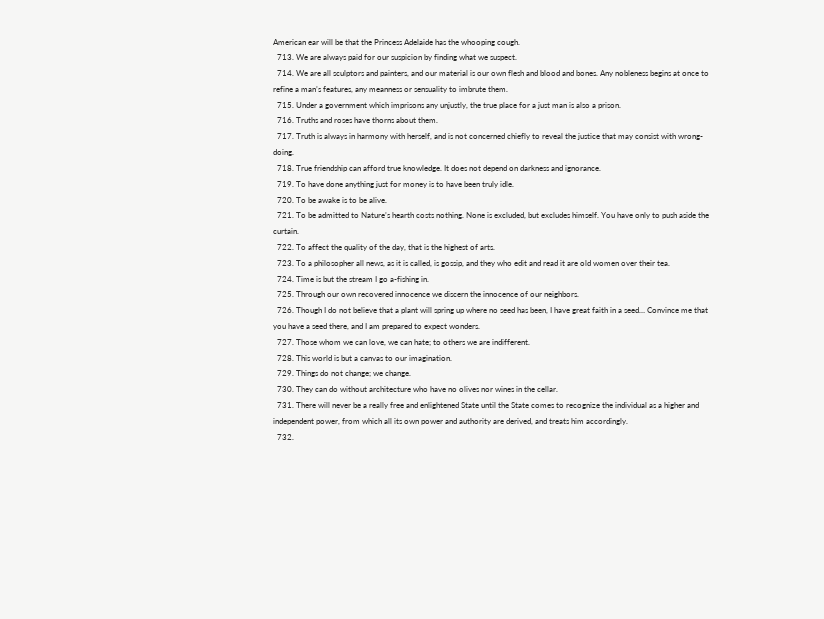American ear will be that the Princess Adelaide has the whooping cough.
  713. We are always paid for our suspicion by finding what we suspect.
  714. We are all sculptors and painters, and our material is our own flesh and blood and bones. Any nobleness begins at once to refine a man’s features, any meanness or sensuality to imbrute them.
  715. Under a government which imprisons any unjustly, the true place for a just man is also a prison.
  716. Truths and roses have thorns about them.
  717. Truth is always in harmony with herself, and is not concerned chiefly to reveal the justice that may consist with wrong-doing.
  718. True friendship can afford true knowledge. It does not depend on darkness and ignorance.
  719. To have done anything just for money is to have been truly idle.
  720. To be awake is to be alive.
  721. To be admitted to Nature’s hearth costs nothing. None is excluded, but excludes himself. You have only to push aside the curtain.
  722. To affect the quality of the day, that is the highest of arts.
  723. To a philosopher all news, as it is called, is gossip, and they who edit and read it are old women over their tea.
  724. Time is but the stream I go a-fishing in.
  725. Through our own recovered innocence we discern the innocence of our neighbors.
  726. Though I do not believe that a plant will spring up where no seed has been, I have great faith in a seed… Convince me that you have a seed there, and I am prepared to expect wonders.
  727. Those whom we can love, we can hate; to others we are indifferent.
  728. This world is but a canvas to our imagination.
  729. Things do not change; we change.
  730. They can do without architecture who have no olives nor wines in the cellar.
  731. There will never be a really free and enlightened State until the State comes to recognize the individual as a higher and independent power, from which all its own power and authority are derived, and treats him accordingly.
  732.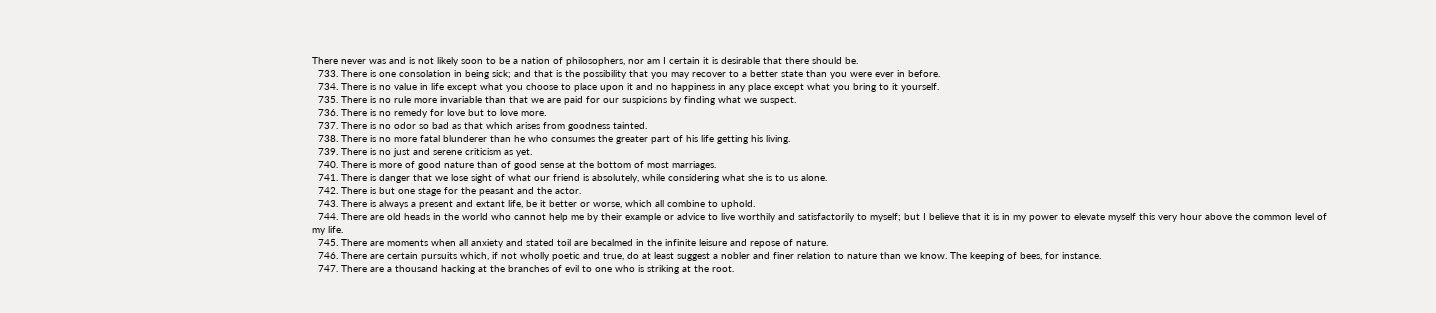There never was and is not likely soon to be a nation of philosophers, nor am I certain it is desirable that there should be.
  733. There is one consolation in being sick; and that is the possibility that you may recover to a better state than you were ever in before.
  734. There is no value in life except what you choose to place upon it and no happiness in any place except what you bring to it yourself.
  735. There is no rule more invariable than that we are paid for our suspicions by finding what we suspect.
  736. There is no remedy for love but to love more.
  737. There is no odor so bad as that which arises from goodness tainted.
  738. There is no more fatal blunderer than he who consumes the greater part of his life getting his living.
  739. There is no just and serene criticism as yet.
  740. There is more of good nature than of good sense at the bottom of most marriages.
  741. There is danger that we lose sight of what our friend is absolutely, while considering what she is to us alone.
  742. There is but one stage for the peasant and the actor.
  743. There is always a present and extant life, be it better or worse, which all combine to uphold.
  744. There are old heads in the world who cannot help me by their example or advice to live worthily and satisfactorily to myself; but I believe that it is in my power to elevate myself this very hour above the common level of my life.
  745. There are moments when all anxiety and stated toil are becalmed in the infinite leisure and repose of nature.
  746. There are certain pursuits which, if not wholly poetic and true, do at least suggest a nobler and finer relation to nature than we know. The keeping of bees, for instance.
  747. There are a thousand hacking at the branches of evil to one who is striking at the root.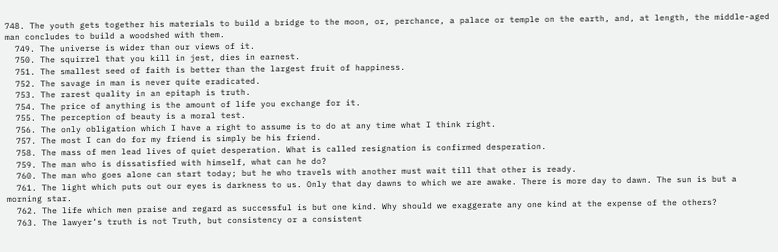748. The youth gets together his materials to build a bridge to the moon, or, perchance, a palace or temple on the earth, and, at length, the middle-aged man concludes to build a woodshed with them.
  749. The universe is wider than our views of it.
  750. The squirrel that you kill in jest, dies in earnest.
  751. The smallest seed of faith is better than the largest fruit of happiness.
  752. The savage in man is never quite eradicated.
  753. The rarest quality in an epitaph is truth.
  754. The price of anything is the amount of life you exchange for it.
  755. The perception of beauty is a moral test.
  756. The only obligation which I have a right to assume is to do at any time what I think right.
  757. The most I can do for my friend is simply be his friend.
  758. The mass of men lead lives of quiet desperation. What is called resignation is confirmed desperation.
  759. The man who is dissatisfied with himself, what can he do?
  760. The man who goes alone can start today; but he who travels with another must wait till that other is ready.
  761. The light which puts out our eyes is darkness to us. Only that day dawns to which we are awake. There is more day to dawn. The sun is but a morning star.
  762. The life which men praise and regard as successful is but one kind. Why should we exaggerate any one kind at the expense of the others?
  763. The lawyer’s truth is not Truth, but consistency or a consistent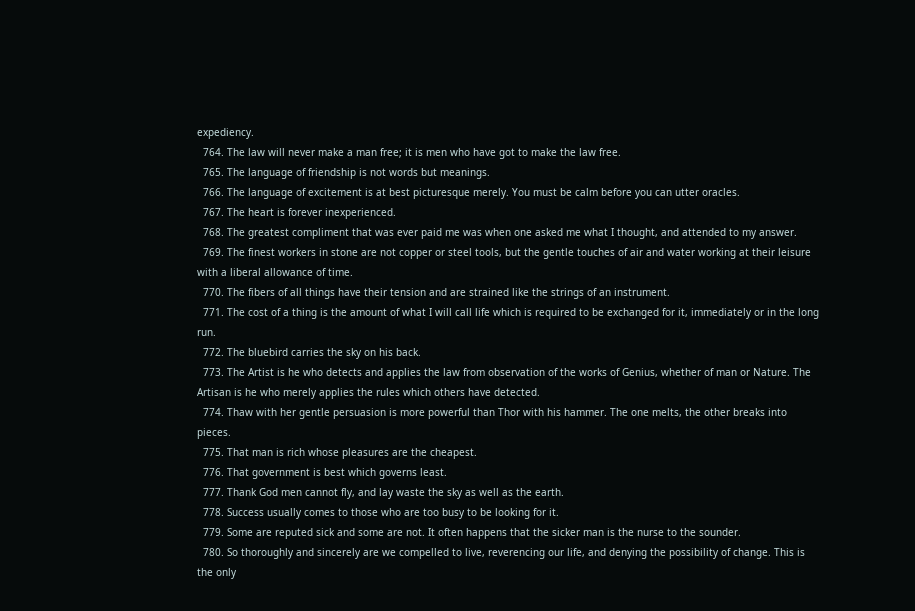expediency.
  764. The law will never make a man free; it is men who have got to make the law free.
  765. The language of friendship is not words but meanings.
  766. The language of excitement is at best picturesque merely. You must be calm before you can utter oracles.
  767. The heart is forever inexperienced.
  768. The greatest compliment that was ever paid me was when one asked me what I thought, and attended to my answer.
  769. The finest workers in stone are not copper or steel tools, but the gentle touches of air and water working at their leisure with a liberal allowance of time.
  770. The fibers of all things have their tension and are strained like the strings of an instrument.
  771. The cost of a thing is the amount of what I will call life which is required to be exchanged for it, immediately or in the long run.
  772. The bluebird carries the sky on his back.
  773. The Artist is he who detects and applies the law from observation of the works of Genius, whether of man or Nature. The Artisan is he who merely applies the rules which others have detected.
  774. Thaw with her gentle persuasion is more powerful than Thor with his hammer. The one melts, the other breaks into pieces.
  775. That man is rich whose pleasures are the cheapest.
  776. That government is best which governs least.
  777. Thank God men cannot fly, and lay waste the sky as well as the earth.
  778. Success usually comes to those who are too busy to be looking for it.
  779. Some are reputed sick and some are not. It often happens that the sicker man is the nurse to the sounder.
  780. So thoroughly and sincerely are we compelled to live, reverencing our life, and denying the possibility of change. This is the only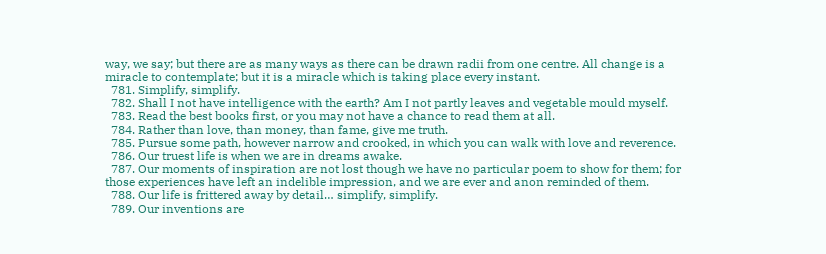way, we say; but there are as many ways as there can be drawn radii from one centre. All change is a miracle to contemplate; but it is a miracle which is taking place every instant.
  781. Simplify, simplify.
  782. Shall I not have intelligence with the earth? Am I not partly leaves and vegetable mould myself.
  783. Read the best books first, or you may not have a chance to read them at all.
  784. Rather than love, than money, than fame, give me truth.
  785. Pursue some path, however narrow and crooked, in which you can walk with love and reverence.
  786. Our truest life is when we are in dreams awake.
  787. Our moments of inspiration are not lost though we have no particular poem to show for them; for those experiences have left an indelible impression, and we are ever and anon reminded of them.
  788. Our life is frittered away by detail… simplify, simplify.
  789. Our inventions are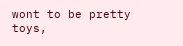wont to be pretty toys,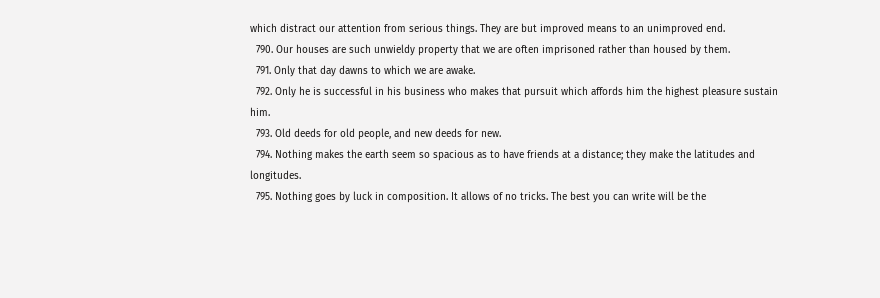which distract our attention from serious things. They are but improved means to an unimproved end.
  790. Our houses are such unwieldy property that we are often imprisoned rather than housed by them.
  791. Only that day dawns to which we are awake.
  792. Only he is successful in his business who makes that pursuit which affords him the highest pleasure sustain him.
  793. Old deeds for old people, and new deeds for new.
  794. Nothing makes the earth seem so spacious as to have friends at a distance; they make the latitudes and longitudes.
  795. Nothing goes by luck in composition. It allows of no tricks. The best you can write will be the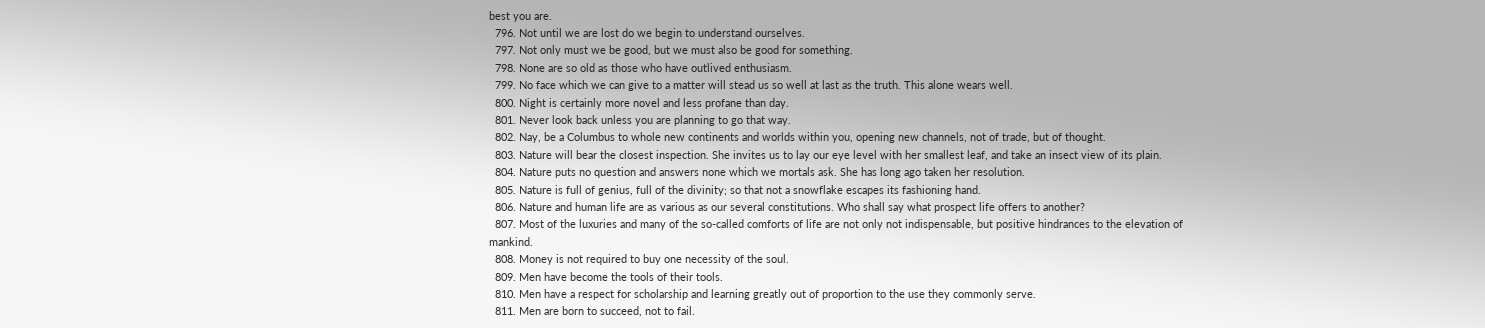best you are.
  796. Not until we are lost do we begin to understand ourselves.
  797. Not only must we be good, but we must also be good for something.
  798. None are so old as those who have outlived enthusiasm.
  799. No face which we can give to a matter will stead us so well at last as the truth. This alone wears well.
  800. Night is certainly more novel and less profane than day.
  801. Never look back unless you are planning to go that way.
  802. Nay, be a Columbus to whole new continents and worlds within you, opening new channels, not of trade, but of thought.
  803. Nature will bear the closest inspection. She invites us to lay our eye level with her smallest leaf, and take an insect view of its plain.
  804. Nature puts no question and answers none which we mortals ask. She has long ago taken her resolution.
  805. Nature is full of genius, full of the divinity; so that not a snowflake escapes its fashioning hand.
  806. Nature and human life are as various as our several constitutions. Who shall say what prospect life offers to another?
  807. Most of the luxuries and many of the so-called comforts of life are not only not indispensable, but positive hindrances to the elevation of mankind.
  808. Money is not required to buy one necessity of the soul.
  809. Men have become the tools of their tools.
  810. Men have a respect for scholarship and learning greatly out of proportion to the use they commonly serve.
  811. Men are born to succeed, not to fail.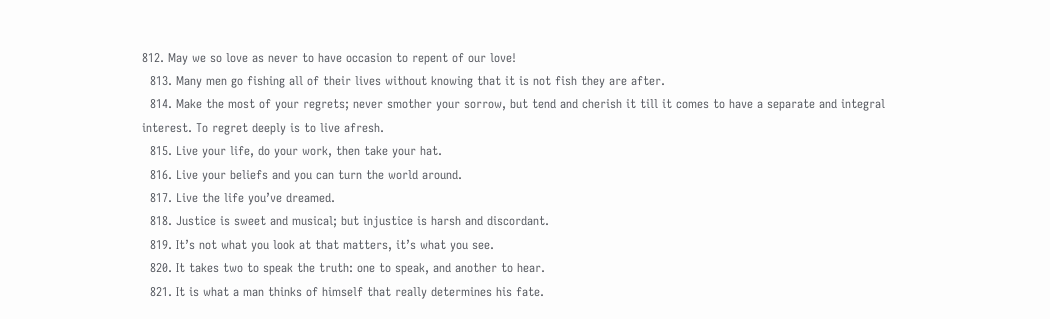812. May we so love as never to have occasion to repent of our love!
  813. Many men go fishing all of their lives without knowing that it is not fish they are after.
  814. Make the most of your regrets; never smother your sorrow, but tend and cherish it till it comes to have a separate and integral interest. To regret deeply is to live afresh.
  815. Live your life, do your work, then take your hat.
  816. Live your beliefs and you can turn the world around.
  817. Live the life you’ve dreamed.
  818. Justice is sweet and musical; but injustice is harsh and discordant.
  819. It’s not what you look at that matters, it’s what you see.
  820. It takes two to speak the truth: one to speak, and another to hear.
  821. It is what a man thinks of himself that really determines his fate.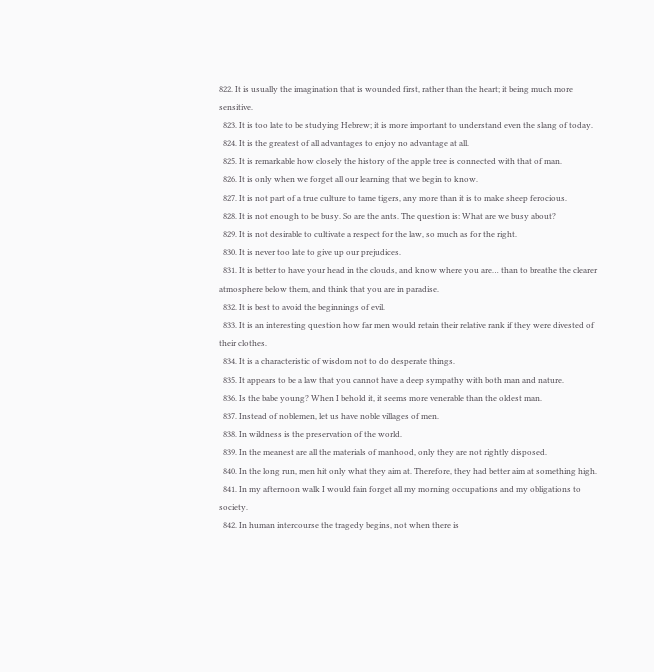822. It is usually the imagination that is wounded first, rather than the heart; it being much more sensitive.
  823. It is too late to be studying Hebrew; it is more important to understand even the slang of today.
  824. It is the greatest of all advantages to enjoy no advantage at all.
  825. It is remarkable how closely the history of the apple tree is connected with that of man.
  826. It is only when we forget all our learning that we begin to know.
  827. It is not part of a true culture to tame tigers, any more than it is to make sheep ferocious.
  828. It is not enough to be busy. So are the ants. The question is: What are we busy about?
  829. It is not desirable to cultivate a respect for the law, so much as for the right.
  830. It is never too late to give up our prejudices.
  831. It is better to have your head in the clouds, and know where you are… than to breathe the clearer atmosphere below them, and think that you are in paradise.
  832. It is best to avoid the beginnings of evil.
  833. It is an interesting question how far men would retain their relative rank if they were divested of their clothes.
  834. It is a characteristic of wisdom not to do desperate things.
  835. It appears to be a law that you cannot have a deep sympathy with both man and nature.
  836. Is the babe young? When I behold it, it seems more venerable than the oldest man.
  837. Instead of noblemen, let us have noble villages of men.
  838. In wildness is the preservation of the world.
  839. In the meanest are all the materials of manhood, only they are not rightly disposed.
  840. In the long run, men hit only what they aim at. Therefore, they had better aim at something high.
  841. In my afternoon walk I would fain forget all my morning occupations and my obligations to society.
  842. In human intercourse the tragedy begins, not when there is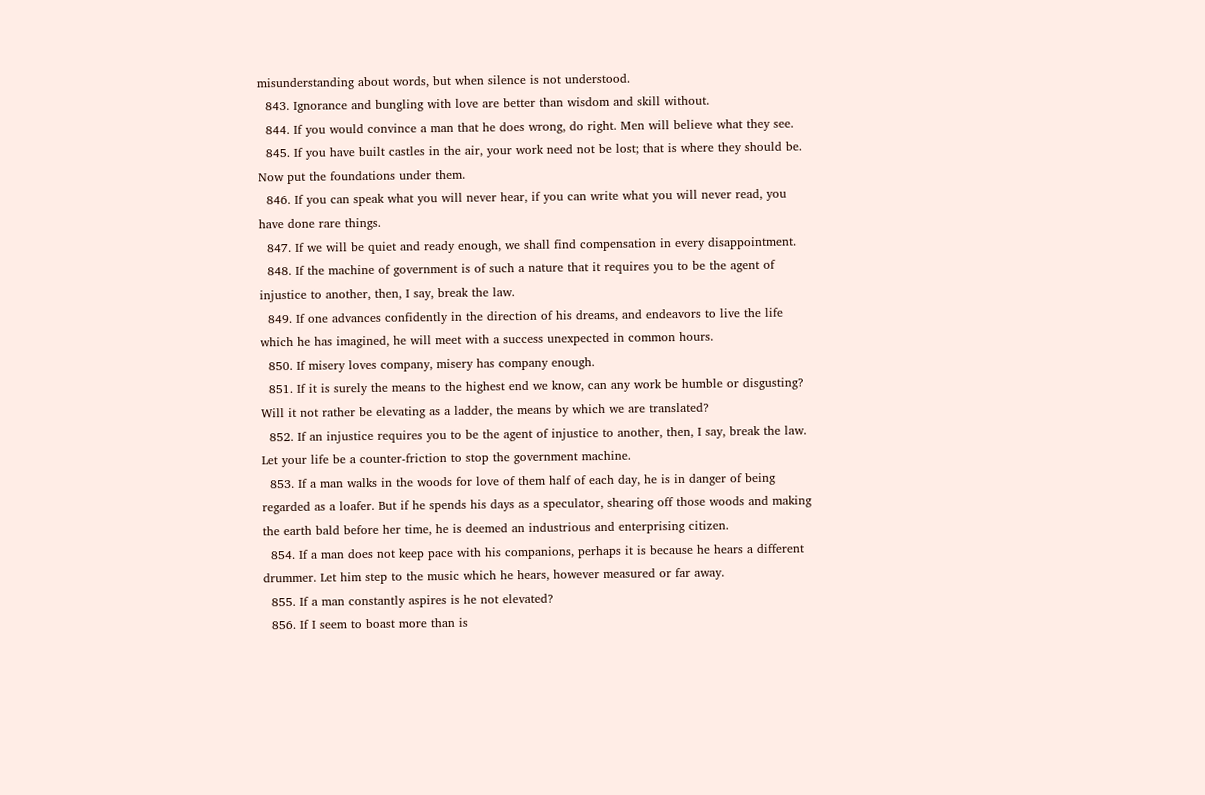misunderstanding about words, but when silence is not understood.
  843. Ignorance and bungling with love are better than wisdom and skill without.
  844. If you would convince a man that he does wrong, do right. Men will believe what they see.
  845. If you have built castles in the air, your work need not be lost; that is where they should be. Now put the foundations under them.
  846. If you can speak what you will never hear, if you can write what you will never read, you have done rare things.
  847. If we will be quiet and ready enough, we shall find compensation in every disappointment.
  848. If the machine of government is of such a nature that it requires you to be the agent of injustice to another, then, I say, break the law.
  849. If one advances confidently in the direction of his dreams, and endeavors to live the life which he has imagined, he will meet with a success unexpected in common hours.
  850. If misery loves company, misery has company enough.
  851. If it is surely the means to the highest end we know, can any work be humble or disgusting? Will it not rather be elevating as a ladder, the means by which we are translated?
  852. If an injustice requires you to be the agent of injustice to another, then, I say, break the law. Let your life be a counter-friction to stop the government machine.
  853. If a man walks in the woods for love of them half of each day, he is in danger of being regarded as a loafer. But if he spends his days as a speculator, shearing off those woods and making the earth bald before her time, he is deemed an industrious and enterprising citizen.
  854. If a man does not keep pace with his companions, perhaps it is because he hears a different drummer. Let him step to the music which he hears, however measured or far away.
  855. If a man constantly aspires is he not elevated?
  856. If I seem to boast more than is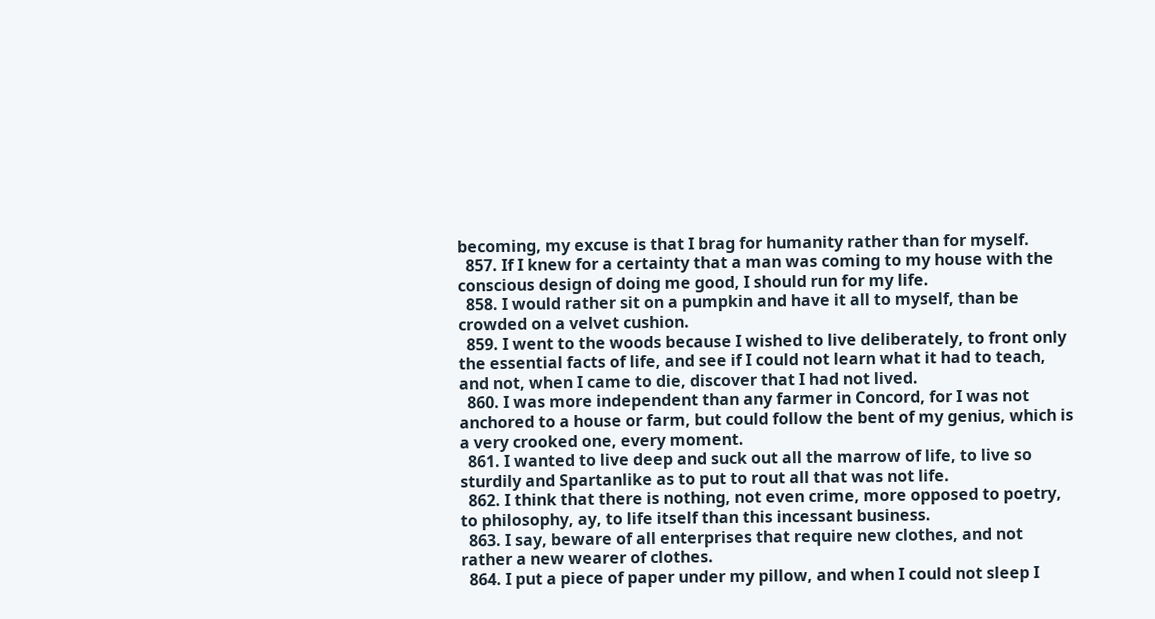becoming, my excuse is that I brag for humanity rather than for myself.
  857. If I knew for a certainty that a man was coming to my house with the conscious design of doing me good, I should run for my life.
  858. I would rather sit on a pumpkin and have it all to myself, than be crowded on a velvet cushion.
  859. I went to the woods because I wished to live deliberately, to front only the essential facts of life, and see if I could not learn what it had to teach, and not, when I came to die, discover that I had not lived.
  860. I was more independent than any farmer in Concord, for I was not anchored to a house or farm, but could follow the bent of my genius, which is a very crooked one, every moment.
  861. I wanted to live deep and suck out all the marrow of life, to live so sturdily and Spartanlike as to put to rout all that was not life.
  862. I think that there is nothing, not even crime, more opposed to poetry, to philosophy, ay, to life itself than this incessant business.
  863. I say, beware of all enterprises that require new clothes, and not rather a new wearer of clothes.
  864. I put a piece of paper under my pillow, and when I could not sleep I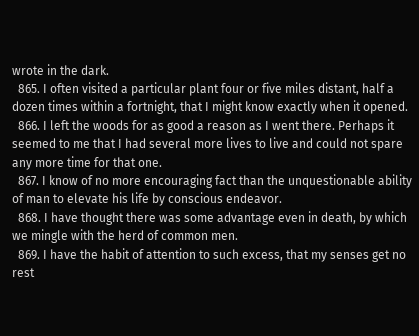wrote in the dark.
  865. I often visited a particular plant four or five miles distant, half a dozen times within a fortnight, that I might know exactly when it opened.
  866. I left the woods for as good a reason as I went there. Perhaps it seemed to me that I had several more lives to live and could not spare any more time for that one.
  867. I know of no more encouraging fact than the unquestionable ability of man to elevate his life by conscious endeavor.
  868. I have thought there was some advantage even in death, by which we mingle with the herd of common men.
  869. I have the habit of attention to such excess, that my senses get no rest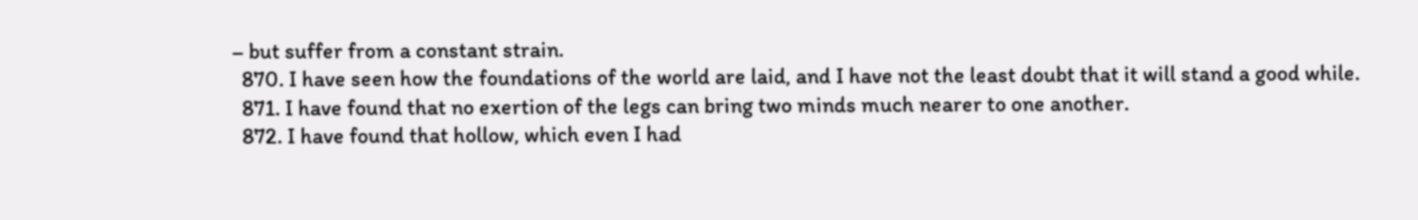– but suffer from a constant strain.
  870. I have seen how the foundations of the world are laid, and I have not the least doubt that it will stand a good while.
  871. I have found that no exertion of the legs can bring two minds much nearer to one another.
  872. I have found that hollow, which even I had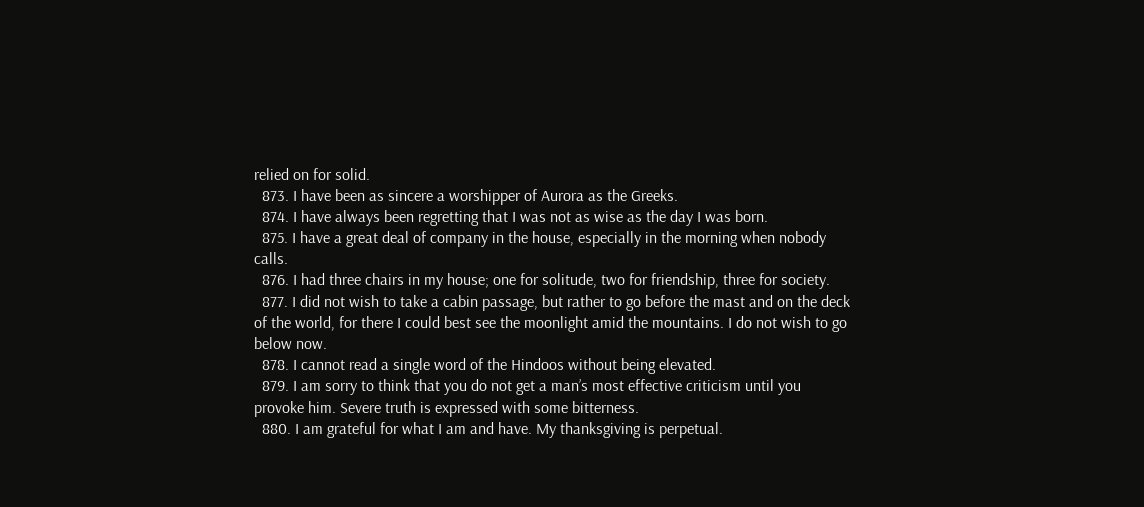relied on for solid.
  873. I have been as sincere a worshipper of Aurora as the Greeks.
  874. I have always been regretting that I was not as wise as the day I was born.
  875. I have a great deal of company in the house, especially in the morning when nobody calls.
  876. I had three chairs in my house; one for solitude, two for friendship, three for society.
  877. I did not wish to take a cabin passage, but rather to go before the mast and on the deck of the world, for there I could best see the moonlight amid the mountains. I do not wish to go below now.
  878. I cannot read a single word of the Hindoos without being elevated.
  879. I am sorry to think that you do not get a man’s most effective criticism until you provoke him. Severe truth is expressed with some bitterness.
  880. I am grateful for what I am and have. My thanksgiving is perpetual.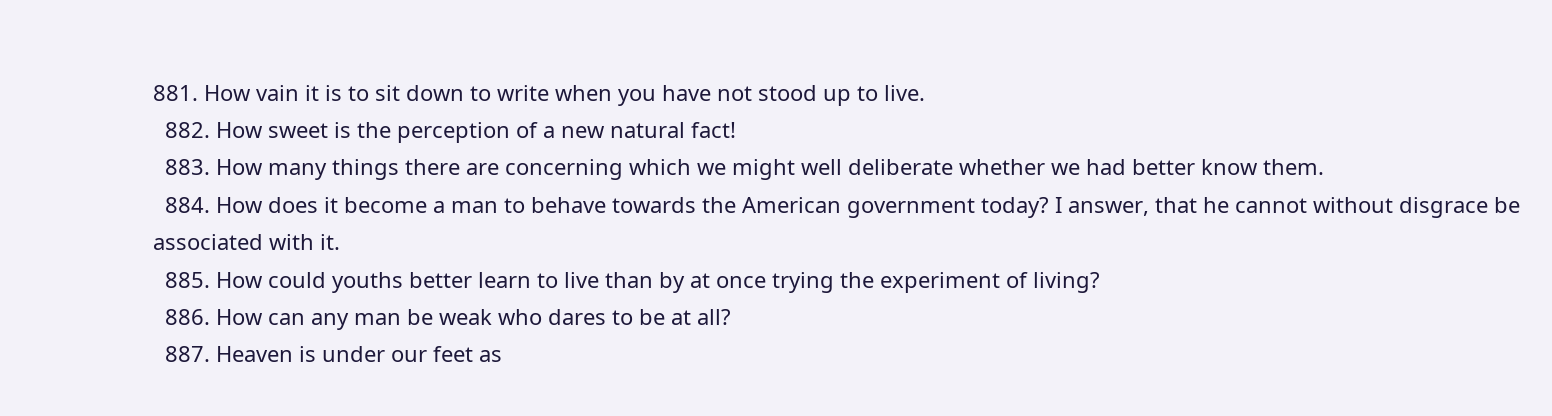881. How vain it is to sit down to write when you have not stood up to live.
  882. How sweet is the perception of a new natural fact!
  883. How many things there are concerning which we might well deliberate whether we had better know them.
  884. How does it become a man to behave towards the American government today? I answer, that he cannot without disgrace be associated with it.
  885. How could youths better learn to live than by at once trying the experiment of living?
  886. How can any man be weak who dares to be at all?
  887. Heaven is under our feet as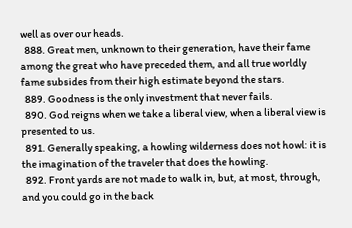well as over our heads.
  888. Great men, unknown to their generation, have their fame among the great who have preceded them, and all true worldly fame subsides from their high estimate beyond the stars.
  889. Goodness is the only investment that never fails.
  890. God reigns when we take a liberal view, when a liberal view is presented to us.
  891. Generally speaking, a howling wilderness does not howl: it is the imagination of the traveler that does the howling.
  892. Front yards are not made to walk in, but, at most, through, and you could go in the back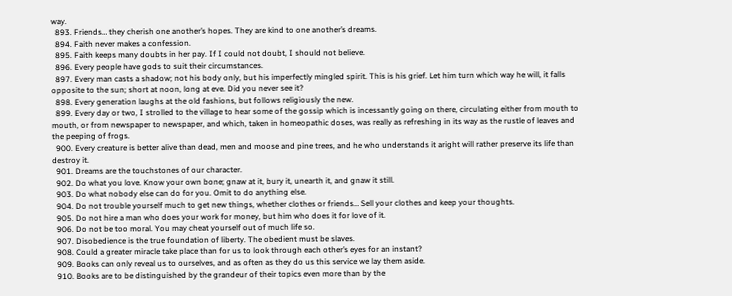way.
  893. Friends… they cherish one another’s hopes. They are kind to one another’s dreams.
  894. Faith never makes a confession.
  895. Faith keeps many doubts in her pay. If I could not doubt, I should not believe.
  896. Every people have gods to suit their circumstances.
  897. Every man casts a shadow; not his body only, but his imperfectly mingled spirit. This is his grief. Let him turn which way he will, it falls opposite to the sun; short at noon, long at eve. Did you never see it?
  898. Every generation laughs at the old fashions, but follows religiously the new.
  899. Every day or two, I strolled to the village to hear some of the gossip which is incessantly going on there, circulating either from mouth to mouth, or from newspaper to newspaper, and which, taken in homeopathic doses, was really as refreshing in its way as the rustle of leaves and the peeping of frogs.
  900. Every creature is better alive than dead, men and moose and pine trees, and he who understands it aright will rather preserve its life than destroy it.
  901. Dreams are the touchstones of our character.
  902. Do what you love. Know your own bone; gnaw at it, bury it, unearth it, and gnaw it still.
  903. Do what nobody else can do for you. Omit to do anything else.
  904. Do not trouble yourself much to get new things, whether clothes or friends… Sell your clothes and keep your thoughts.
  905. Do not hire a man who does your work for money, but him who does it for love of it.
  906. Do not be too moral. You may cheat yourself out of much life so.
  907. Disobedience is the true foundation of liberty. The obedient must be slaves.
  908. Could a greater miracle take place than for us to look through each other’s eyes for an instant?
  909. Books can only reveal us to ourselves, and as often as they do us this service we lay them aside.
  910. Books are to be distinguished by the grandeur of their topics even more than by the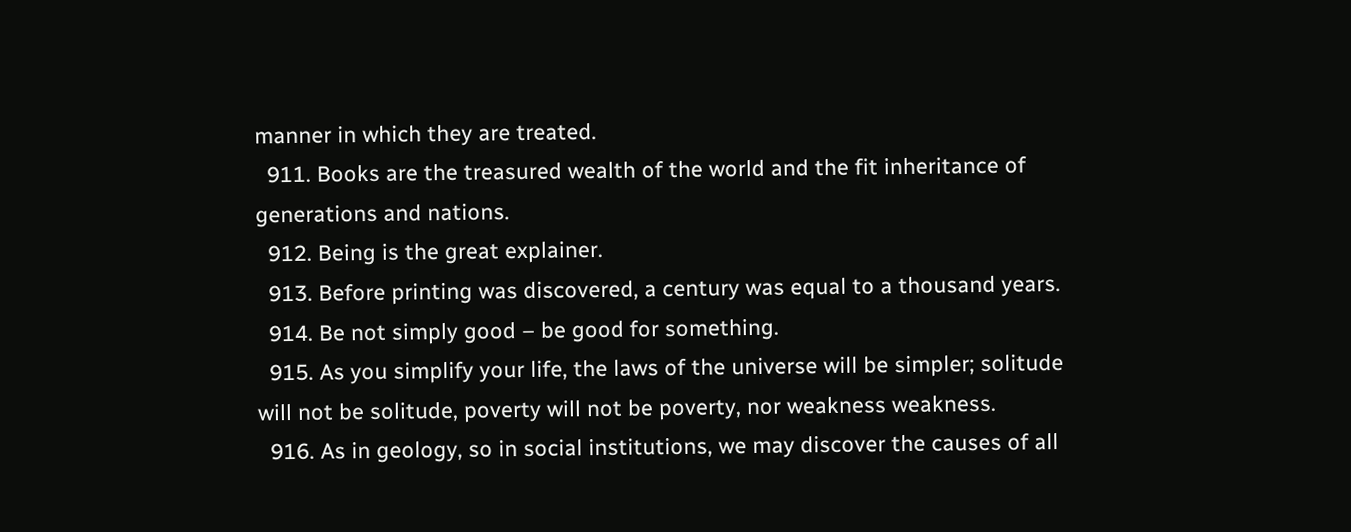manner in which they are treated.
  911. Books are the treasured wealth of the world and the fit inheritance of generations and nations.
  912. Being is the great explainer.
  913. Before printing was discovered, a century was equal to a thousand years.
  914. Be not simply good – be good for something.
  915. As you simplify your life, the laws of the universe will be simpler; solitude will not be solitude, poverty will not be poverty, nor weakness weakness.
  916. As in geology, so in social institutions, we may discover the causes of all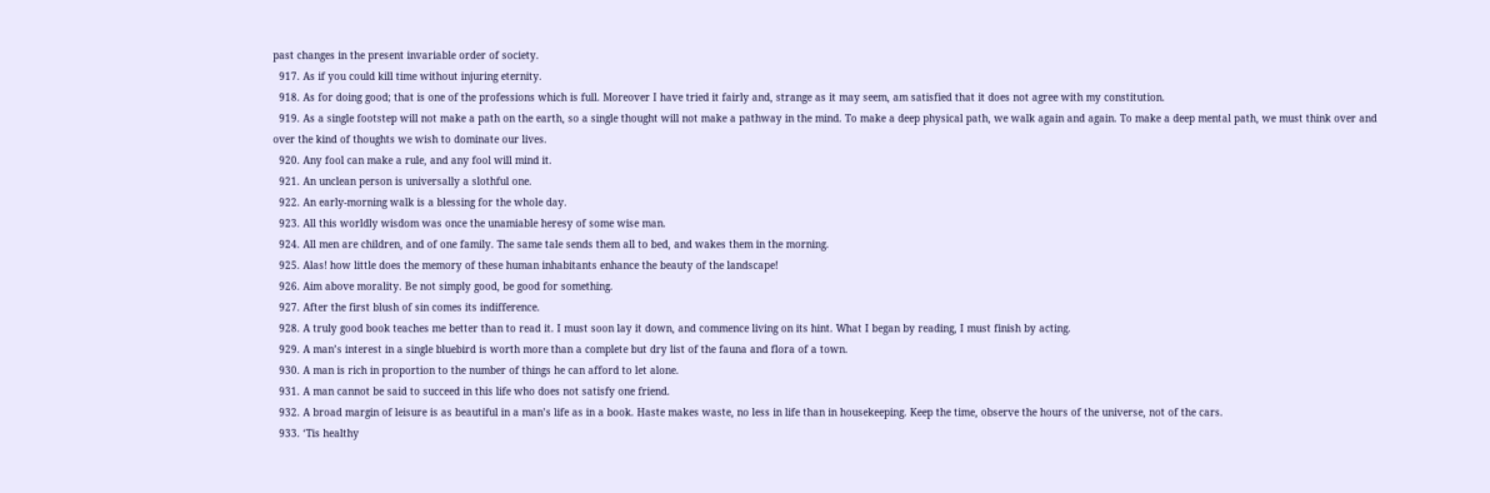past changes in the present invariable order of society.
  917. As if you could kill time without injuring eternity.
  918. As for doing good; that is one of the professions which is full. Moreover I have tried it fairly and, strange as it may seem, am satisfied that it does not agree with my constitution.
  919. As a single footstep will not make a path on the earth, so a single thought will not make a pathway in the mind. To make a deep physical path, we walk again and again. To make a deep mental path, we must think over and over the kind of thoughts we wish to dominate our lives.
  920. Any fool can make a rule, and any fool will mind it.
  921. An unclean person is universally a slothful one.
  922. An early-morning walk is a blessing for the whole day.
  923. All this worldly wisdom was once the unamiable heresy of some wise man.
  924. All men are children, and of one family. The same tale sends them all to bed, and wakes them in the morning.
  925. Alas! how little does the memory of these human inhabitants enhance the beauty of the landscape!
  926. Aim above morality. Be not simply good, be good for something.
  927. After the first blush of sin comes its indifference.
  928. A truly good book teaches me better than to read it. I must soon lay it down, and commence living on its hint. What I began by reading, I must finish by acting.
  929. A man’s interest in a single bluebird is worth more than a complete but dry list of the fauna and flora of a town.
  930. A man is rich in proportion to the number of things he can afford to let alone.
  931. A man cannot be said to succeed in this life who does not satisfy one friend.
  932. A broad margin of leisure is as beautiful in a man’s life as in a book. Haste makes waste, no less in life than in housekeeping. Keep the time, observe the hours of the universe, not of the cars.
  933. ‘Tis healthy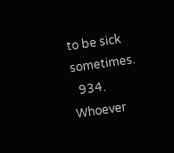to be sick sometimes.
  934. Whoever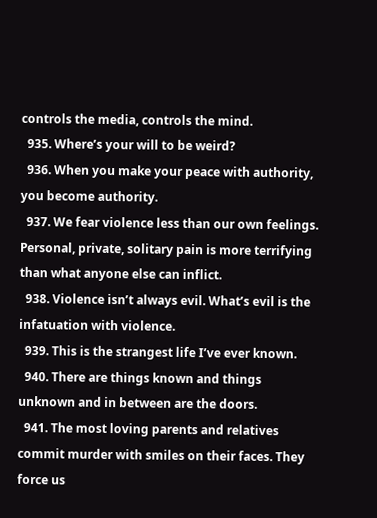controls the media, controls the mind.
  935. Where’s your will to be weird?
  936. When you make your peace with authority, you become authority.
  937. We fear violence less than our own feelings. Personal, private, solitary pain is more terrifying than what anyone else can inflict.
  938. Violence isn’t always evil. What’s evil is the infatuation with violence.
  939. This is the strangest life I’ve ever known.
  940. There are things known and things unknown and in between are the doors.
  941. The most loving parents and relatives commit murder with smiles on their faces. They force us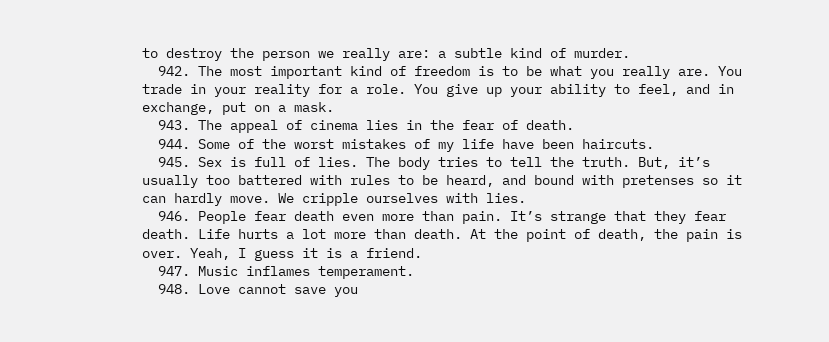to destroy the person we really are: a subtle kind of murder.
  942. The most important kind of freedom is to be what you really are. You trade in your reality for a role. You give up your ability to feel, and in exchange, put on a mask.
  943. The appeal of cinema lies in the fear of death.
  944. Some of the worst mistakes of my life have been haircuts.
  945. Sex is full of lies. The body tries to tell the truth. But, it’s usually too battered with rules to be heard, and bound with pretenses so it can hardly move. We cripple ourselves with lies.
  946. People fear death even more than pain. It’s strange that they fear death. Life hurts a lot more than death. At the point of death, the pain is over. Yeah, I guess it is a friend.
  947. Music inflames temperament.
  948. Love cannot save you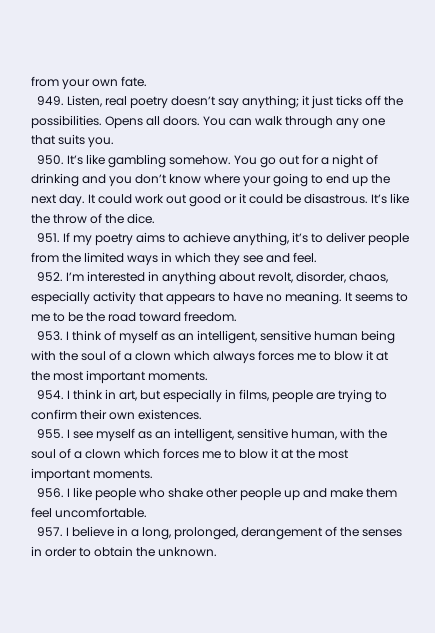from your own fate.
  949. Listen, real poetry doesn’t say anything; it just ticks off the possibilities. Opens all doors. You can walk through any one that suits you.
  950. It’s like gambling somehow. You go out for a night of drinking and you don’t know where your going to end up the next day. It could work out good or it could be disastrous. It’s like the throw of the dice.
  951. If my poetry aims to achieve anything, it’s to deliver people from the limited ways in which they see and feel.
  952. I’m interested in anything about revolt, disorder, chaos, especially activity that appears to have no meaning. It seems to me to be the road toward freedom.
  953. I think of myself as an intelligent, sensitive human being with the soul of a clown which always forces me to blow it at the most important moments.
  954. I think in art, but especially in films, people are trying to confirm their own existences.
  955. I see myself as an intelligent, sensitive human, with the soul of a clown which forces me to blow it at the most important moments.
  956. I like people who shake other people up and make them feel uncomfortable.
  957. I believe in a long, prolonged, derangement of the senses in order to obtain the unknown.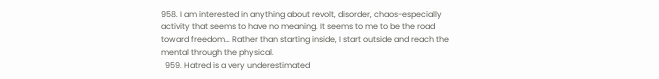958. I am interested in anything about revolt, disorder, chaos-especially activity that seems to have no meaning. It seems to me to be the road toward freedom… Rather than starting inside, I start outside and reach the mental through the physical.
  959. Hatred is a very underestimated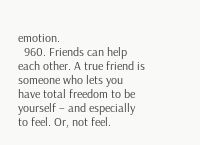emotion.
  960. Friends can help each other. A true friend is someone who lets you have total freedom to be yourself – and especially to feel. Or, not feel.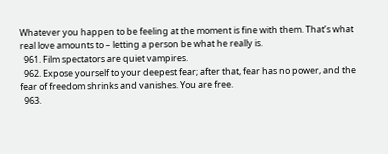Whatever you happen to be feeling at the moment is fine with them. That’s what real love amounts to – letting a person be what he really is.
  961. Film spectators are quiet vampires.
  962. Expose yourself to your deepest fear; after that, fear has no power, and the fear of freedom shrinks and vanishes. You are free.
  963.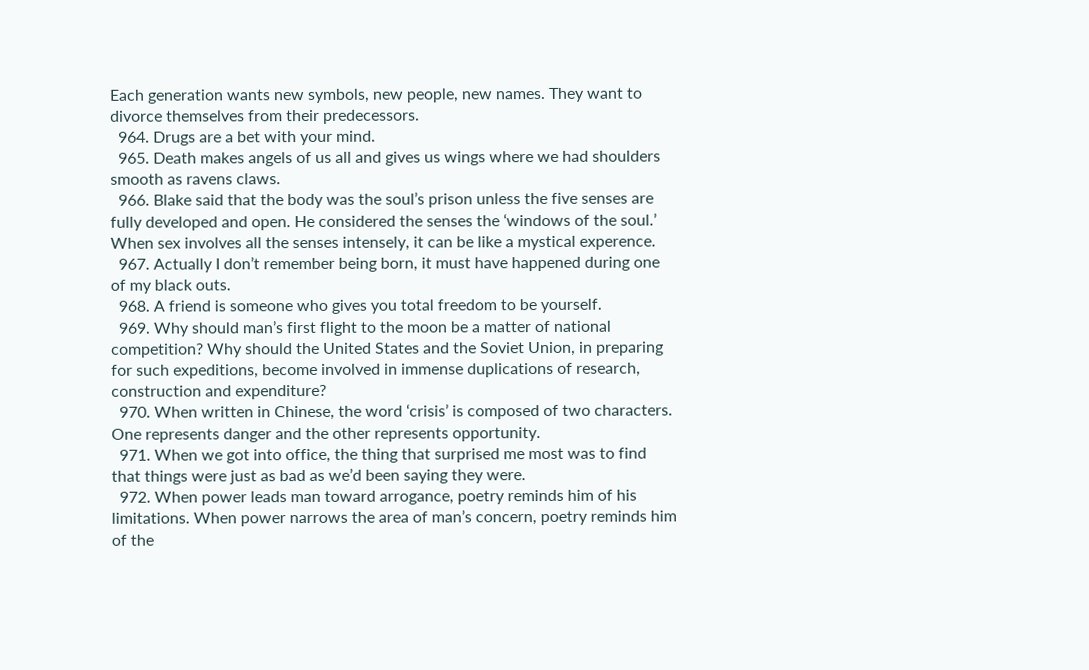Each generation wants new symbols, new people, new names. They want to divorce themselves from their predecessors.
  964. Drugs are a bet with your mind.
  965. Death makes angels of us all and gives us wings where we had shoulders smooth as ravens claws.
  966. Blake said that the body was the soul’s prison unless the five senses are fully developed and open. He considered the senses the ‘windows of the soul.’ When sex involves all the senses intensely, it can be like a mystical experence.
  967. Actually I don’t remember being born, it must have happened during one of my black outs.
  968. A friend is someone who gives you total freedom to be yourself.
  969. Why should man’s first flight to the moon be a matter of national competition? Why should the United States and the Soviet Union, in preparing for such expeditions, become involved in immense duplications of research, construction and expenditure?
  970. When written in Chinese, the word ‘crisis’ is composed of two characters. One represents danger and the other represents opportunity.
  971. When we got into office, the thing that surprised me most was to find that things were just as bad as we’d been saying they were.
  972. When power leads man toward arrogance, poetry reminds him of his limitations. When power narrows the area of man’s concern, poetry reminds him of the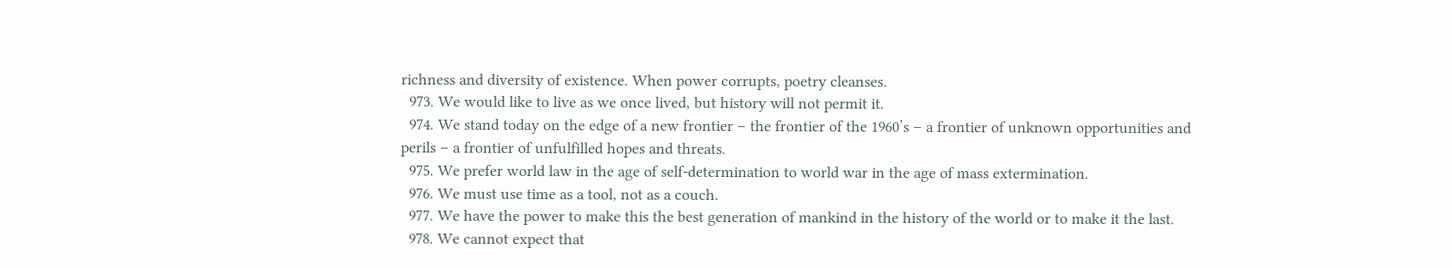richness and diversity of existence. When power corrupts, poetry cleanses.
  973. We would like to live as we once lived, but history will not permit it.
  974. We stand today on the edge of a new frontier – the frontier of the 1960’s – a frontier of unknown opportunities and perils – a frontier of unfulfilled hopes and threats.
  975. We prefer world law in the age of self-determination to world war in the age of mass extermination.
  976. We must use time as a tool, not as a couch.
  977. We have the power to make this the best generation of mankind in the history of the world or to make it the last.
  978. We cannot expect that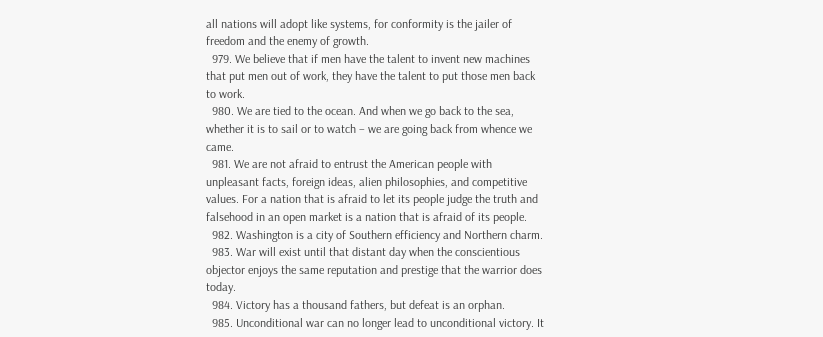all nations will adopt like systems, for conformity is the jailer of freedom and the enemy of growth.
  979. We believe that if men have the talent to invent new machines that put men out of work, they have the talent to put those men back to work.
  980. We are tied to the ocean. And when we go back to the sea, whether it is to sail or to watch – we are going back from whence we came.
  981. We are not afraid to entrust the American people with unpleasant facts, foreign ideas, alien philosophies, and competitive values. For a nation that is afraid to let its people judge the truth and falsehood in an open market is a nation that is afraid of its people.
  982. Washington is a city of Southern efficiency and Northern charm.
  983. War will exist until that distant day when the conscientious objector enjoys the same reputation and prestige that the warrior does today.
  984. Victory has a thousand fathers, but defeat is an orphan.
  985. Unconditional war can no longer lead to unconditional victory. It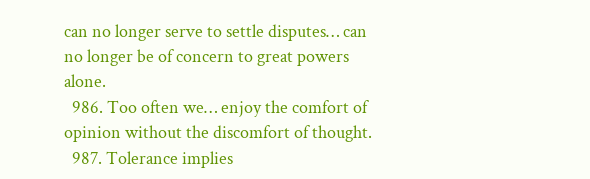can no longer serve to settle disputes… can no longer be of concern to great powers alone.
  986. Too often we… enjoy the comfort of opinion without the discomfort of thought.
  987. Tolerance implies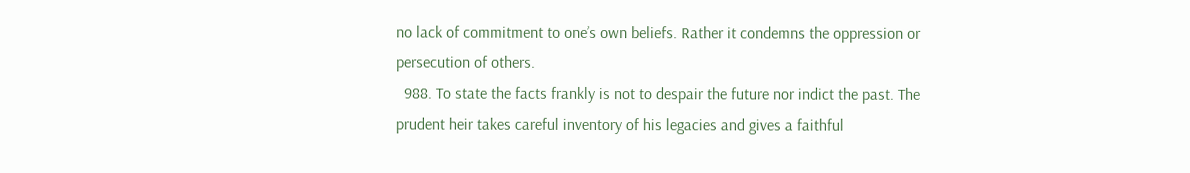no lack of commitment to one’s own beliefs. Rather it condemns the oppression or persecution of others.
  988. To state the facts frankly is not to despair the future nor indict the past. The prudent heir takes careful inventory of his legacies and gives a faithful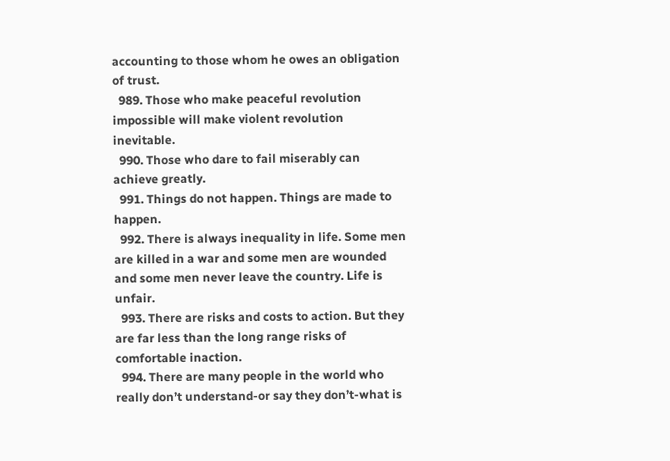accounting to those whom he owes an obligation of trust.
  989. Those who make peaceful revolution impossible will make violent revolution inevitable.
  990. Those who dare to fail miserably can achieve greatly.
  991. Things do not happen. Things are made to happen.
  992. There is always inequality in life. Some men are killed in a war and some men are wounded and some men never leave the country. Life is unfair.
  993. There are risks and costs to action. But they are far less than the long range risks of comfortable inaction.
  994. There are many people in the world who really don’t understand-or say they don’t-what is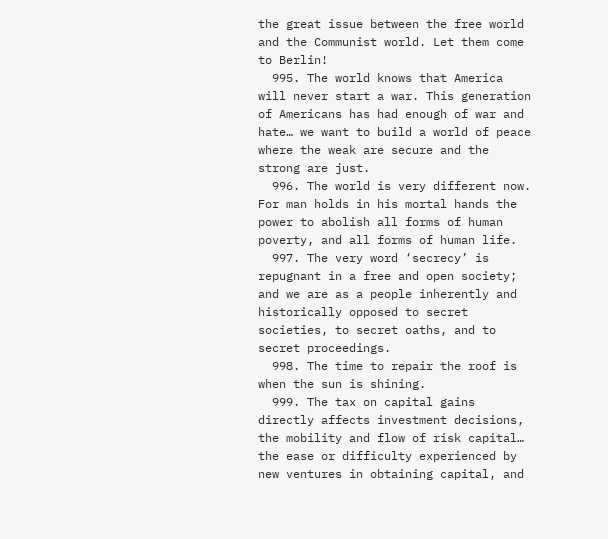the great issue between the free world and the Communist world. Let them come to Berlin!
  995. The world knows that America will never start a war. This generation of Americans has had enough of war and hate… we want to build a world of peace where the weak are secure and the strong are just.
  996. The world is very different now. For man holds in his mortal hands the power to abolish all forms of human poverty, and all forms of human life.
  997. The very word ‘secrecy’ is repugnant in a free and open society; and we are as a people inherently and historically opposed to secret societies, to secret oaths, and to secret proceedings.
  998. The time to repair the roof is when the sun is shining.
  999. The tax on capital gains directly affects investment decisions, the mobility and flow of risk capital… the ease or difficulty experienced by new ventures in obtaining capital, and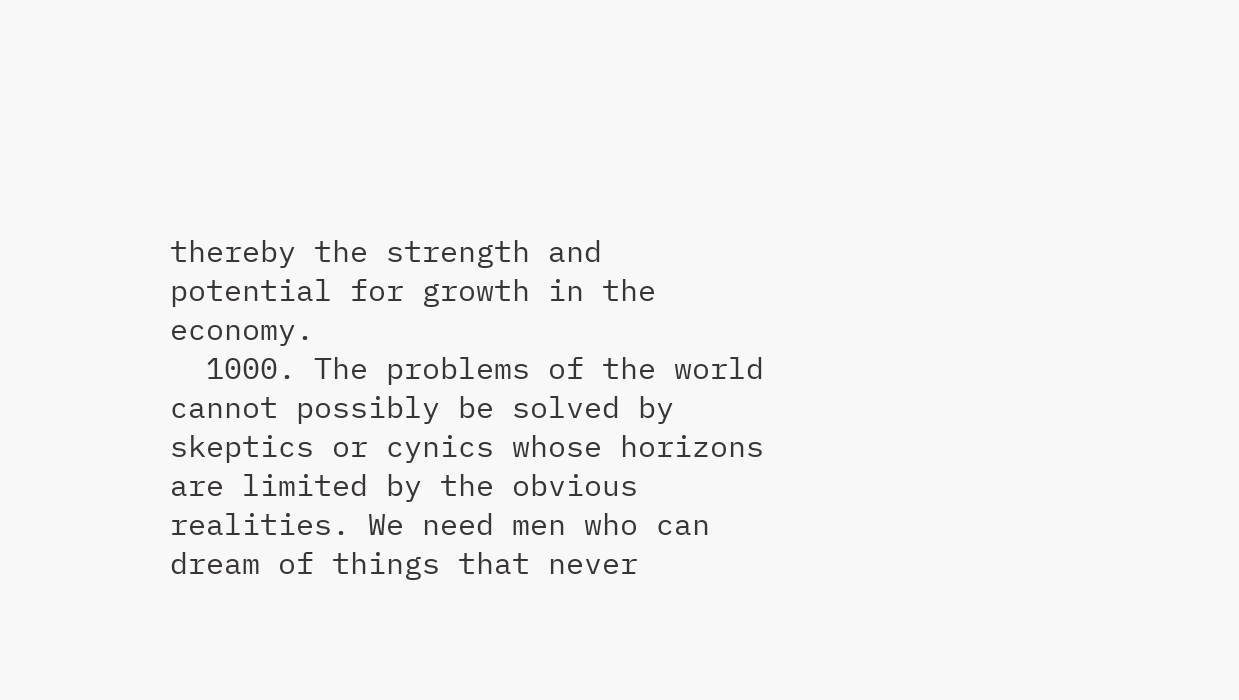thereby the strength and potential for growth in the economy.
  1000. The problems of the world cannot possibly be solved by skeptics or cynics whose horizons are limited by the obvious realities. We need men who can dream of things that never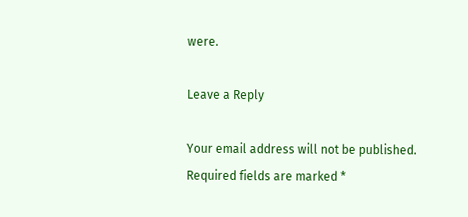were.

Leave a Reply

Your email address will not be published. Required fields are marked *